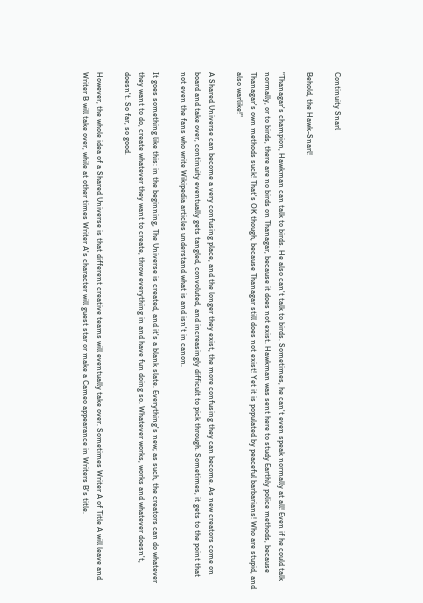Continuity Snarl

Behold, the Hawk-Snarl!

"Thanagar's champion, Hawkman can talk to birds. He also can't talk to birds. Sometimes, he can't even speak normally at all! Even if he could talk normally, or to birds, there are no birds on Thanagar, because it does not exist. Hawkman was sent here to study Earthly police methods, because Thanagar's own methods suck! That's OK though, because Thanagar still does not exist! Yet it is populated by peaceful barbarians! Who are stupid, and also warlike!"

A Shared Universe can become a very confusing place, and the longer they exist, the more confusing they can become. As new creators come on board and take over, continuity eventually gets tangled, convoluted, and increasingly difficult to pick through. Sometimes, it gets to the point that not even the fans who write Wikipedia articles understand what is and isn't in canon.

It goes something like this: in the beginning, The Universe is created, and it's a blank slate. Everything's new; as such, the creators can do whatever they want to do, create whatever they want to create, throw everything in and have fun doing so. Whatever works, works and whatever doesn't, doesn't. So far, so good.

However, the whole idea of a Shared Universe is that different creative teams will eventually take over. Sometimes Writer A of Title A will leave and Writer B will take over, while at other times Writer A's character will guest star or make a Cameo appearance in Writers B's title.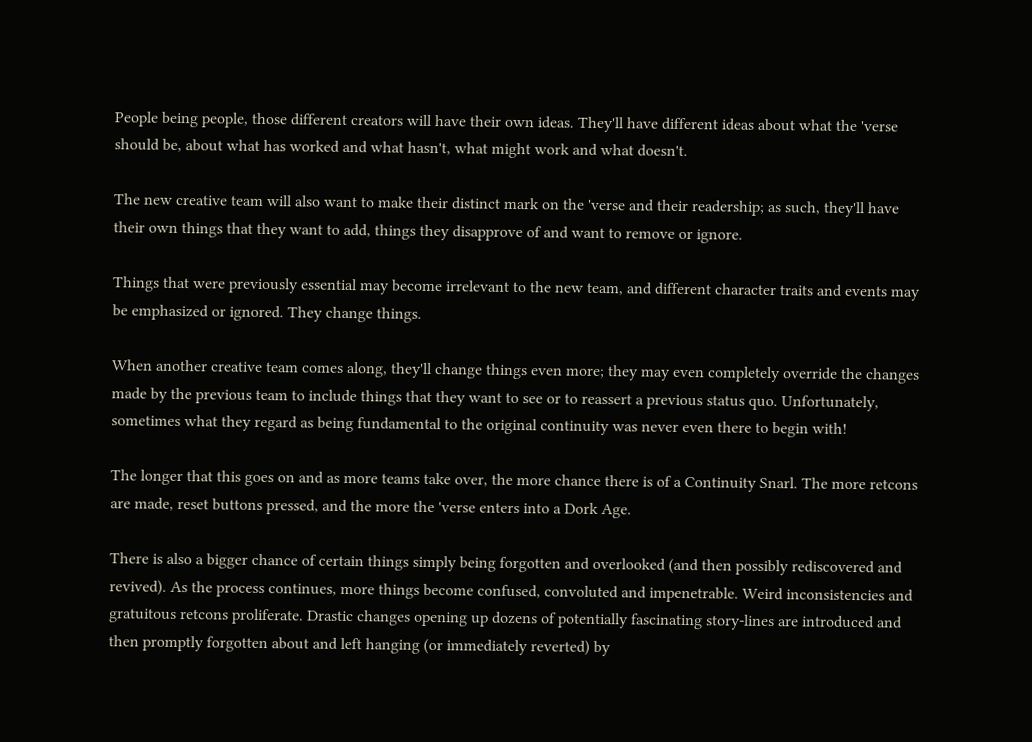People being people, those different creators will have their own ideas. They'll have different ideas about what the 'verse should be, about what has worked and what hasn't, what might work and what doesn't.

The new creative team will also want to make their distinct mark on the 'verse and their readership; as such, they'll have their own things that they want to add, things they disapprove of and want to remove or ignore.

Things that were previously essential may become irrelevant to the new team, and different character traits and events may be emphasized or ignored. They change things.

When another creative team comes along, they'll change things even more; they may even completely override the changes made by the previous team to include things that they want to see or to reassert a previous status quo. Unfortunately, sometimes what they regard as being fundamental to the original continuity was never even there to begin with!

The longer that this goes on and as more teams take over, the more chance there is of a Continuity Snarl. The more retcons are made, reset buttons pressed, and the more the 'verse enters into a Dork Age.

There is also a bigger chance of certain things simply being forgotten and overlooked (and then possibly rediscovered and revived). As the process continues, more things become confused, convoluted and impenetrable. Weird inconsistencies and gratuitous retcons proliferate. Drastic changes opening up dozens of potentially fascinating story-lines are introduced and then promptly forgotten about and left hanging (or immediately reverted) by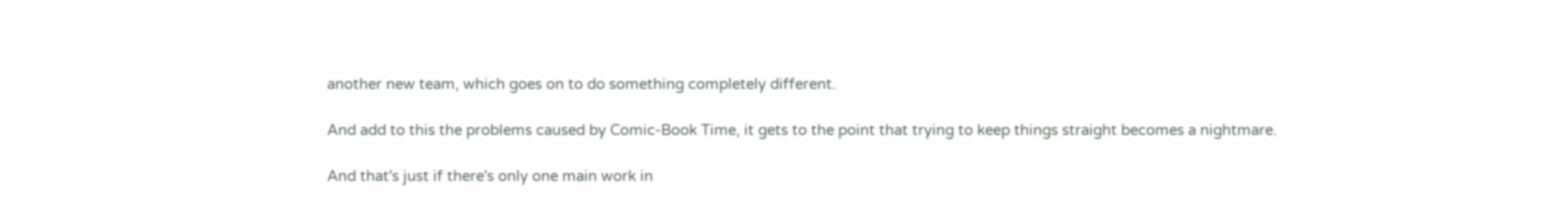another new team, which goes on to do something completely different.

And add to this the problems caused by Comic-Book Time, it gets to the point that trying to keep things straight becomes a nightmare.

And that's just if there's only one main work in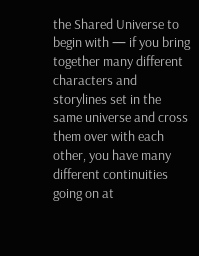the Shared Universe to begin with — if you bring together many different characters and storylines set in the same universe and cross them over with each other, you have many different continuities going on at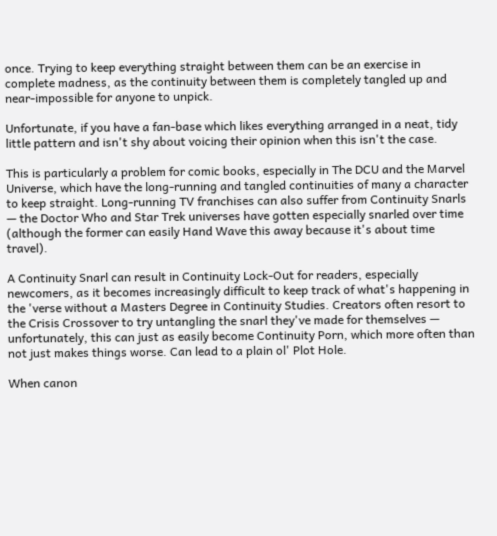once. Trying to keep everything straight between them can be an exercise in complete madness, as the continuity between them is completely tangled up and near-impossible for anyone to unpick.

Unfortunate, if you have a fan-base which likes everything arranged in a neat, tidy little pattern and isn't shy about voicing their opinion when this isn't the case.

This is particularly a problem for comic books, especially in The DCU and the Marvel Universe, which have the long-running and tangled continuities of many a character to keep straight. Long-running TV franchises can also suffer from Continuity Snarls — the Doctor Who and Star Trek universes have gotten especially snarled over time (although the former can easily Hand Wave this away because it's about time travel).

A Continuity Snarl can result in Continuity Lock-Out for readers, especially newcomers, as it becomes increasingly difficult to keep track of what's happening in the 'verse without a Masters Degree in Continuity Studies. Creators often resort to the Crisis Crossover to try untangling the snarl they've made for themselves — unfortunately, this can just as easily become Continuity Porn, which more often than not just makes things worse. Can lead to a plain ol' Plot Hole.

When canon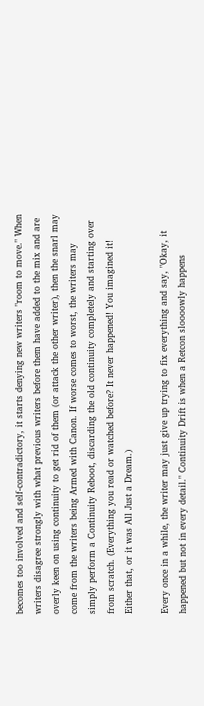becomes too involved and self-contradictory, it starts denying new writers "room to move." When writers disagree strongly with what previous writers before them have added to the mix and are overly keen on using continuity to get rid of them (or attack the other writer), then the snarl may come from the writers being Armed with Canon. If worse comes to worst, the writers may simply perform a Continuity Reboot, discarding the old continuity completely and starting over from scratch. (Everything you read or watched before? It never happened! You imagined it! Either that, or it was All Just a Dream.)

Every once in a while, the writer may just give up trying to fix everything and say, "Okay, it happened but not in every detail." Continuity Drift is when a Retcon sloooowly happens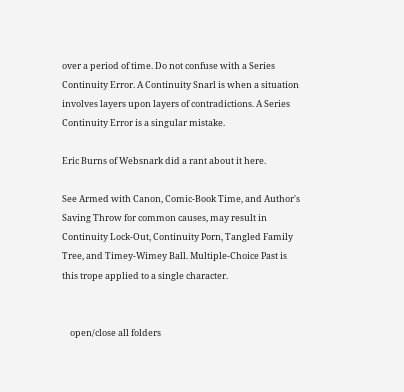over a period of time. Do not confuse with a Series Continuity Error. A Continuity Snarl is when a situation involves layers upon layers of contradictions. A Series Continuity Error is a singular mistake.

Eric Burns of Websnark did a rant about it here.

See Armed with Canon, Comic-Book Time, and Author's Saving Throw for common causes, may result in Continuity Lock-Out, Continuity Porn, Tangled Family Tree, and Timey-Wimey Ball. Multiple-Choice Past is this trope applied to a single character.


    open/close all folders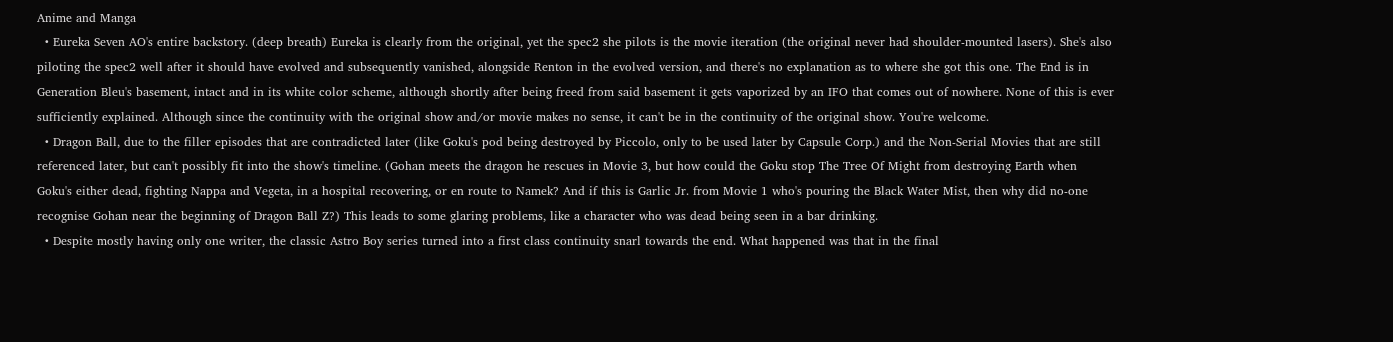Anime and Manga
  • Eureka Seven AO's entire backstory. (deep breath) Eureka is clearly from the original, yet the spec2 she pilots is the movie iteration (the original never had shoulder-mounted lasers). She's also piloting the spec2 well after it should have evolved and subsequently vanished, alongside Renton in the evolved version, and there's no explanation as to where she got this one. The End is in Generation Bleu's basement, intact and in its white color scheme, although shortly after being freed from said basement it gets vaporized by an IFO that comes out of nowhere. None of this is ever sufficiently explained. Although since the continuity with the original show and/or movie makes no sense, it can't be in the continuity of the original show. You're welcome.
  • Dragon Ball, due to the filler episodes that are contradicted later (like Goku's pod being destroyed by Piccolo, only to be used later by Capsule Corp.) and the Non-Serial Movies that are still referenced later, but can't possibly fit into the show's timeline. (Gohan meets the dragon he rescues in Movie 3, but how could the Goku stop The Tree Of Might from destroying Earth when Goku's either dead, fighting Nappa and Vegeta, in a hospital recovering, or en route to Namek? And if this is Garlic Jr. from Movie 1 who's pouring the Black Water Mist, then why did no-one recognise Gohan near the beginning of Dragon Ball Z?) This leads to some glaring problems, like a character who was dead being seen in a bar drinking.
  • Despite mostly having only one writer, the classic Astro Boy series turned into a first class continuity snarl towards the end. What happened was that in the final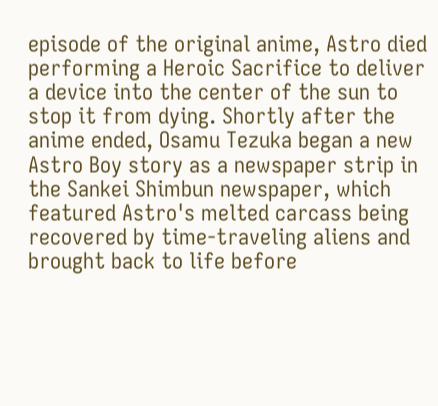episode of the original anime, Astro died performing a Heroic Sacrifice to deliver a device into the center of the sun to stop it from dying. Shortly after the anime ended, Osamu Tezuka began a new Astro Boy story as a newspaper strip in the Sankei Shimbun newspaper, which featured Astro's melted carcass being recovered by time-traveling aliens and brought back to life before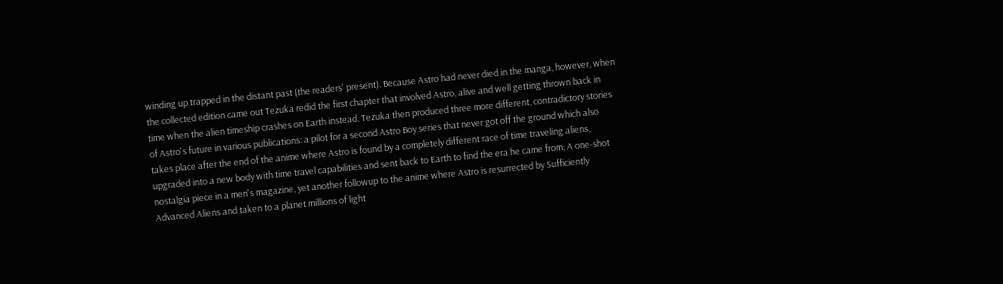winding up trapped in the distant past (the readers' present). Because Astro had never died in the manga, however, when the collected edition came out Tezuka redid the first chapter that involved Astro, alive and well getting thrown back in time when the alien timeship crashes on Earth instead. Tezuka then produced three more different, contradictory stories of Astro's future in various publications: a pilot for a second Astro Boy series that never got off the ground which also takes place after the end of the anime where Astro is found by a completely different race of time traveling aliens, upgraded into a new body with time travel capabilities and sent back to Earth to find the era he came from; A one-shot nostalgia piece in a men's magazine, yet another followup to the anime where Astro is resurrected by Sufficiently Advanced Aliens and taken to a planet millions of light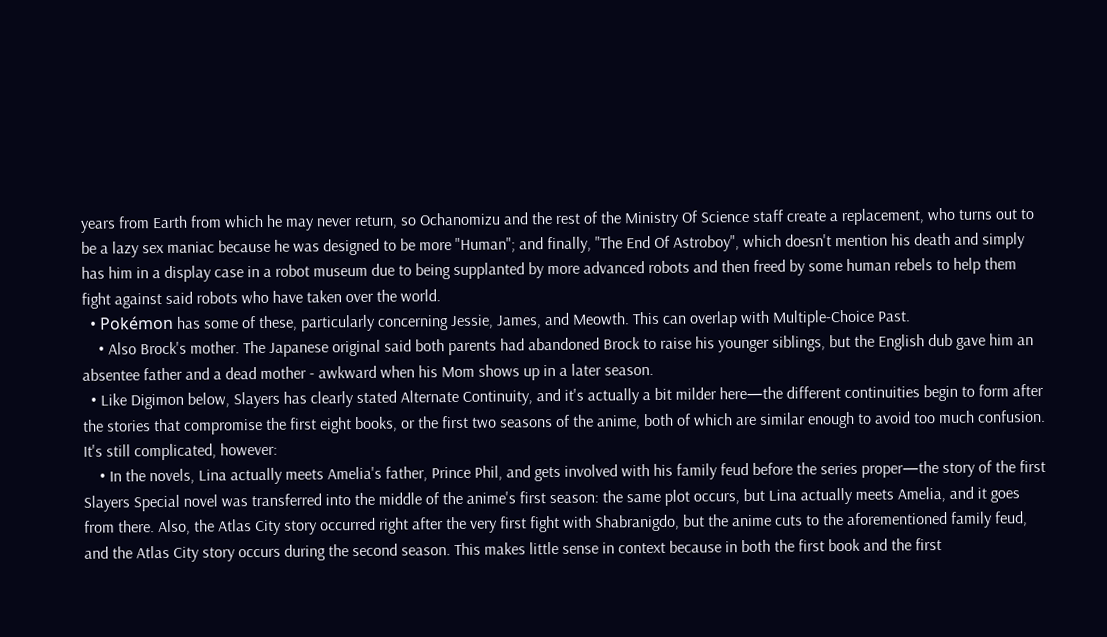years from Earth from which he may never return, so Ochanomizu and the rest of the Ministry Of Science staff create a replacement, who turns out to be a lazy sex maniac because he was designed to be more "Human"; and finally, "The End Of Astroboy", which doesn't mention his death and simply has him in a display case in a robot museum due to being supplanted by more advanced robots and then freed by some human rebels to help them fight against said robots who have taken over the world.
  • Pokémon has some of these, particularly concerning Jessie, James, and Meowth. This can overlap with Multiple-Choice Past.
    • Also Brock's mother. The Japanese original said both parents had abandoned Brock to raise his younger siblings, but the English dub gave him an absentee father and a dead mother - awkward when his Mom shows up in a later season.
  • Like Digimon below, Slayers has clearly stated Alternate Continuity, and it's actually a bit milder here—the different continuities begin to form after the stories that compromise the first eight books, or the first two seasons of the anime, both of which are similar enough to avoid too much confusion. It's still complicated, however:
    • In the novels, Lina actually meets Amelia's father, Prince Phil, and gets involved with his family feud before the series proper—the story of the first Slayers Special novel was transferred into the middle of the anime's first season: the same plot occurs, but Lina actually meets Amelia, and it goes from there. Also, the Atlas City story occurred right after the very first fight with Shabranigdo, but the anime cuts to the aforementioned family feud, and the Atlas City story occurs during the second season. This makes little sense in context because in both the first book and the first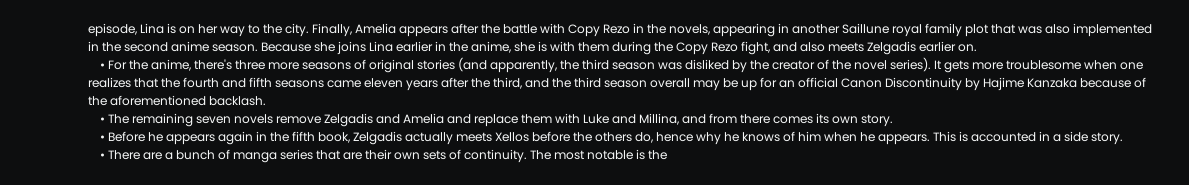episode, Lina is on her way to the city. Finally, Amelia appears after the battle with Copy Rezo in the novels, appearing in another Saillune royal family plot that was also implemented in the second anime season. Because she joins Lina earlier in the anime, she is with them during the Copy Rezo fight, and also meets Zelgadis earlier on.
    • For the anime, there's three more seasons of original stories (and apparently, the third season was disliked by the creator of the novel series). It gets more troublesome when one realizes that the fourth and fifth seasons came eleven years after the third, and the third season overall may be up for an official Canon Discontinuity by Hajime Kanzaka because of the aforementioned backlash.
    • The remaining seven novels remove Zelgadis and Amelia and replace them with Luke and Millina, and from there comes its own story.
    • Before he appears again in the fifth book, Zelgadis actually meets Xellos before the others do, hence why he knows of him when he appears. This is accounted in a side story.
    • There are a bunch of manga series that are their own sets of continuity. The most notable is the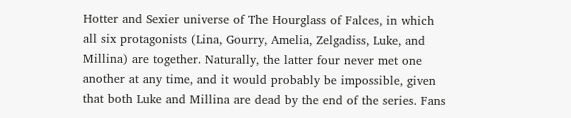Hotter and Sexier universe of The Hourglass of Falces, in which all six protagonists (Lina, Gourry, Amelia, Zelgadiss, Luke, and Millina) are together. Naturally, the latter four never met one another at any time, and it would probably be impossible, given that both Luke and Millina are dead by the end of the series. Fans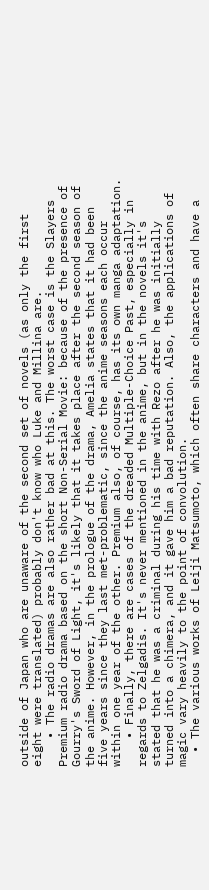outside of Japan who are unaware of the second set of novels (as only the first eight were translated) probably don't know who Luke and Millina are.
    • The radio dramas are also rather bad at this. The worst case is the Slayers Premium radio drama based on the short Non-Serial Movie: because of the presence of Gourry's Sword of Light, it's likely that it takes place after the second season of the anime. However, in the prologue of the drama, Amelia states that it had been five years since they last met-problematic, since the anime seasons each occur within one year of the other. Premium also, of course, has its own manga adaptation.
    • Finally, there are cases of the dreaded Multiple-Choice Past, especially in regards to Zelgadis. It's never mentioned in the anime, but in the novels it's stated that he was a criminal during his time with Rezo after he was initially turned into a chimera, and it gave him a bad reputation. Also, the applications of magic vary heavily to the point of convolution.
  • The various works of Leiji Matsumoto, which often share characters and have a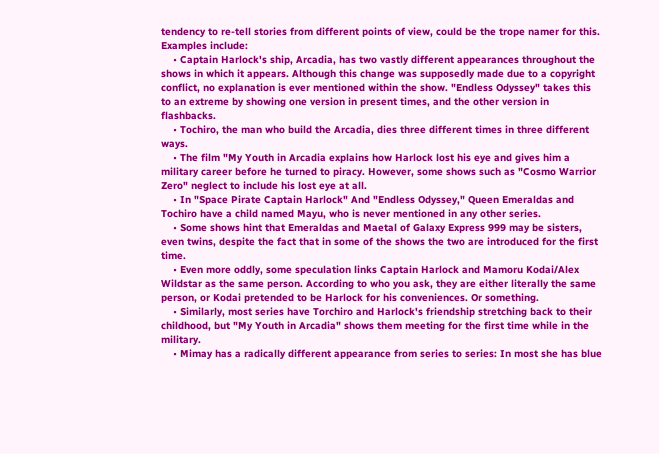tendency to re-tell stories from different points of view, could be the trope namer for this. Examples include:
    • Captain Harlock's ship, Arcadia, has two vastly different appearances throughout the shows in which it appears. Although this change was supposedly made due to a copyright conflict, no explanation is ever mentioned within the show. "Endless Odyssey" takes this to an extreme by showing one version in present times, and the other version in flashbacks.
    • Tochiro, the man who build the Arcadia, dies three different times in three different ways.
    • The film "My Youth in Arcadia explains how Harlock lost his eye and gives him a military career before he turned to piracy. However, some shows such as "Cosmo Warrior Zero" neglect to include his lost eye at all.
    • In "Space Pirate Captain Harlock" And "Endless Odyssey," Queen Emeraldas and Tochiro have a child named Mayu, who is never mentioned in any other series.
    • Some shows hint that Emeraldas and Maetal of Galaxy Express 999 may be sisters, even twins, despite the fact that in some of the shows the two are introduced for the first time.
    • Even more oddly, some speculation links Captain Harlock and Mamoru Kodai/Alex Wildstar as the same person. According to who you ask, they are either literally the same person, or Kodai pretended to be Harlock for his conveniences. Or something.
    • Similarly, most series have Torchiro and Harlock's friendship stretching back to their childhood, but "My Youth in Arcadia" shows them meeting for the first time while in the military.
    • Mimay has a radically different appearance from series to series: In most she has blue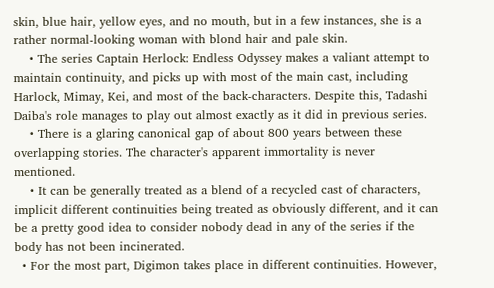skin, blue hair, yellow eyes, and no mouth, but in a few instances, she is a rather normal-looking woman with blond hair and pale skin.
    • The series Captain Herlock: Endless Odyssey makes a valiant attempt to maintain continuity, and picks up with most of the main cast, including Harlock, Mimay, Kei, and most of the back-characters. Despite this, Tadashi Daiba's role manages to play out almost exactly as it did in previous series.
    • There is a glaring canonical gap of about 800 years between these overlapping stories. The character's apparent immortality is never mentioned.
    • It can be generally treated as a blend of a recycled cast of characters, implicit different continuities being treated as obviously different, and it can be a pretty good idea to consider nobody dead in any of the series if the body has not been incinerated.
  • For the most part, Digimon takes place in different continuities. However,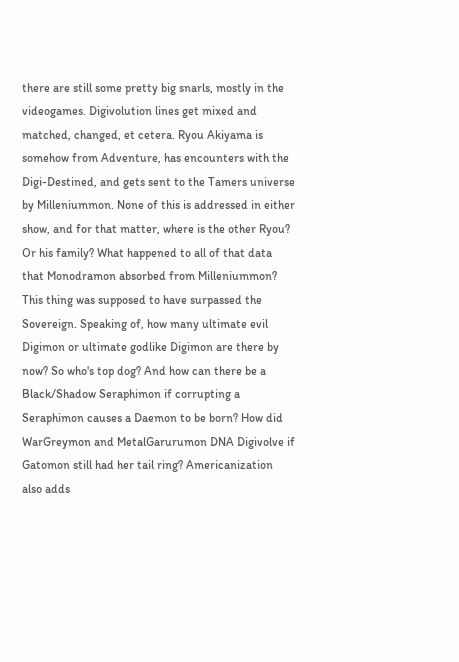there are still some pretty big snarls, mostly in the videogames. Digivolution lines get mixed and matched, changed, et cetera. Ryou Akiyama is somehow from Adventure, has encounters with the Digi-Destined, and gets sent to the Tamers universe by Milleniummon. None of this is addressed in either show, and for that matter, where is the other Ryou? Or his family? What happened to all of that data that Monodramon absorbed from Milleniummon? This thing was supposed to have surpassed the Sovereign. Speaking of, how many ultimate evil Digimon or ultimate godlike Digimon are there by now? So who's top dog? And how can there be a Black/Shadow Seraphimon if corrupting a Seraphimon causes a Daemon to be born? How did WarGreymon and MetalGarurumon DNA Digivolve if Gatomon still had her tail ring? Americanization also adds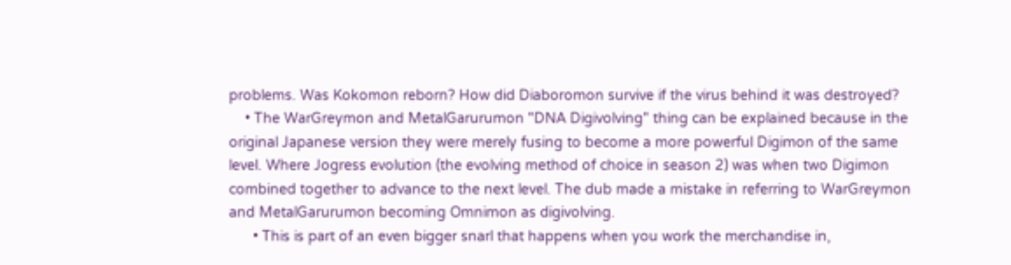problems. Was Kokomon reborn? How did Diaboromon survive if the virus behind it was destroyed?
    • The WarGreymon and MetalGarurumon "DNA Digivolving" thing can be explained because in the original Japanese version they were merely fusing to become a more powerful Digimon of the same level. Where Jogress evolution (the evolving method of choice in season 2) was when two Digimon combined together to advance to the next level. The dub made a mistake in referring to WarGreymon and MetalGarurumon becoming Omnimon as digivolving.
      • This is part of an even bigger snarl that happens when you work the merchandise in,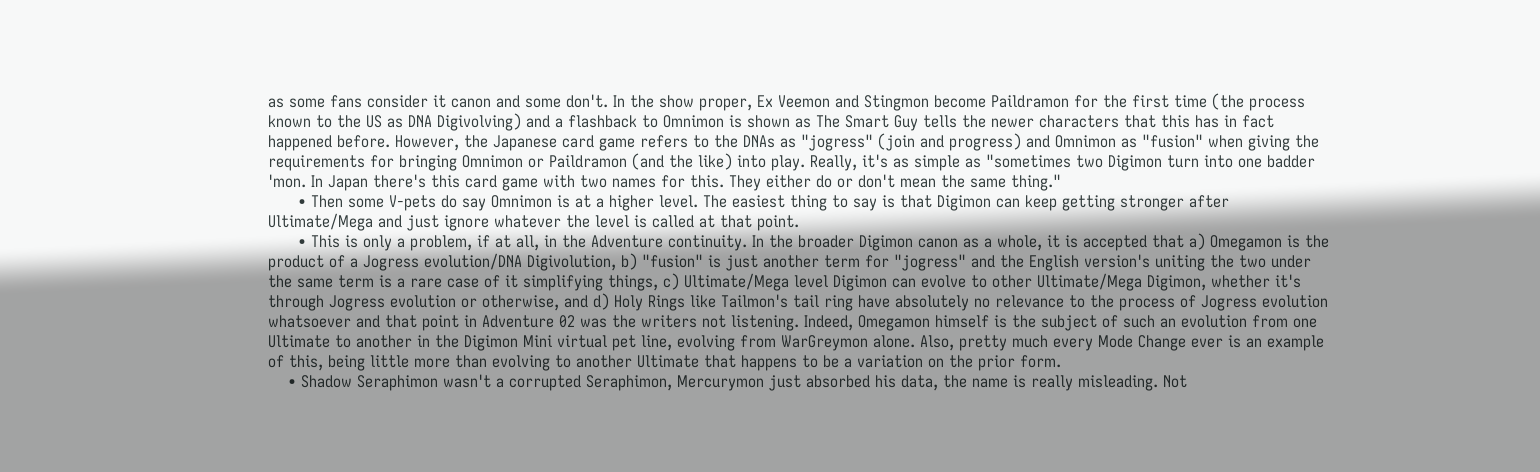as some fans consider it canon and some don't. In the show proper, Ex Veemon and Stingmon become Paildramon for the first time (the process known to the US as DNA Digivolving) and a flashback to Omnimon is shown as The Smart Guy tells the newer characters that this has in fact happened before. However, the Japanese card game refers to the DNAs as "jogress" (join and progress) and Omnimon as "fusion" when giving the requirements for bringing Omnimon or Paildramon (and the like) into play. Really, it's as simple as "sometimes two Digimon turn into one badder 'mon. In Japan there's this card game with two names for this. They either do or don't mean the same thing."
      • Then some V-pets do say Omnimon is at a higher level. The easiest thing to say is that Digimon can keep getting stronger after Ultimate/Mega and just ignore whatever the level is called at that point.
      • This is only a problem, if at all, in the Adventure continuity. In the broader Digimon canon as a whole, it is accepted that a) Omegamon is the product of a Jogress evolution/DNA Digivolution, b) "fusion" is just another term for "jogress" and the English version's uniting the two under the same term is a rare case of it simplifying things, c) Ultimate/Mega level Digimon can evolve to other Ultimate/Mega Digimon, whether it's through Jogress evolution or otherwise, and d) Holy Rings like Tailmon's tail ring have absolutely no relevance to the process of Jogress evolution whatsoever and that point in Adventure 02 was the writers not listening. Indeed, Omegamon himself is the subject of such an evolution from one Ultimate to another in the Digimon Mini virtual pet line, evolving from WarGreymon alone. Also, pretty much every Mode Change ever is an example of this, being little more than evolving to another Ultimate that happens to be a variation on the prior form.
    • Shadow Seraphimon wasn't a corrupted Seraphimon, Mercurymon just absorbed his data, the name is really misleading. Not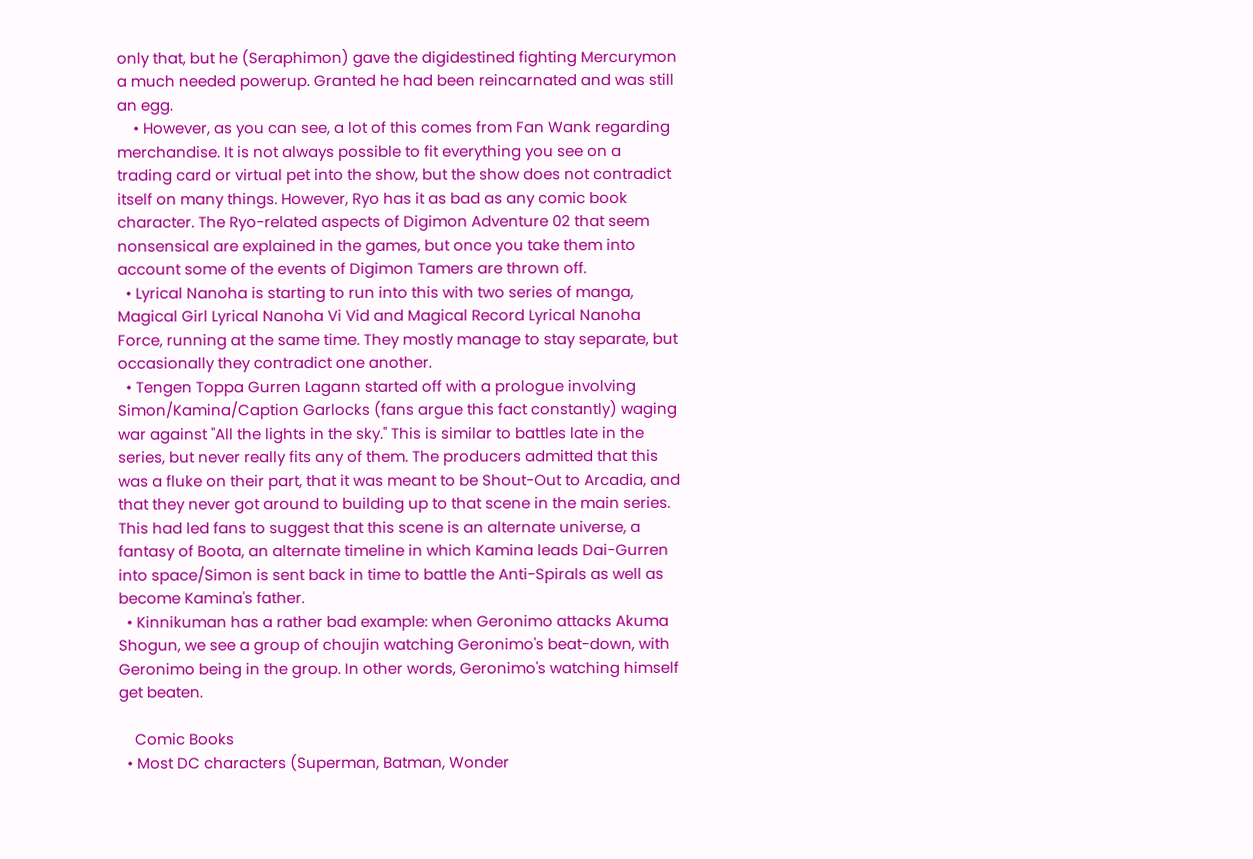only that, but he (Seraphimon) gave the digidestined fighting Mercurymon a much needed powerup. Granted he had been reincarnated and was still an egg.
    • However, as you can see, a lot of this comes from Fan Wank regarding merchandise. It is not always possible to fit everything you see on a trading card or virtual pet into the show, but the show does not contradict itself on many things. However, Ryo has it as bad as any comic book character. The Ryo-related aspects of Digimon Adventure 02 that seem nonsensical are explained in the games, but once you take them into account some of the events of Digimon Tamers are thrown off.
  • Lyrical Nanoha is starting to run into this with two series of manga, Magical Girl Lyrical Nanoha Vi Vid and Magical Record Lyrical Nanoha Force, running at the same time. They mostly manage to stay separate, but occasionally they contradict one another.
  • Tengen Toppa Gurren Lagann started off with a prologue involving Simon/Kamina/Caption Garlocks (fans argue this fact constantly) waging war against "All the lights in the sky." This is similar to battles late in the series, but never really fits any of them. The producers admitted that this was a fluke on their part, that it was meant to be Shout-Out to Arcadia, and that they never got around to building up to that scene in the main series. This had led fans to suggest that this scene is an alternate universe, a fantasy of Boota, an alternate timeline in which Kamina leads Dai-Gurren into space/Simon is sent back in time to battle the Anti-Spirals as well as become Kamina's father.
  • Kinnikuman has a rather bad example: when Geronimo attacks Akuma Shogun, we see a group of choujin watching Geronimo's beat-down, with Geronimo being in the group. In other words, Geronimo's watching himself get beaten.

    Comic Books
  • Most DC characters (Superman, Batman, Wonder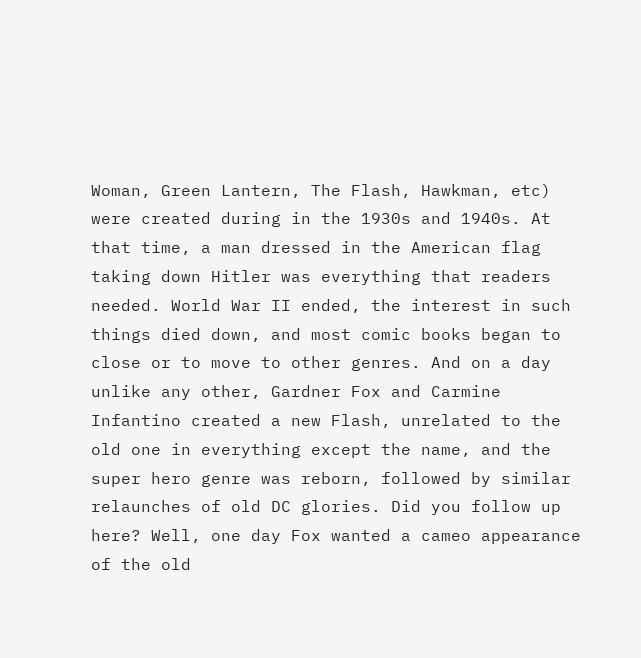Woman, Green Lantern, The Flash, Hawkman, etc) were created during in the 1930s and 1940s. At that time, a man dressed in the American flag taking down Hitler was everything that readers needed. World War II ended, the interest in such things died down, and most comic books began to close or to move to other genres. And on a day unlike any other, Gardner Fox and Carmine Infantino created a new Flash, unrelated to the old one in everything except the name, and the super hero genre was reborn, followed by similar relaunches of old DC glories. Did you follow up here? Well, one day Fox wanted a cameo appearance of the old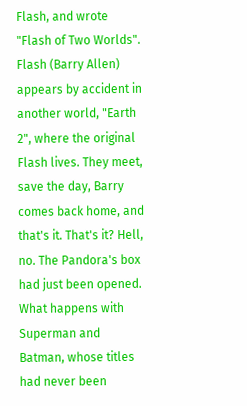Flash, and wrote "Flash of Two Worlds". Flash (Barry Allen) appears by accident in another world, "Earth 2", where the original Flash lives. They meet, save the day, Barry comes back home, and that's it. That's it? Hell, no. The Pandora's box had just been opened. What happens with Superman and Batman, whose titles had never been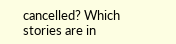cancelled? Which stories are in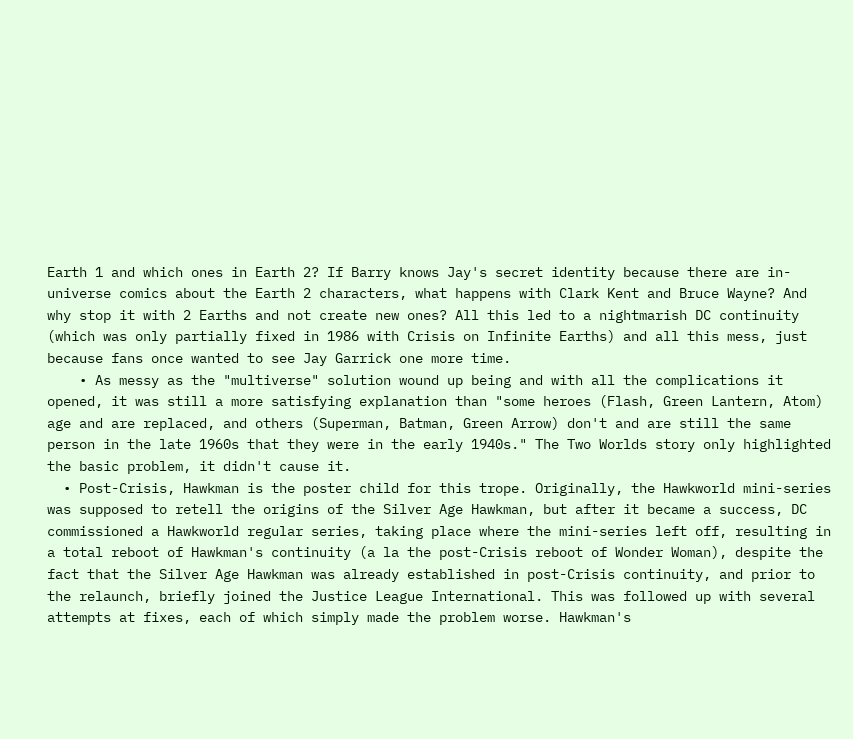Earth 1 and which ones in Earth 2? If Barry knows Jay's secret identity because there are in-universe comics about the Earth 2 characters, what happens with Clark Kent and Bruce Wayne? And why stop it with 2 Earths and not create new ones? All this led to a nightmarish DC continuity (which was only partially fixed in 1986 with Crisis on Infinite Earths) and all this mess, just because fans once wanted to see Jay Garrick one more time.
    • As messy as the "multiverse" solution wound up being and with all the complications it opened, it was still a more satisfying explanation than "some heroes (Flash, Green Lantern, Atom) age and are replaced, and others (Superman, Batman, Green Arrow) don't and are still the same person in the late 1960s that they were in the early 1940s." The Two Worlds story only highlighted the basic problem, it didn't cause it.
  • Post-Crisis, Hawkman is the poster child for this trope. Originally, the Hawkworld mini-series was supposed to retell the origins of the Silver Age Hawkman, but after it became a success, DC commissioned a Hawkworld regular series, taking place where the mini-series left off, resulting in a total reboot of Hawkman's continuity (a la the post-Crisis reboot of Wonder Woman), despite the fact that the Silver Age Hawkman was already established in post-Crisis continuity, and prior to the relaunch, briefly joined the Justice League International. This was followed up with several attempts at fixes, each of which simply made the problem worse. Hawkman's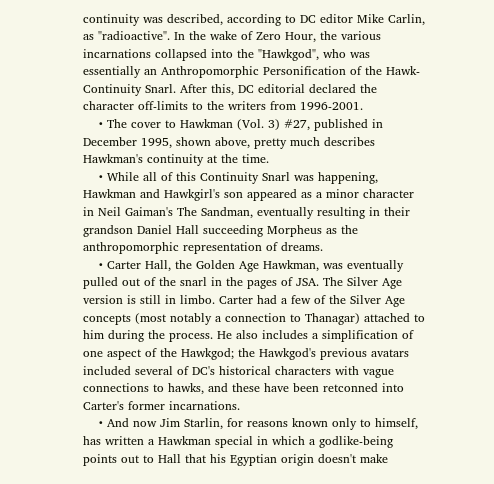continuity was described, according to DC editor Mike Carlin, as "radioactive". In the wake of Zero Hour, the various incarnations collapsed into the "Hawkgod", who was essentially an Anthropomorphic Personification of the Hawk-Continuity Snarl. After this, DC editorial declared the character off-limits to the writers from 1996-2001.
    • The cover to Hawkman (Vol. 3) #27, published in December 1995, shown above, pretty much describes Hawkman's continuity at the time.
    • While all of this Continuity Snarl was happening, Hawkman and Hawkgirl's son appeared as a minor character in Neil Gaiman's The Sandman, eventually resulting in their grandson Daniel Hall succeeding Morpheus as the anthropomorphic representation of dreams.
    • Carter Hall, the Golden Age Hawkman, was eventually pulled out of the snarl in the pages of JSA. The Silver Age version is still in limbo. Carter had a few of the Silver Age concepts (most notably a connection to Thanagar) attached to him during the process. He also includes a simplification of one aspect of the Hawkgod; the Hawkgod's previous avatars included several of DC's historical characters with vague connections to hawks, and these have been retconned into Carter's former incarnations.
    • And now Jim Starlin, for reasons known only to himself, has written a Hawkman special in which a godlike-being points out to Hall that his Egyptian origin doesn't make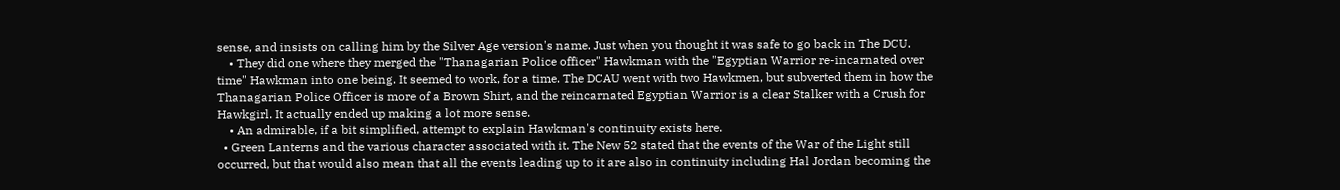sense, and insists on calling him by the Silver Age version's name. Just when you thought it was safe to go back in The DCU.
    • They did one where they merged the "Thanagarian Police officer" Hawkman with the "Egyptian Warrior re-incarnated over time" Hawkman into one being. It seemed to work, for a time. The DCAU went with two Hawkmen, but subverted them in how the Thanagarian Police Officer is more of a Brown Shirt, and the reincarnated Egyptian Warrior is a clear Stalker with a Crush for Hawkgirl. It actually ended up making a lot more sense.
    • An admirable, if a bit simplified, attempt to explain Hawkman's continuity exists here.
  • Green Lanterns and the various character associated with it. The New 52 stated that the events of the War of the Light still occurred, but that would also mean that all the events leading up to it are also in continuity including Hal Jordan becoming the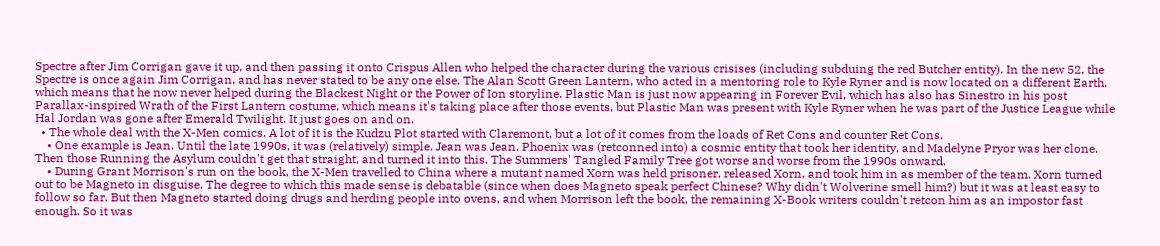Spectre after Jim Corrigan gave it up, and then passing it onto Crispus Allen who helped the character during the various crisises (including subduing the red Butcher entity). In the new 52, the Spectre is once again Jim Corrigan, and has never stated to be any one else. The Alan Scott Green Lantern, who acted in a mentoring role to Kyle Ryner and is now located on a different Earth, which means that he now never helped during the Blackest Night or the Power of Ion storyline. Plastic Man is just now appearing in Forever Evil, which has also has Sinestro in his post Parallax-inspired Wrath of the First Lantern costume, which means it's taking place after those events, but Plastic Man was present with Kyle Ryner when he was part of the Justice League while Hal Jordan was gone after Emerald Twilight. It just goes on and on.
  • The whole deal with the X-Men comics. A lot of it is the Kudzu Plot started with Claremont, but a lot of it comes from the loads of Ret Cons and counter Ret Cons.
    • One example is Jean. Until the late 1990s, it was (relatively) simple. Jean was Jean. Phoenix was (retconned into) a cosmic entity that took her identity, and Madelyne Pryor was her clone. Then those Running the Asylum couldn't get that straight, and turned it into this. The Summers' Tangled Family Tree got worse and worse from the 1990s onward.
    • During Grant Morrison's run on the book, the X-Men travelled to China where a mutant named Xorn was held prisoner, released Xorn, and took him in as member of the team. Xorn turned out to be Magneto in disguise. The degree to which this made sense is debatable (since when does Magneto speak perfect Chinese? Why didn't Wolverine smell him?) but it was at least easy to follow so far. But then Magneto started doing drugs and herding people into ovens, and when Morrison left the book, the remaining X-Book writers couldn't retcon him as an impostor fast enough. So it was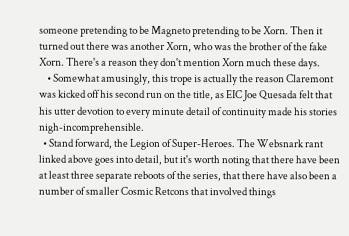someone pretending to be Magneto pretending to be Xorn. Then it turned out there was another Xorn, who was the brother of the fake Xorn. There's a reason they don't mention Xorn much these days.
    • Somewhat amusingly, this trope is actually the reason Claremont was kicked off his second run on the title, as EIC Joe Quesada felt that his utter devotion to every minute detail of continuity made his stories nigh-incomprehensible.
  • Stand forward, the Legion of Super-Heroes. The Websnark rant linked above goes into detail, but it's worth noting that there have been at least three separate reboots of the series, that there have also been a number of smaller Cosmic Retcons that involved things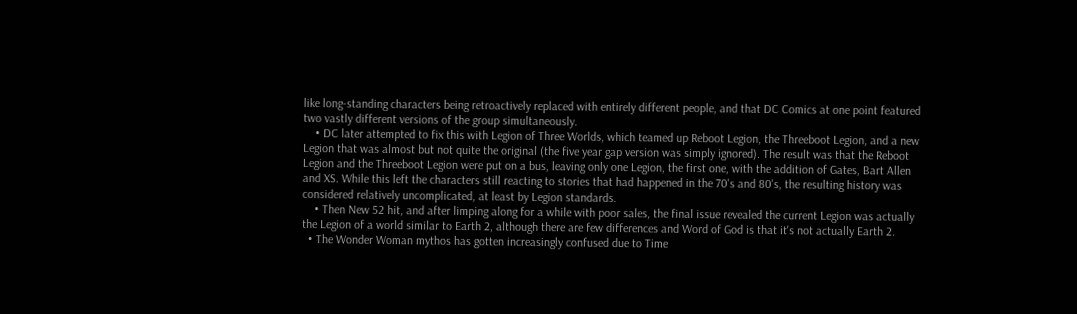like long-standing characters being retroactively replaced with entirely different people, and that DC Comics at one point featured two vastly different versions of the group simultaneously.
    • DC later attempted to fix this with Legion of Three Worlds, which teamed up Reboot Legion, the Threeboot Legion, and a new Legion that was almost but not quite the original (the five year gap version was simply ignored). The result was that the Reboot Legion and the Threeboot Legion were put on a bus, leaving only one Legion, the first one, with the addition of Gates, Bart Allen and XS. While this left the characters still reacting to stories that had happened in the 70's and 80's, the resulting history was considered relatively uncomplicated, at least by Legion standards.
    • Then New 52 hit, and after limping along for a while with poor sales, the final issue revealed the current Legion was actually the Legion of a world similar to Earth 2, although there are few differences and Word of God is that it's not actually Earth 2.
  • The Wonder Woman mythos has gotten increasingly confused due to Time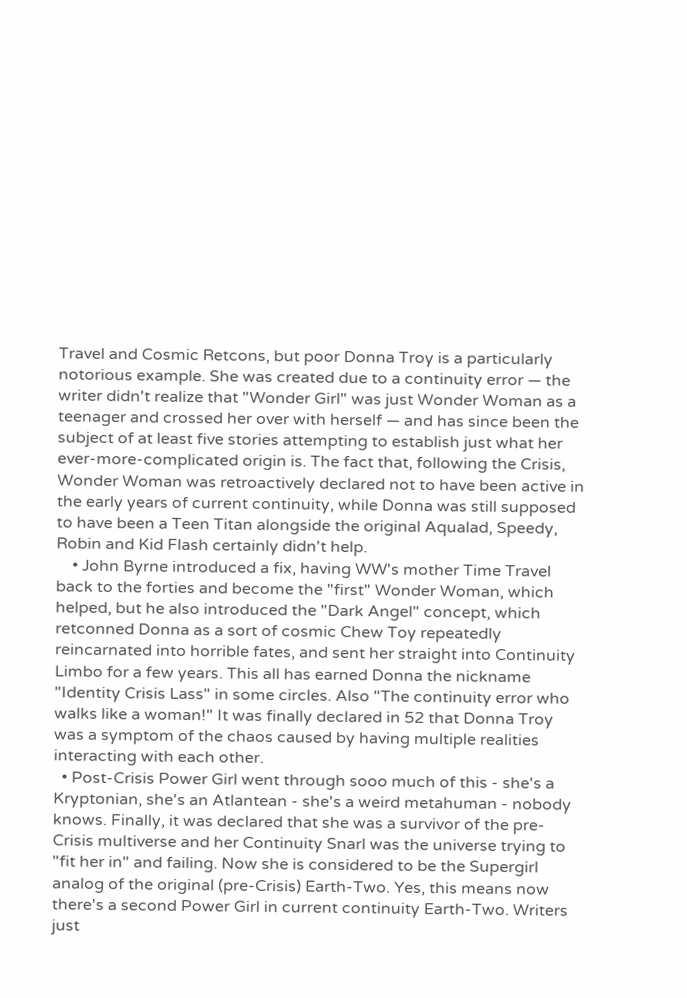Travel and Cosmic Retcons, but poor Donna Troy is a particularly notorious example. She was created due to a continuity error — the writer didn't realize that "Wonder Girl" was just Wonder Woman as a teenager and crossed her over with herself — and has since been the subject of at least five stories attempting to establish just what her ever-more-complicated origin is. The fact that, following the Crisis, Wonder Woman was retroactively declared not to have been active in the early years of current continuity, while Donna was still supposed to have been a Teen Titan alongside the original Aqualad, Speedy, Robin and Kid Flash certainly didn't help.
    • John Byrne introduced a fix, having WW's mother Time Travel back to the forties and become the "first" Wonder Woman, which helped, but he also introduced the "Dark Angel" concept, which retconned Donna as a sort of cosmic Chew Toy repeatedly reincarnated into horrible fates, and sent her straight into Continuity Limbo for a few years. This all has earned Donna the nickname "Identity Crisis Lass" in some circles. Also "The continuity error who walks like a woman!" It was finally declared in 52 that Donna Troy was a symptom of the chaos caused by having multiple realities interacting with each other.
  • Post-Crisis Power Girl went through sooo much of this - she's a Kryptonian, she's an Atlantean - she's a weird metahuman - nobody knows. Finally, it was declared that she was a survivor of the pre-Crisis multiverse and her Continuity Snarl was the universe trying to "fit her in" and failing. Now she is considered to be the Supergirl analog of the original (pre-Crisis) Earth-Two. Yes, this means now there's a second Power Girl in current continuity Earth-Two. Writers just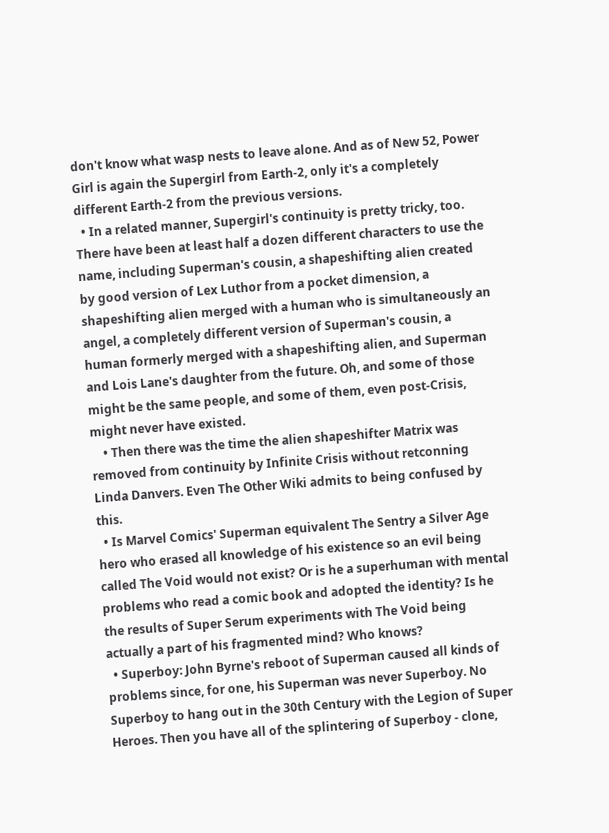don't know what wasp nests to leave alone. And as of New 52, Power Girl is again the Supergirl from Earth-2, only it's a completely different Earth-2 from the previous versions.
  • In a related manner, Supergirl's continuity is pretty tricky, too. There have been at least half a dozen different characters to use the name, including Superman's cousin, a shapeshifting alien created by good version of Lex Luthor from a pocket dimension, a shapeshifting alien merged with a human who is simultaneously an angel, a completely different version of Superman's cousin, a human formerly merged with a shapeshifting alien, and Superman and Lois Lane's daughter from the future. Oh, and some of those might be the same people, and some of them, even post-Crisis, might never have existed.
    • Then there was the time the alien shapeshifter Matrix was removed from continuity by Infinite Crisis without retconning Linda Danvers. Even The Other Wiki admits to being confused by this.
  • Is Marvel Comics' Superman equivalent The Sentry a Silver Age hero who erased all knowledge of his existence so an evil being called The Void would not exist? Or is he a superhuman with mental problems who read a comic book and adopted the identity? Is he the results of Super Serum experiments with The Void being actually a part of his fragmented mind? Who knows?
  • Superboy: John Byrne's reboot of Superman caused all kinds of problems since, for one, his Superman was never Superboy. No Superboy to hang out in the 30th Century with the Legion of Super Heroes. Then you have all of the splintering of Superboy - clone,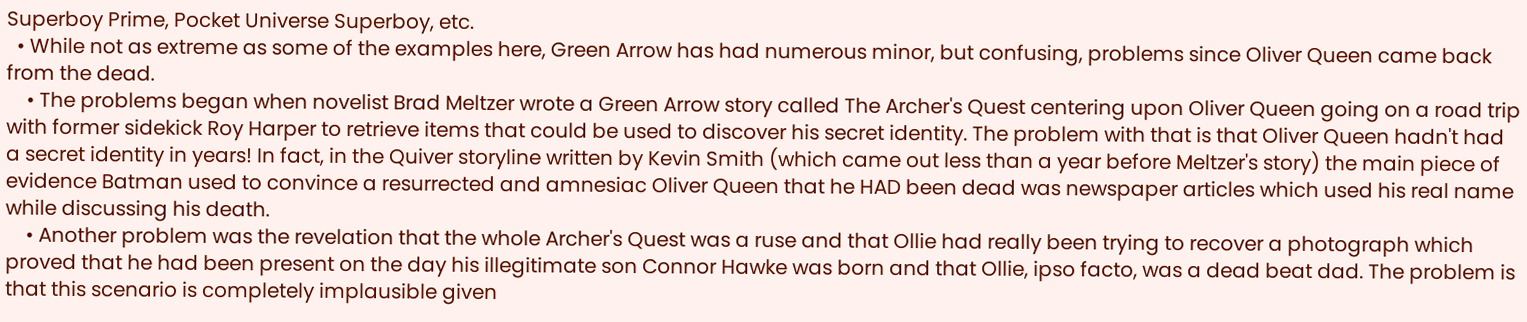Superboy Prime, Pocket Universe Superboy, etc.
  • While not as extreme as some of the examples here, Green Arrow has had numerous minor, but confusing, problems since Oliver Queen came back from the dead.
    • The problems began when novelist Brad Meltzer wrote a Green Arrow story called The Archer's Quest centering upon Oliver Queen going on a road trip with former sidekick Roy Harper to retrieve items that could be used to discover his secret identity. The problem with that is that Oliver Queen hadn't had a secret identity in years! In fact, in the Quiver storyline written by Kevin Smith (which came out less than a year before Meltzer's story) the main piece of evidence Batman used to convince a resurrected and amnesiac Oliver Queen that he HAD been dead was newspaper articles which used his real name while discussing his death.
    • Another problem was the revelation that the whole Archer's Quest was a ruse and that Ollie had really been trying to recover a photograph which proved that he had been present on the day his illegitimate son Connor Hawke was born and that Ollie, ipso facto, was a dead beat dad. The problem is that this scenario is completely implausible given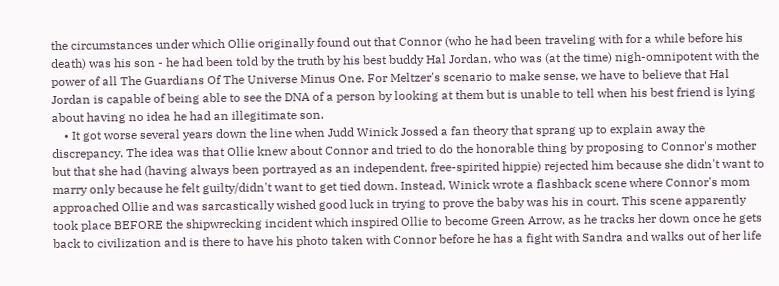the circumstances under which Ollie originally found out that Connor (who he had been traveling with for a while before his death) was his son - he had been told by the truth by his best buddy Hal Jordan, who was (at the time) nigh-omnipotent with the power of all The Guardians Of The Universe Minus One. For Meltzer's scenario to make sense, we have to believe that Hal Jordan is capable of being able to see the DNA of a person by looking at them but is unable to tell when his best friend is lying about having no idea he had an illegitimate son.
    • It got worse several years down the line when Judd Winick Jossed a fan theory that sprang up to explain away the discrepancy. The idea was that Ollie knew about Connor and tried to do the honorable thing by proposing to Connor's mother but that she had (having always been portrayed as an independent, free-spirited hippie) rejected him because she didn't want to marry only because he felt guilty/didn't want to get tied down. Instead, Winick wrote a flashback scene where Connor's mom approached Ollie and was sarcastically wished good luck in trying to prove the baby was his in court. This scene apparently took place BEFORE the shipwrecking incident which inspired Ollie to become Green Arrow, as he tracks her down once he gets back to civilization and is there to have his photo taken with Connor before he has a fight with Sandra and walks out of her life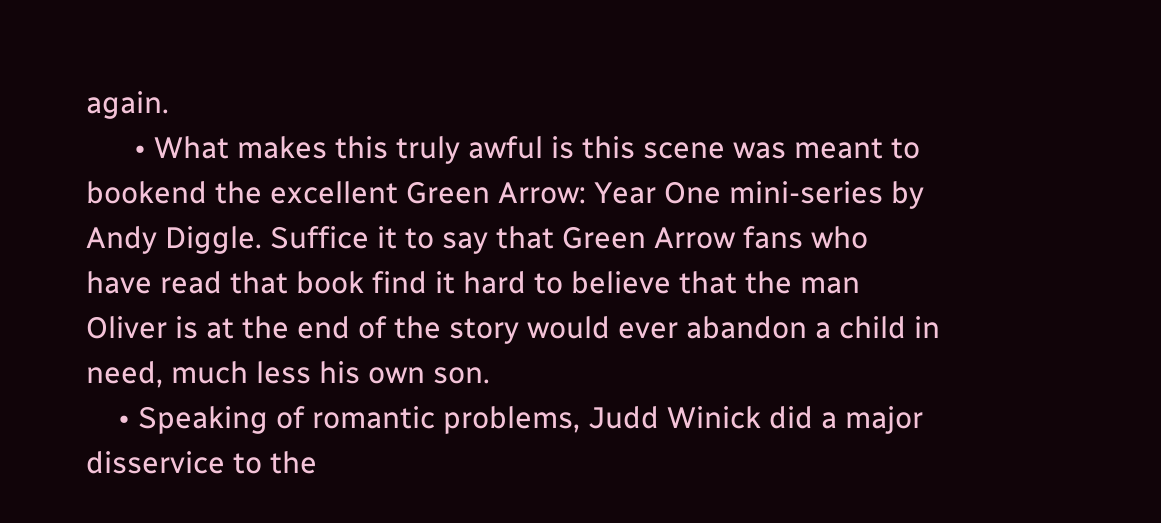again.
      • What makes this truly awful is this scene was meant to bookend the excellent Green Arrow: Year One mini-series by Andy Diggle. Suffice it to say that Green Arrow fans who have read that book find it hard to believe that the man Oliver is at the end of the story would ever abandon a child in need, much less his own son.
    • Speaking of romantic problems, Judd Winick did a major disservice to the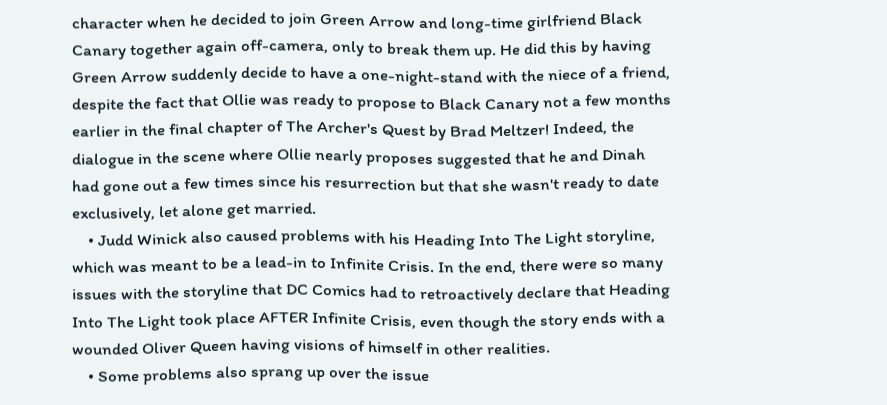character when he decided to join Green Arrow and long-time girlfriend Black Canary together again off-camera, only to break them up. He did this by having Green Arrow suddenly decide to have a one-night-stand with the niece of a friend, despite the fact that Ollie was ready to propose to Black Canary not a few months earlier in the final chapter of The Archer's Quest by Brad Meltzer! Indeed, the dialogue in the scene where Ollie nearly proposes suggested that he and Dinah had gone out a few times since his resurrection but that she wasn't ready to date exclusively, let alone get married.
    • Judd Winick also caused problems with his Heading Into The Light storyline, which was meant to be a lead-in to Infinite Crisis. In the end, there were so many issues with the storyline that DC Comics had to retroactively declare that Heading Into The Light took place AFTER Infinite Crisis, even though the story ends with a wounded Oliver Queen having visions of himself in other realities.
    • Some problems also sprang up over the issue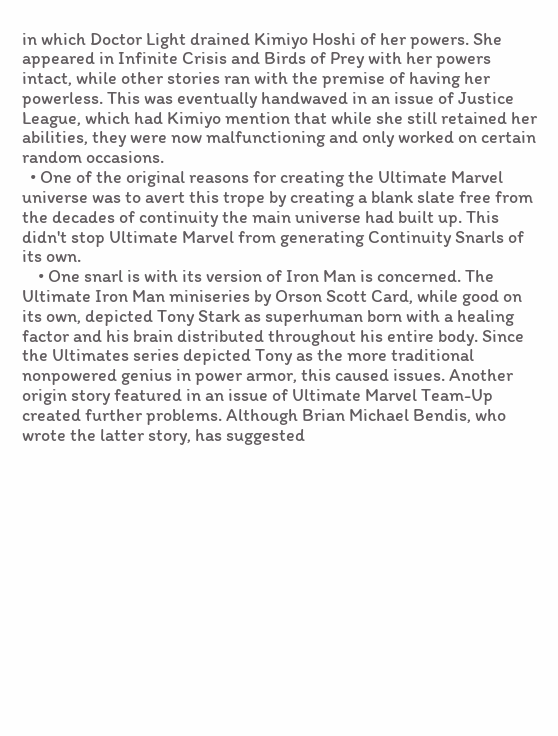in which Doctor Light drained Kimiyo Hoshi of her powers. She appeared in Infinite Crisis and Birds of Prey with her powers intact, while other stories ran with the premise of having her powerless. This was eventually handwaved in an issue of Justice League, which had Kimiyo mention that while she still retained her abilities, they were now malfunctioning and only worked on certain random occasions.
  • One of the original reasons for creating the Ultimate Marvel universe was to avert this trope by creating a blank slate free from the decades of continuity the main universe had built up. This didn't stop Ultimate Marvel from generating Continuity Snarls of its own.
    • One snarl is with its version of Iron Man is concerned. The Ultimate Iron Man miniseries by Orson Scott Card, while good on its own, depicted Tony Stark as superhuman born with a healing factor and his brain distributed throughout his entire body. Since the Ultimates series depicted Tony as the more traditional nonpowered genius in power armor, this caused issues. Another origin story featured in an issue of Ultimate Marvel Team-Up created further problems. Although Brian Michael Bendis, who wrote the latter story, has suggested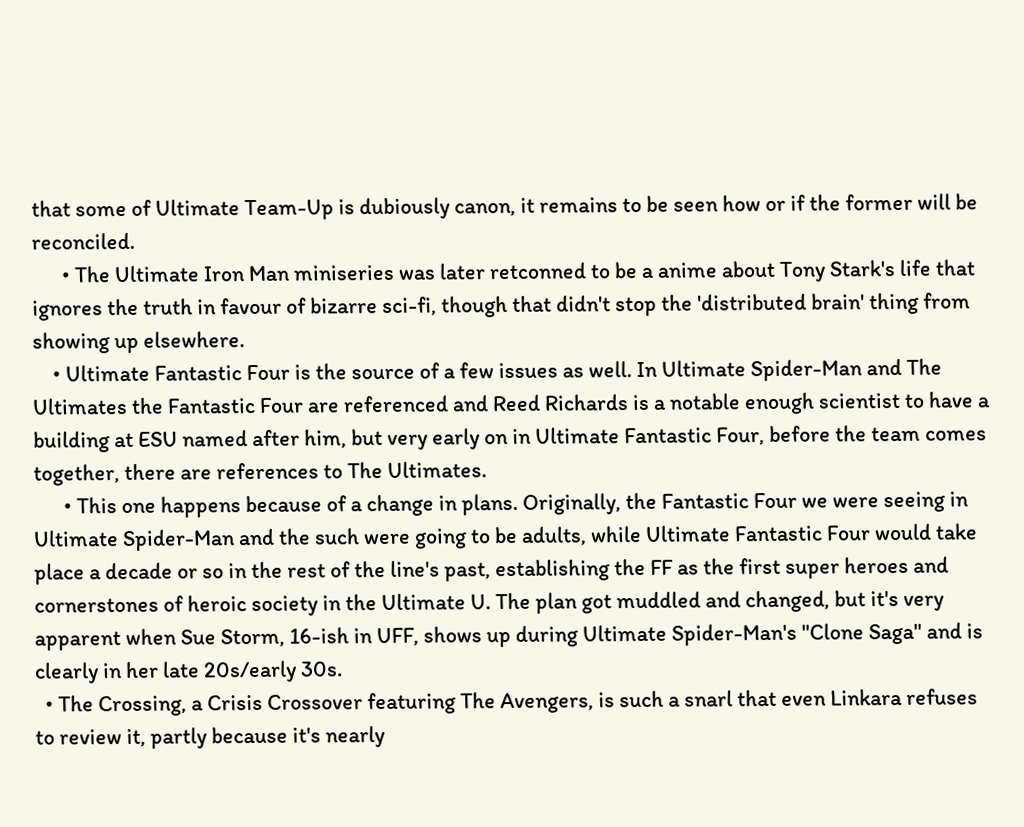that some of Ultimate Team-Up is dubiously canon, it remains to be seen how or if the former will be reconciled.
      • The Ultimate Iron Man miniseries was later retconned to be a anime about Tony Stark's life that ignores the truth in favour of bizarre sci-fi, though that didn't stop the 'distributed brain' thing from showing up elsewhere.
    • Ultimate Fantastic Four is the source of a few issues as well. In Ultimate Spider-Man and The Ultimates the Fantastic Four are referenced and Reed Richards is a notable enough scientist to have a building at ESU named after him, but very early on in Ultimate Fantastic Four, before the team comes together, there are references to The Ultimates.
      • This one happens because of a change in plans. Originally, the Fantastic Four we were seeing in Ultimate Spider-Man and the such were going to be adults, while Ultimate Fantastic Four would take place a decade or so in the rest of the line's past, establishing the FF as the first super heroes and cornerstones of heroic society in the Ultimate U. The plan got muddled and changed, but it's very apparent when Sue Storm, 16-ish in UFF, shows up during Ultimate Spider-Man's "Clone Saga" and is clearly in her late 20s/early 30s.
  • The Crossing, a Crisis Crossover featuring The Avengers, is such a snarl that even Linkara refuses to review it, partly because it's nearly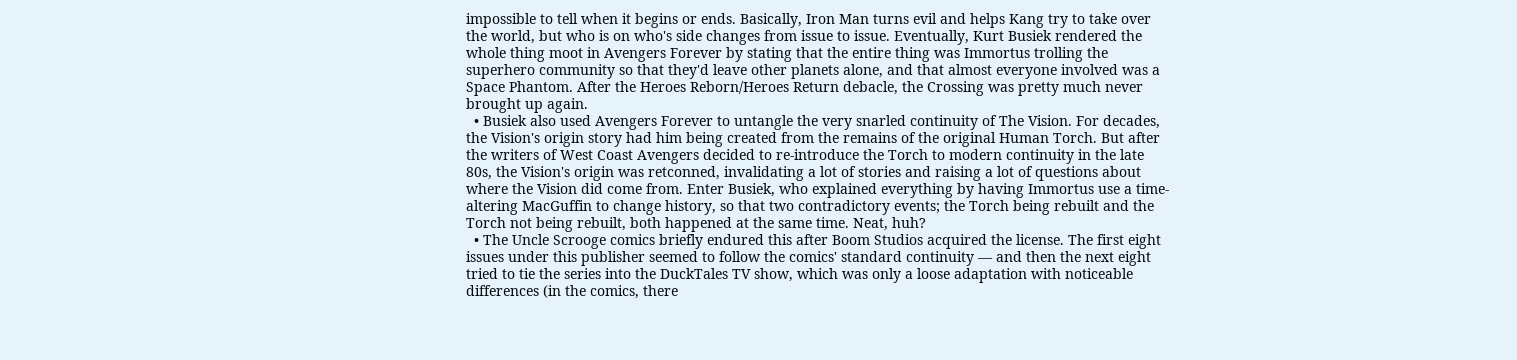impossible to tell when it begins or ends. Basically, Iron Man turns evil and helps Kang try to take over the world, but who is on who's side changes from issue to issue. Eventually, Kurt Busiek rendered the whole thing moot in Avengers Forever by stating that the entire thing was Immortus trolling the superhero community so that they'd leave other planets alone, and that almost everyone involved was a Space Phantom. After the Heroes Reborn/Heroes Return debacle, the Crossing was pretty much never brought up again.
  • Busiek also used Avengers Forever to untangle the very snarled continuity of The Vision. For decades, the Vision's origin story had him being created from the remains of the original Human Torch. But after the writers of West Coast Avengers decided to re-introduce the Torch to modern continuity in the late 80s, the Vision's origin was retconned, invalidating a lot of stories and raising a lot of questions about where the Vision did come from. Enter Busiek, who explained everything by having Immortus use a time-altering MacGuffin to change history, so that two contradictory events; the Torch being rebuilt and the Torch not being rebuilt, both happened at the same time. Neat, huh?
  • The Uncle Scrooge comics briefly endured this after Boom Studios acquired the license. The first eight issues under this publisher seemed to follow the comics' standard continuity — and then the next eight tried to tie the series into the DuckTales TV show, which was only a loose adaptation with noticeable differences (in the comics, there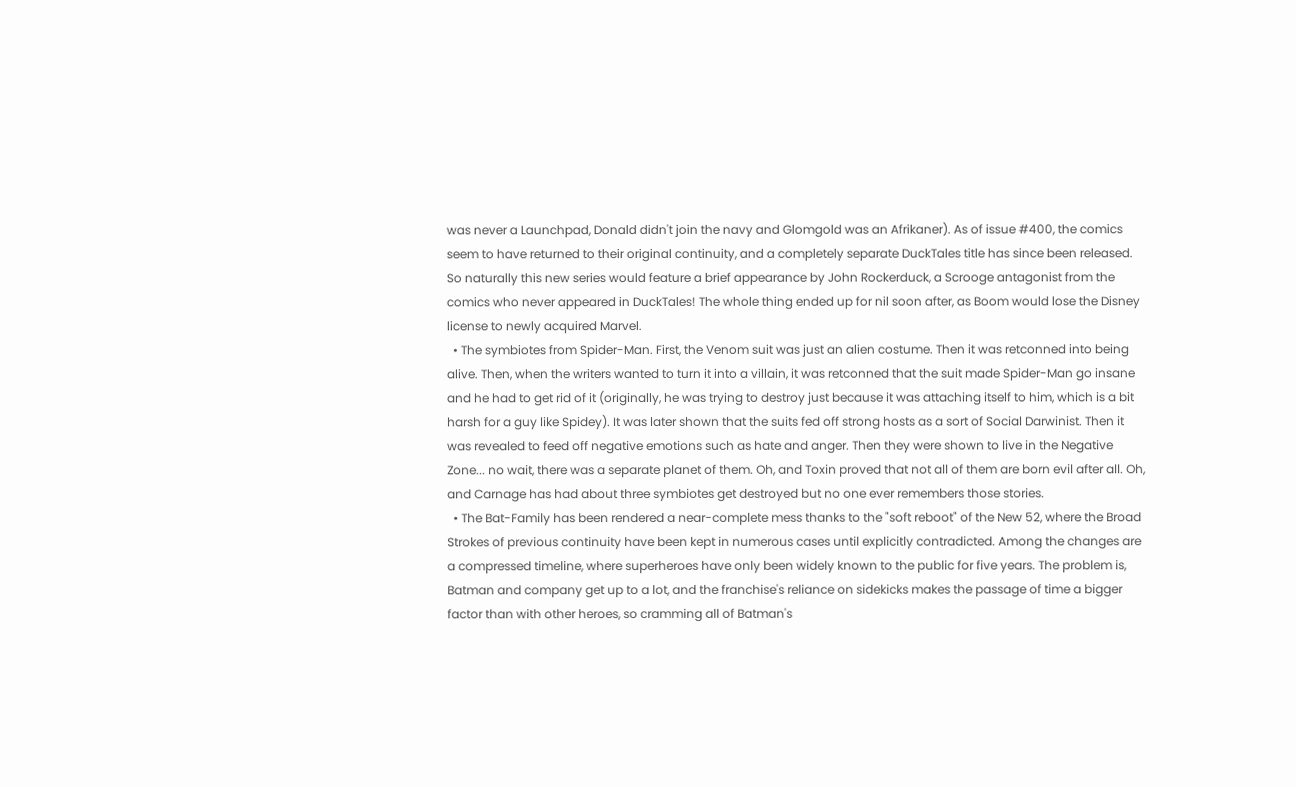was never a Launchpad, Donald didn't join the navy and Glomgold was an Afrikaner). As of issue #400, the comics seem to have returned to their original continuity, and a completely separate DuckTales title has since been released. So naturally this new series would feature a brief appearance by John Rockerduck, a Scrooge antagonist from the comics who never appeared in DuckTales! The whole thing ended up for nil soon after, as Boom would lose the Disney license to newly acquired Marvel.
  • The symbiotes from Spider-Man. First, the Venom suit was just an alien costume. Then it was retconned into being alive. Then, when the writers wanted to turn it into a villain, it was retconned that the suit made Spider-Man go insane and he had to get rid of it (originally, he was trying to destroy just because it was attaching itself to him, which is a bit harsh for a guy like Spidey). It was later shown that the suits fed off strong hosts as a sort of Social Darwinist. Then it was revealed to feed off negative emotions such as hate and anger. Then they were shown to live in the Negative Zone... no wait, there was a separate planet of them. Oh, and Toxin proved that not all of them are born evil after all. Oh, and Carnage has had about three symbiotes get destroyed but no one ever remembers those stories.
  • The Bat-Family has been rendered a near-complete mess thanks to the "soft reboot" of the New 52, where the Broad Strokes of previous continuity have been kept in numerous cases until explicitly contradicted. Among the changes are a compressed timeline, where superheroes have only been widely known to the public for five years. The problem is, Batman and company get up to a lot, and the franchise's reliance on sidekicks makes the passage of time a bigger factor than with other heroes, so cramming all of Batman's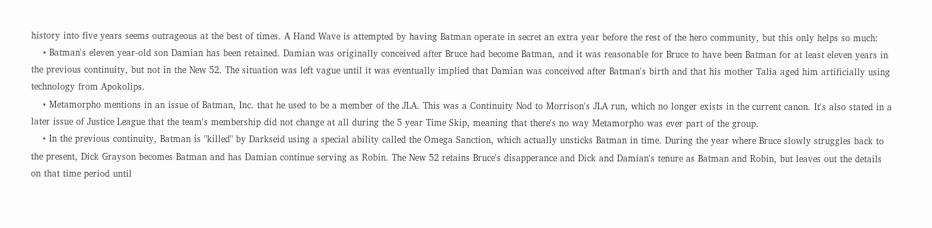history into five years seems outrageous at the best of times. A Hand Wave is attempted by having Batman operate in secret an extra year before the rest of the hero community, but this only helps so much:
    • Batman's eleven year-old son Damian has been retained. Damian was originally conceived after Bruce had become Batman, and it was reasonable for Bruce to have been Batman for at least eleven years in the previous continuity, but not in the New 52. The situation was left vague until it was eventually implied that Damian was conceived after Batman's birth and that his mother Talia aged him artificially using technology from Apokolips.
    • Metamorpho mentions in an issue of Batman, Inc. that he used to be a member of the JLA. This was a Continuity Nod to Morrison's JLA run, which no longer exists in the current canon. It's also stated in a later issue of Justice League that the team's membership did not change at all during the 5 year Time Skip, meaning that there's no way Metamorpho was ever part of the group.
    • In the previous continuity, Batman is "killed" by Darkseid using a special ability called the Omega Sanction, which actually unsticks Batman in time. During the year where Bruce slowly struggles back to the present, Dick Grayson becomes Batman and has Damian continue serving as Robin. The New 52 retains Bruce's disapperance and Dick and Damian's tenure as Batman and Robin, but leaves out the details on that time period until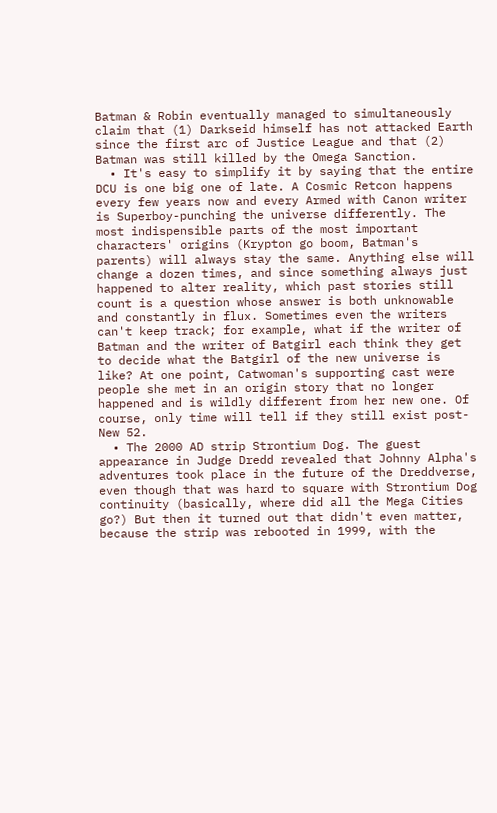Batman & Robin eventually managed to simultaneously claim that (1) Darkseid himself has not attacked Earth since the first arc of Justice League and that (2) Batman was still killed by the Omega Sanction.
  • It's easy to simplify it by saying that the entire DCU is one big one of late. A Cosmic Retcon happens every few years now and every Armed with Canon writer is Superboy-punching the universe differently. The most indispensible parts of the most important characters' origins (Krypton go boom, Batman's parents) will always stay the same. Anything else will change a dozen times, and since something always just happened to alter reality, which past stories still count is a question whose answer is both unknowable and constantly in flux. Sometimes even the writers can't keep track; for example, what if the writer of Batman and the writer of Batgirl each think they get to decide what the Batgirl of the new universe is like? At one point, Catwoman's supporting cast were people she met in an origin story that no longer happened and is wildly different from her new one. Of course, only time will tell if they still exist post-New 52.
  • The 2000 AD strip Strontium Dog. The guest appearance in Judge Dredd revealed that Johnny Alpha's adventures took place in the future of the Dreddverse, even though that was hard to square with Strontium Dog continuity (basically, where did all the Mega Cities go?) But then it turned out that didn't even matter, because the strip was rebooted in 1999, with the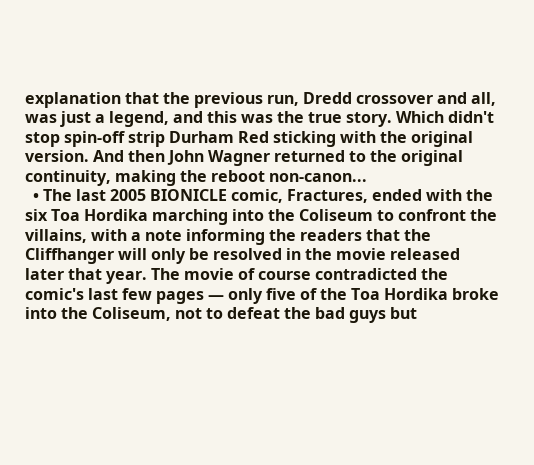explanation that the previous run, Dredd crossover and all, was just a legend, and this was the true story. Which didn't stop spin-off strip Durham Red sticking with the original version. And then John Wagner returned to the original continuity, making the reboot non-canon...
  • The last 2005 BIONICLE comic, Fractures, ended with the six Toa Hordika marching into the Coliseum to confront the villains, with a note informing the readers that the Cliffhanger will only be resolved in the movie released later that year. The movie of course contradicted the comic's last few pages — only five of the Toa Hordika broke into the Coliseum, not to defeat the bad guys but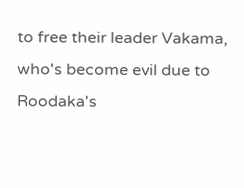to free their leader Vakama, who's become evil due to Roodaka's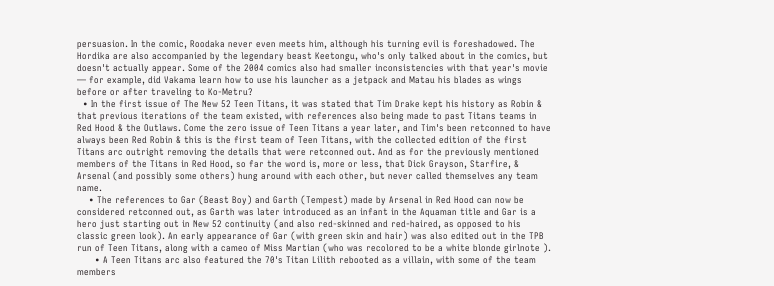persuasion. In the comic, Roodaka never even meets him, although his turning evil is foreshadowed. The Hordika are also accompanied by the legendary beast Keetongu, who's only talked about in the comics, but doesn't actually appear. Some of the 2004 comics also had smaller inconsistencies with that year's movie — for example, did Vakama learn how to use his launcher as a jetpack and Matau his blades as wings before or after traveling to Ko-Metru?
  • In the first issue of The New 52 Teen Titans, it was stated that Tim Drake kept his history as Robin & that previous iterations of the team existed, with references also being made to past Titans teams in Red Hood & the Outlaws. Come the zero issue of Teen Titans a year later, and Tim's been retconned to have always been Red Robin & this is the first team of Teen Titans, with the collected edition of the first Titans arc outright removing the details that were retconned out. And as for the previously mentioned members of the Titans in Red Hood, so far the word is, more or less, that Dick Grayson, Starfire, & Arsenal (and possibly some others) hung around with each other, but never called themselves any team name.
    • The references to Gar (Beast Boy) and Garth (Tempest) made by Arsenal in Red Hood can now be considered retconned out, as Garth was later introduced as an infant in the Aquaman title and Gar is a hero just starting out in New 52 continuity (and also red-skinned and red-haired, as opposed to his classic green look). An early appearance of Gar (with green skin and hair) was also edited out in the TPB run of Teen Titans, along with a cameo of Miss Martian (who was recolored to be a white blonde girlnote ).
      • A Teen Titans arc also featured the 70's Titan Lilith rebooted as a villain, with some of the team members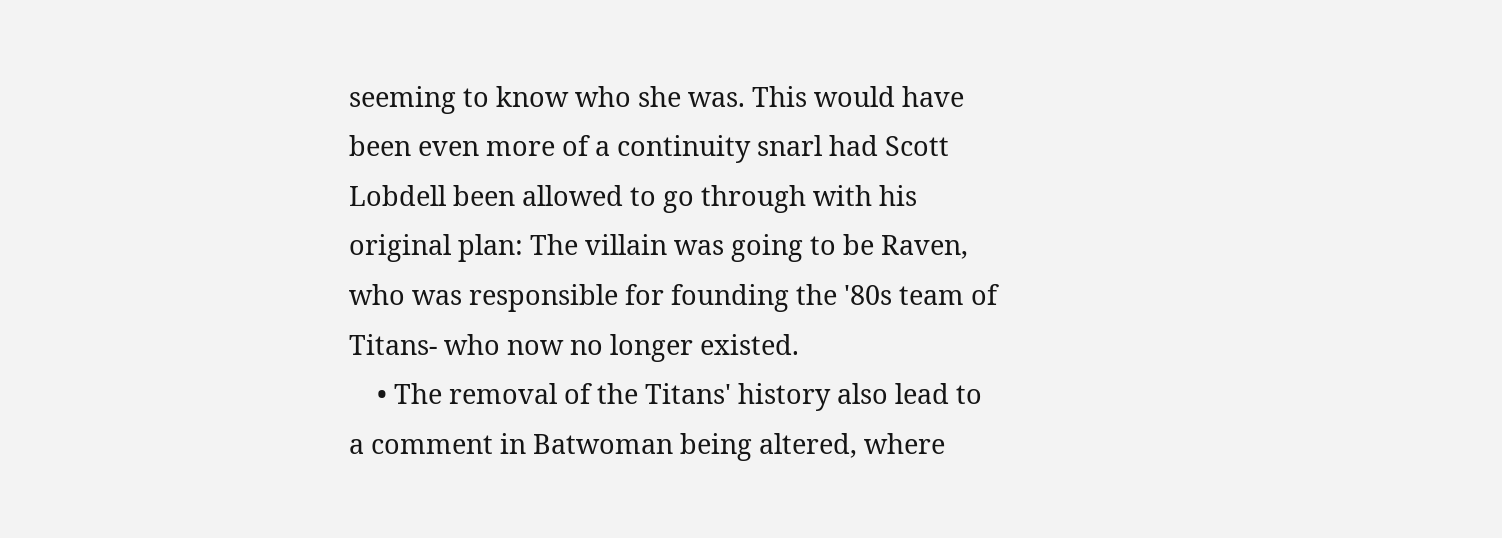seeming to know who she was. This would have been even more of a continuity snarl had Scott Lobdell been allowed to go through with his original plan: The villain was going to be Raven, who was responsible for founding the '80s team of Titans- who now no longer existed.
    • The removal of the Titans' history also lead to a comment in Batwoman being altered, where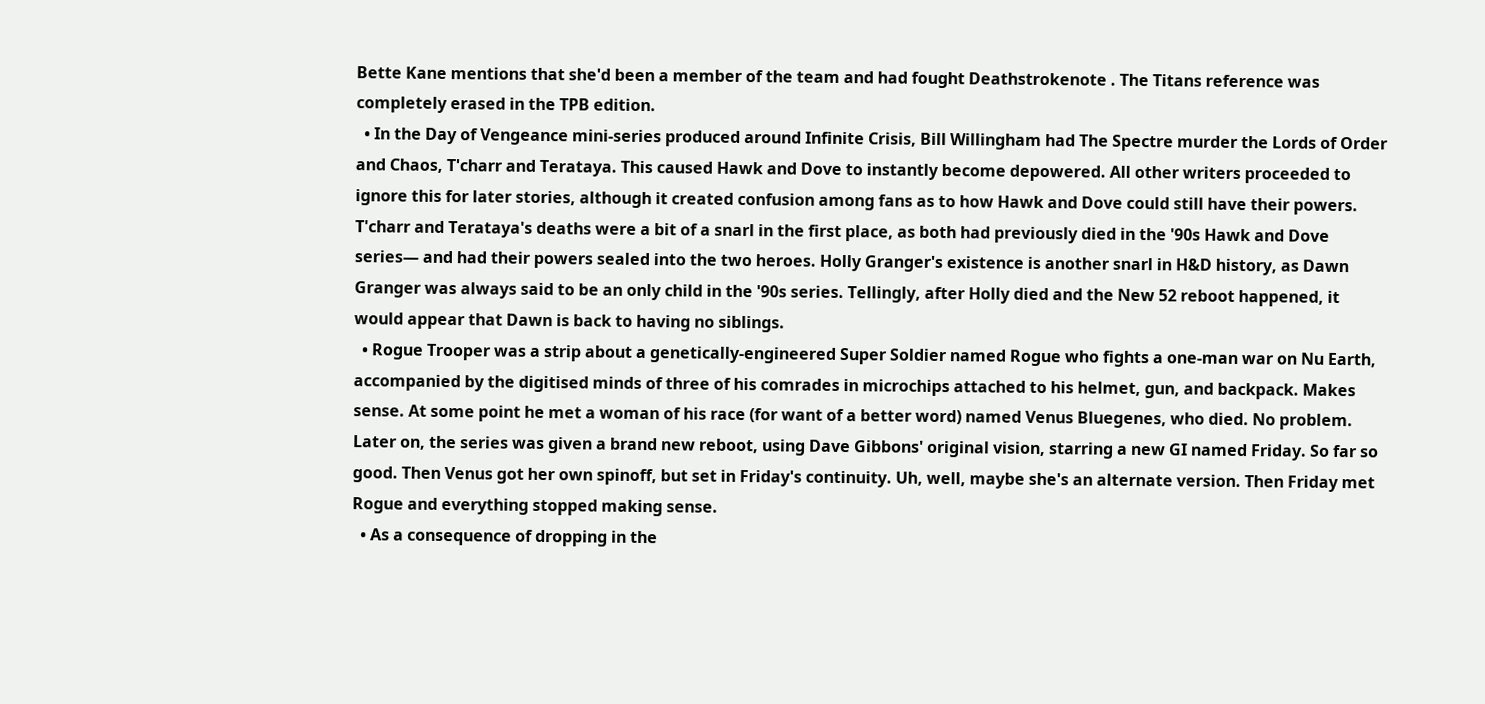Bette Kane mentions that she'd been a member of the team and had fought Deathstrokenote . The Titans reference was completely erased in the TPB edition.
  • In the Day of Vengeance mini-series produced around Infinite Crisis, Bill Willingham had The Spectre murder the Lords of Order and Chaos, T'charr and Terataya. This caused Hawk and Dove to instantly become depowered. All other writers proceeded to ignore this for later stories, although it created confusion among fans as to how Hawk and Dove could still have their powers. T'charr and Terataya's deaths were a bit of a snarl in the first place, as both had previously died in the '90s Hawk and Dove series— and had their powers sealed into the two heroes. Holly Granger's existence is another snarl in H&D history, as Dawn Granger was always said to be an only child in the '90s series. Tellingly, after Holly died and the New 52 reboot happened, it would appear that Dawn is back to having no siblings.
  • Rogue Trooper was a strip about a genetically-engineered Super Soldier named Rogue who fights a one-man war on Nu Earth, accompanied by the digitised minds of three of his comrades in microchips attached to his helmet, gun, and backpack. Makes sense. At some point he met a woman of his race (for want of a better word) named Venus Bluegenes, who died. No problem. Later on, the series was given a brand new reboot, using Dave Gibbons' original vision, starring a new GI named Friday. So far so good. Then Venus got her own spinoff, but set in Friday's continuity. Uh, well, maybe she's an alternate version. Then Friday met Rogue and everything stopped making sense.
  • As a consequence of dropping in the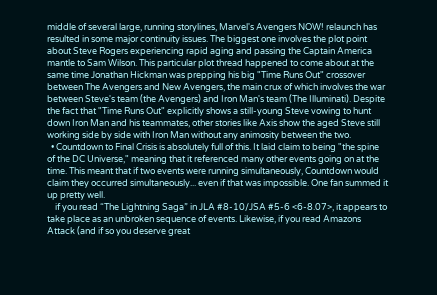middle of several large, running storylines, Marvel's Avengers NOW! relaunch has resulted in some major continuity issues. The biggest one involves the plot point about Steve Rogers experiencing rapid aging and passing the Captain America mantle to Sam Wilson. This particular plot thread happened to come about at the same time Jonathan Hickman was prepping his big "Time Runs Out" crossover between The Avengers and New Avengers, the main crux of which involves the war between Steve's team (the Avengers) and Iron Man's team (The Illuminati). Despite the fact that "Time Runs Out" explicitly shows a still-young Steve vowing to hunt down Iron Man and his teammates, other stories like Axis show the aged Steve still working side by side with Iron Man without any animosity between the two.
  • Countdown to Final Crisis is absolutely full of this. It laid claim to being "the spine of the DC Universe," meaning that it referenced many other events going on at the time. This meant that if two events were running simultaneously, Countdown would claim they occurred simultaneously... even if that was impossible. One fan summed it up pretty well.
    if you read “The Lightning Saga” in JLA #8-10/JSA #5-6 <6-8.07>, it appears to take place as an unbroken sequence of events. Likewise, if you read Amazons Attack (and if so you deserve great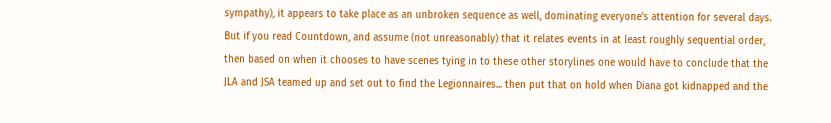sympathy), it appears to take place as an unbroken sequence as well, dominating everyone’s attention for several days. But if you read Countdown, and assume (not unreasonably) that it relates events in at least roughly sequential order, then based on when it chooses to have scenes tying in to these other storylines one would have to conclude that the JLA and JSA teamed up and set out to find the Legionnaires... then put that on hold when Diana got kidnapped and the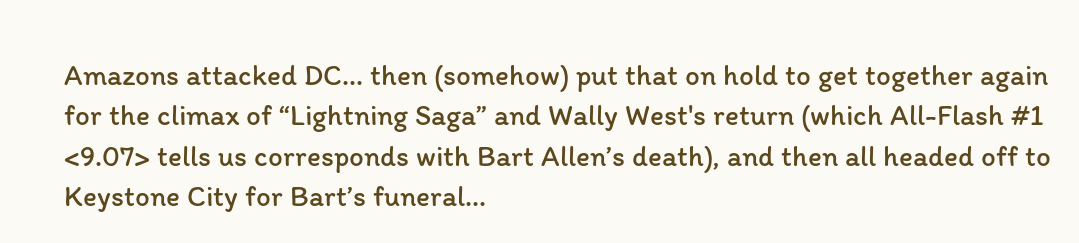Amazons attacked DC... then (somehow) put that on hold to get together again for the climax of “Lightning Saga” and Wally West's return (which All-Flash #1 <9.07> tells us corresponds with Bart Allen’s death), and then all headed off to Keystone City for Bart’s funeral...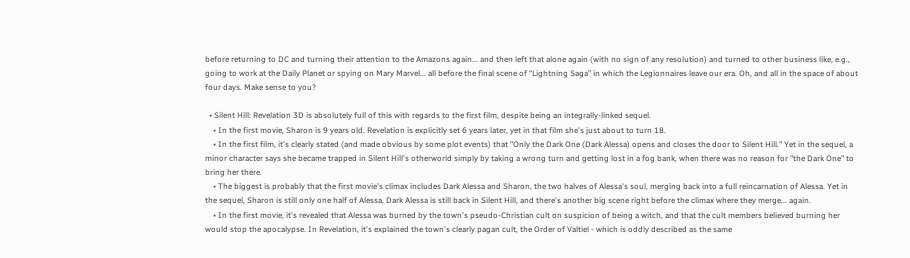before returning to DC and turning their attention to the Amazons again... and then left that alone again (with no sign of any resolution) and turned to other business like, e.g., going to work at the Daily Planet or spying on Mary Marvel... all before the final scene of “Lightning Saga” in which the Legionnaires leave our era. Oh, and all in the space of about four days. Make sense to you?

  • Silent Hill: Revelation 3D is absolutely full of this with regards to the first film, despite being an integrally-linked sequel.
    • In the first movie, Sharon is 9 years old. Revelation is explicitly set 6 years later, yet in that film she's just about to turn 18.
    • In the first film, it's clearly stated (and made obvious by some plot events) that "Only the Dark One (Dark Alessa) opens and closes the door to Silent Hill." Yet in the sequel, a minor character says she became trapped in Silent Hill's otherworld simply by taking a wrong turn and getting lost in a fog bank, when there was no reason for "the Dark One" to bring her there.
    • The biggest is probably that the first movie's climax includes Dark Alessa and Sharon, the two halves of Alessa's soul, merging back into a full reincarnation of Alessa. Yet in the sequel, Sharon is still only one half of Alessa, Dark Alessa is still back in Silent Hill, and there's another big scene right before the climax where they merge... again.
    • In the first movie, it's revealed that Alessa was burned by the town's pseudo-Christian cult on suspicion of being a witch, and that the cult members believed burning her would stop the apocalypse. In Revelation, it's explained the town's clearly pagan cult, the Order of Valtiel - which is oddly described as the same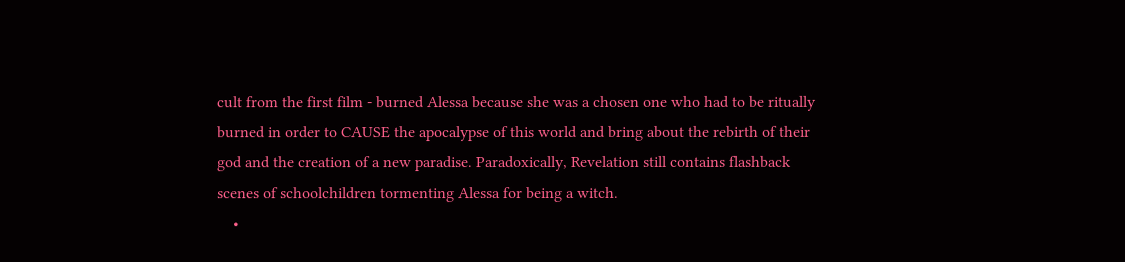cult from the first film - burned Alessa because she was a chosen one who had to be ritually burned in order to CAUSE the apocalypse of this world and bring about the rebirth of their god and the creation of a new paradise. Paradoxically, Revelation still contains flashback scenes of schoolchildren tormenting Alessa for being a witch.
    •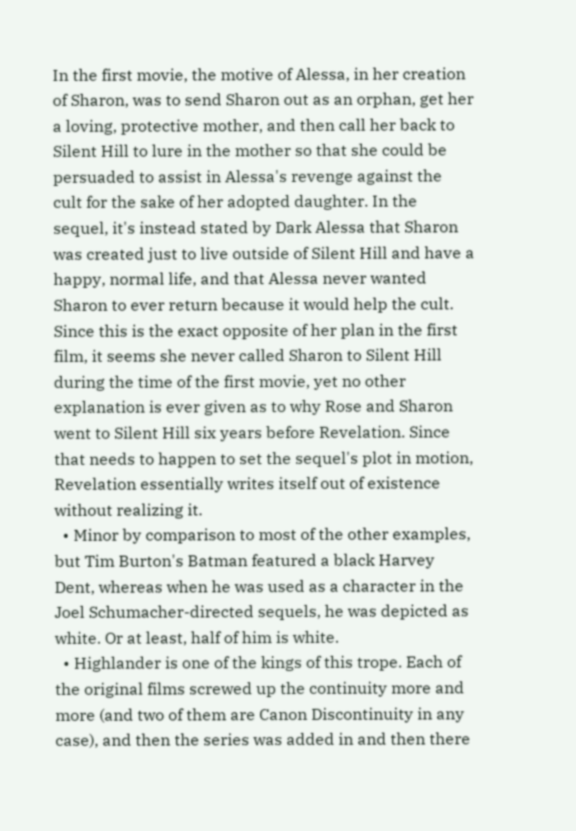In the first movie, the motive of Alessa, in her creation of Sharon, was to send Sharon out as an orphan, get her a loving, protective mother, and then call her back to Silent Hill to lure in the mother so that she could be persuaded to assist in Alessa's revenge against the cult for the sake of her adopted daughter. In the sequel, it's instead stated by Dark Alessa that Sharon was created just to live outside of Silent Hill and have a happy, normal life, and that Alessa never wanted Sharon to ever return because it would help the cult. Since this is the exact opposite of her plan in the first film, it seems she never called Sharon to Silent Hill during the time of the first movie, yet no other explanation is ever given as to why Rose and Sharon went to Silent Hill six years before Revelation. Since that needs to happen to set the sequel's plot in motion, Revelation essentially writes itself out of existence without realizing it.
  • Minor by comparison to most of the other examples, but Tim Burton's Batman featured a black Harvey Dent, whereas when he was used as a character in the Joel Schumacher-directed sequels, he was depicted as white. Or at least, half of him is white.
  • Highlander is one of the kings of this trope. Each of the original films screwed up the continuity more and more (and two of them are Canon Discontinuity in any case), and then the series was added in and then there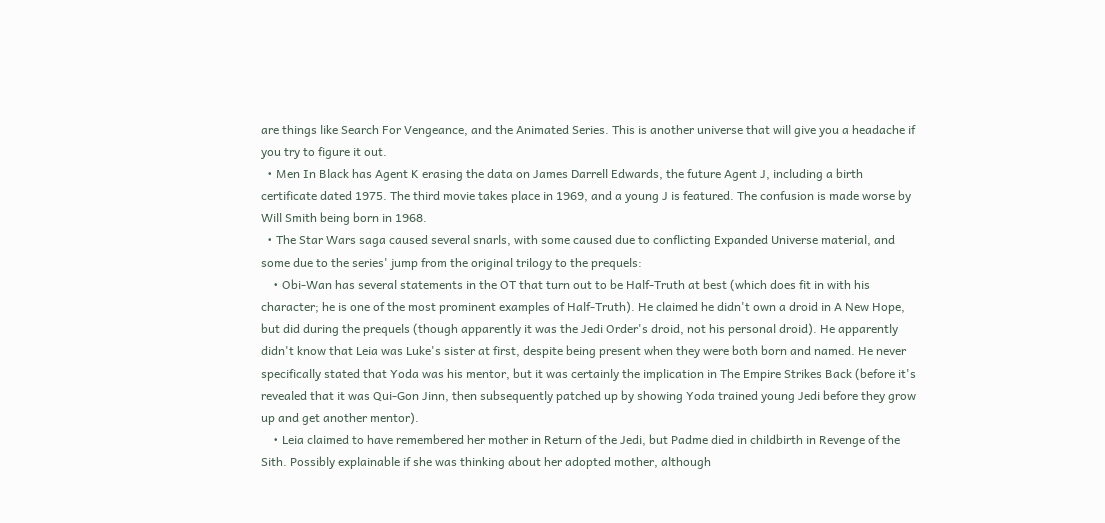are things like Search For Vengeance, and the Animated Series. This is another universe that will give you a headache if you try to figure it out.
  • Men In Black has Agent K erasing the data on James Darrell Edwards, the future Agent J, including a birth certificate dated 1975. The third movie takes place in 1969, and a young J is featured. The confusion is made worse by Will Smith being born in 1968.
  • The Star Wars saga caused several snarls, with some caused due to conflicting Expanded Universe material, and some due to the series' jump from the original trilogy to the prequels:
    • Obi-Wan has several statements in the OT that turn out to be Half-Truth at best (which does fit in with his character; he is one of the most prominent examples of Half-Truth). He claimed he didn't own a droid in A New Hope, but did during the prequels (though apparently it was the Jedi Order's droid, not his personal droid). He apparently didn't know that Leia was Luke's sister at first, despite being present when they were both born and named. He never specifically stated that Yoda was his mentor, but it was certainly the implication in The Empire Strikes Back (before it's revealed that it was Qui-Gon Jinn, then subsequently patched up by showing Yoda trained young Jedi before they grow up and get another mentor).
    • Leia claimed to have remembered her mother in Return of the Jedi, but Padme died in childbirth in Revenge of the Sith. Possibly explainable if she was thinking about her adopted mother, although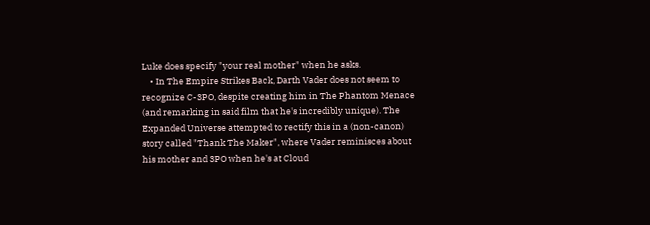Luke does specify "your real mother" when he asks.
    • In The Empire Strikes Back, Darth Vader does not seem to recognize C-3PO, despite creating him in The Phantom Menace (and remarking in said film that he's incredibly unique). The Expanded Universe attempted to rectify this in a (non-canon) story called "Thank The Maker", where Vader reminisces about his mother and 3PO when he's at Cloud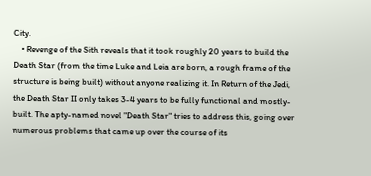City.
    • Revenge of the Sith reveals that it took roughly 20 years to build the Death Star (from the time Luke and Leia are born, a rough frame of the structure is being built) without anyone realizing it. In Return of the Jedi, the Death Star II only takes 3-4 years to be fully functional and mostly-built. The apty-named novel "Death Star" tries to address this, going over numerous problems that came up over the course of its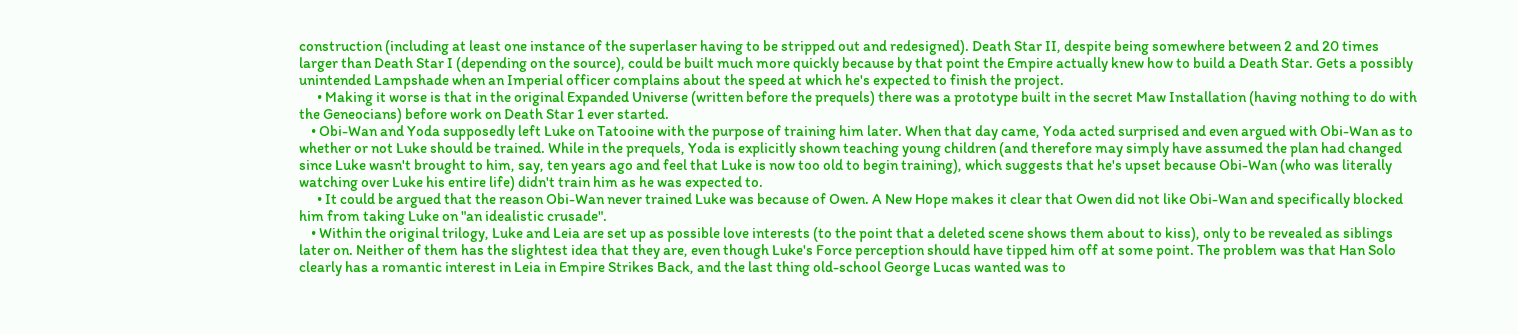construction (including at least one instance of the superlaser having to be stripped out and redesigned). Death Star II, despite being somewhere between 2 and 20 times larger than Death Star I (depending on the source), could be built much more quickly because by that point the Empire actually knew how to build a Death Star. Gets a possibly unintended Lampshade when an Imperial officer complains about the speed at which he's expected to finish the project.
      • Making it worse is that in the original Expanded Universe (written before the prequels) there was a prototype built in the secret Maw Installation (having nothing to do with the Geneocians) before work on Death Star 1 ever started.
    • Obi-Wan and Yoda supposedly left Luke on Tatooine with the purpose of training him later. When that day came, Yoda acted surprised and even argued with Obi-Wan as to whether or not Luke should be trained. While in the prequels, Yoda is explicitly shown teaching young children (and therefore may simply have assumed the plan had changed since Luke wasn't brought to him, say, ten years ago and feel that Luke is now too old to begin training), which suggests that he's upset because Obi-Wan (who was literally watching over Luke his entire life) didn't train him as he was expected to.
      • It could be argued that the reason Obi-Wan never trained Luke was because of Owen. A New Hope makes it clear that Owen did not like Obi-Wan and specifically blocked him from taking Luke on "an idealistic crusade".
    • Within the original trilogy, Luke and Leia are set up as possible love interests (to the point that a deleted scene shows them about to kiss), only to be revealed as siblings later on. Neither of them has the slightest idea that they are, even though Luke's Force perception should have tipped him off at some point. The problem was that Han Solo clearly has a romantic interest in Leia in Empire Strikes Back, and the last thing old-school George Lucas wanted was to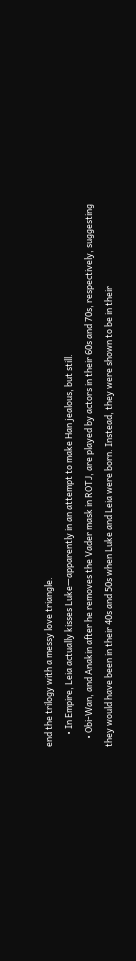end the trilogy with a messy love triangle.
      • In Empire, Leia actually kisses Luke—apparently in an attempt to make Han jealous, but still.
    • Obi-Wan, and Anakin after he removes the Vader mask in ROTJ, are played by actors in their 60s and 70s, respectively, suggesting they would have been in their 40s and 50s when Luke and Leia were born. Instead, they were shown to be in their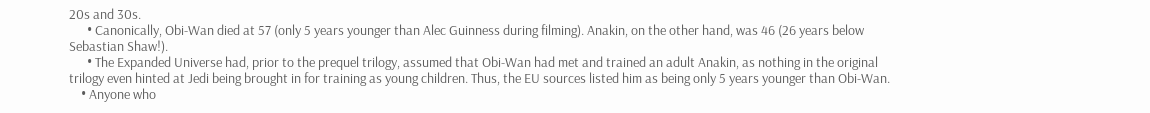20s and 30s.
      • Canonically, Obi-Wan died at 57 (only 5 years younger than Alec Guinness during filming). Anakin, on the other hand, was 46 (26 years below Sebastian Shaw!).
      • The Expanded Universe had, prior to the prequel trilogy, assumed that Obi-Wan had met and trained an adult Anakin, as nothing in the original trilogy even hinted at Jedi being brought in for training as young children. Thus, the EU sources listed him as being only 5 years younger than Obi-Wan.
    • Anyone who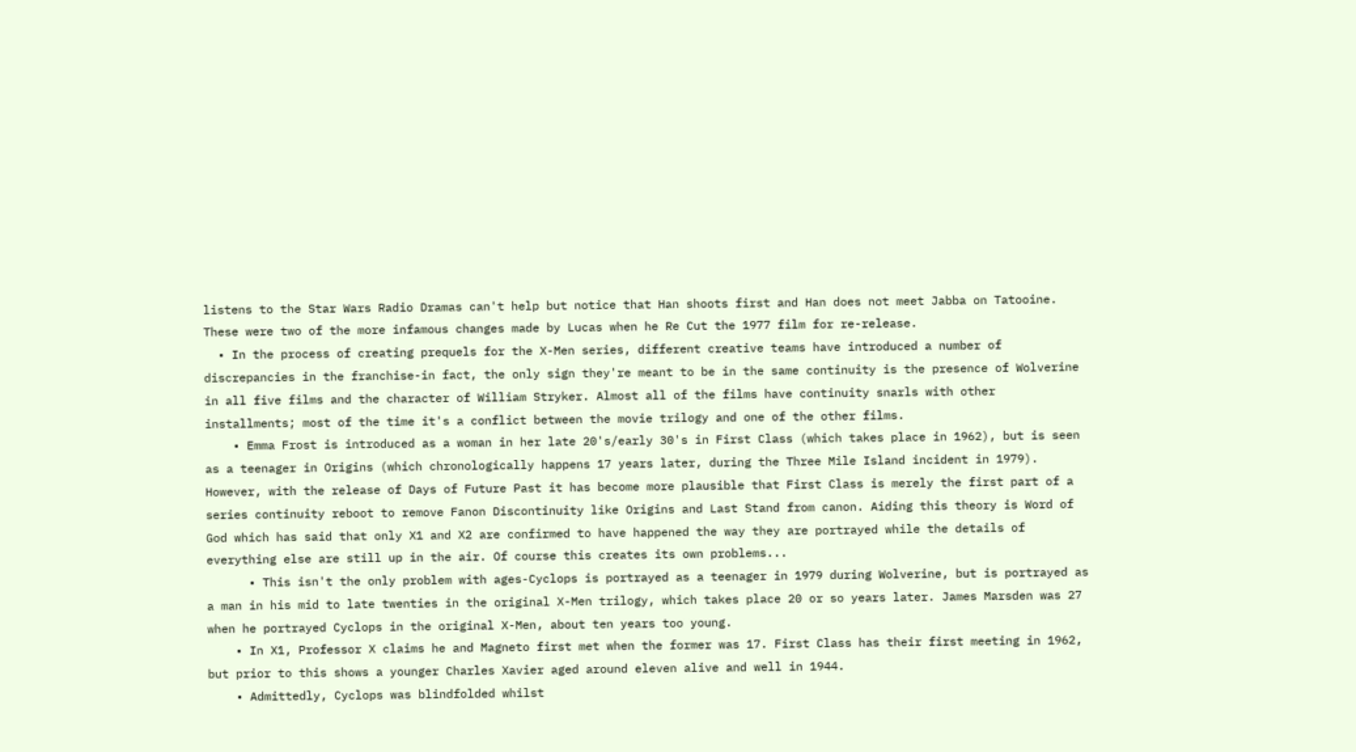listens to the Star Wars Radio Dramas can't help but notice that Han shoots first and Han does not meet Jabba on Tatooine. These were two of the more infamous changes made by Lucas when he Re Cut the 1977 film for re-release.
  • In the process of creating prequels for the X-Men series, different creative teams have introduced a number of discrepancies in the franchise-in fact, the only sign they're meant to be in the same continuity is the presence of Wolverine in all five films and the character of William Stryker. Almost all of the films have continuity snarls with other installments; most of the time it's a conflict between the movie trilogy and one of the other films.
    • Emma Frost is introduced as a woman in her late 20's/early 30's in First Class (which takes place in 1962), but is seen as a teenager in Origins (which chronologically happens 17 years later, during the Three Mile Island incident in 1979). However, with the release of Days of Future Past it has become more plausible that First Class is merely the first part of a series continuity reboot to remove Fanon Discontinuity like Origins and Last Stand from canon. Aiding this theory is Word of God which has said that only X1 and X2 are confirmed to have happened the way they are portrayed while the details of everything else are still up in the air. Of course this creates its own problems...
      • This isn't the only problem with ages-Cyclops is portrayed as a teenager in 1979 during Wolverine, but is portrayed as a man in his mid to late twenties in the original X-Men trilogy, which takes place 20 or so years later. James Marsden was 27 when he portrayed Cyclops in the original X-Men, about ten years too young.
    • In X1, Professor X claims he and Magneto first met when the former was 17. First Class has their first meeting in 1962, but prior to this shows a younger Charles Xavier aged around eleven alive and well in 1944.
    • Admittedly, Cyclops was blindfolded whilst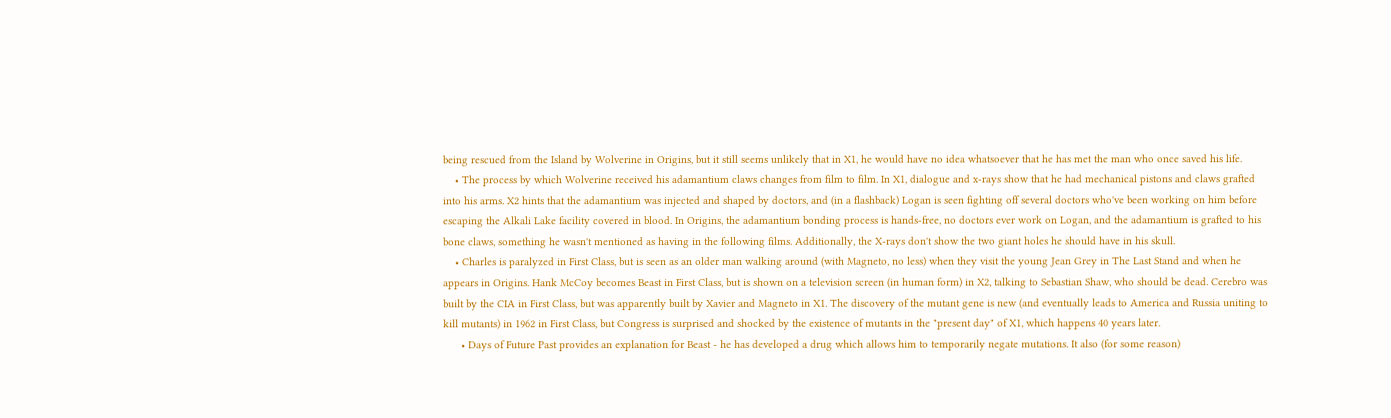being rescued from the Island by Wolverine in Origins, but it still seems unlikely that in X1, he would have no idea whatsoever that he has met the man who once saved his life.
    • The process by which Wolverine received his adamantium claws changes from film to film. In X1, dialogue and x-rays show that he had mechanical pistons and claws grafted into his arms. X2 hints that the adamantium was injected and shaped by doctors, and (in a flashback) Logan is seen fighting off several doctors who've been working on him before escaping the Alkali Lake facility covered in blood. In Origins, the adamantium bonding process is hands-free, no doctors ever work on Logan, and the adamantium is grafted to his bone claws, something he wasn't mentioned as having in the following films. Additionally, the X-rays don't show the two giant holes he should have in his skull.
    • Charles is paralyzed in First Class, but is seen as an older man walking around (with Magneto, no less) when they visit the young Jean Grey in The Last Stand and when he appears in Origins. Hank McCoy becomes Beast in First Class, but is shown on a television screen (in human form) in X2, talking to Sebastian Shaw, who should be dead. Cerebro was built by the CIA in First Class, but was apparently built by Xavier and Magneto in X1. The discovery of the mutant gene is new (and eventually leads to America and Russia uniting to kill mutants) in 1962 in First Class, but Congress is surprised and shocked by the existence of mutants in the "present day" of X1, which happens 40 years later.
      • Days of Future Past provides an explanation for Beast - he has developed a drug which allows him to temporarily negate mutations. It also (for some reason)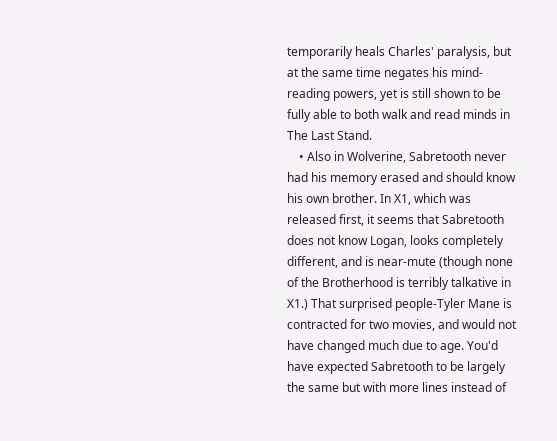temporarily heals Charles' paralysis, but at the same time negates his mind-reading powers, yet is still shown to be fully able to both walk and read minds in The Last Stand.
    • Also in Wolverine, Sabretooth never had his memory erased and should know his own brother. In X1, which was released first, it seems that Sabretooth does not know Logan, looks completely different, and is near-mute (though none of the Brotherhood is terribly talkative in X1.) That surprised people-Tyler Mane is contracted for two movies, and would not have changed much due to age. You'd have expected Sabretooth to be largely the same but with more lines instead of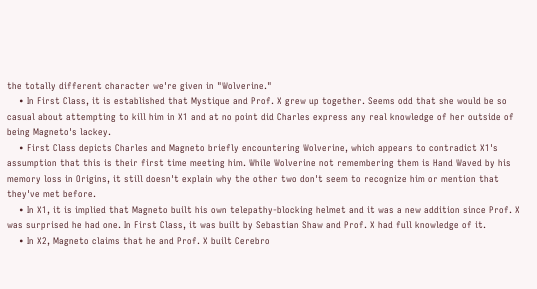the totally different character we're given in "Wolverine."
    • In First Class, it is established that Mystique and Prof. X grew up together. Seems odd that she would be so casual about attempting to kill him in X1 and at no point did Charles express any real knowledge of her outside of being Magneto's lackey.
    • First Class depicts Charles and Magneto briefly encountering Wolverine, which appears to contradict X1's assumption that this is their first time meeting him. While Wolverine not remembering them is Hand Waved by his memory loss in Origins, it still doesn't explain why the other two don't seem to recognize him or mention that they've met before.
    • In X1, it is implied that Magneto built his own telepathy-blocking helmet and it was a new addition since Prof. X was surprised he had one. In First Class, it was built by Sebastian Shaw and Prof. X had full knowledge of it.
    • In X2, Magneto claims that he and Prof. X built Cerebro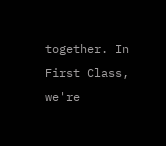together. In First Class, we're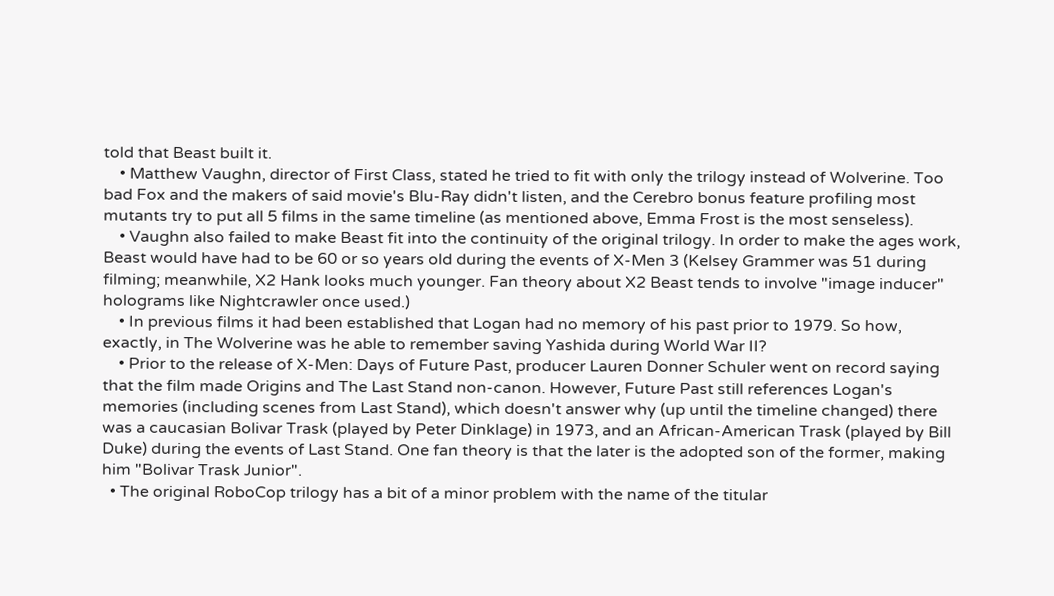told that Beast built it.
    • Matthew Vaughn, director of First Class, stated he tried to fit with only the trilogy instead of Wolverine. Too bad Fox and the makers of said movie's Blu-Ray didn't listen, and the Cerebro bonus feature profiling most mutants try to put all 5 films in the same timeline (as mentioned above, Emma Frost is the most senseless).
    • Vaughn also failed to make Beast fit into the continuity of the original trilogy. In order to make the ages work, Beast would have had to be 60 or so years old during the events of X-Men 3 (Kelsey Grammer was 51 during filming; meanwhile, X2 Hank looks much younger. Fan theory about X2 Beast tends to involve "image inducer" holograms like Nightcrawler once used.)
    • In previous films it had been established that Logan had no memory of his past prior to 1979. So how, exactly, in The Wolverine was he able to remember saving Yashida during World War II?
    • Prior to the release of X-Men: Days of Future Past, producer Lauren Donner Schuler went on record saying that the film made Origins and The Last Stand non-canon. However, Future Past still references Logan's memories (including scenes from Last Stand), which doesn't answer why (up until the timeline changed) there was a caucasian Bolivar Trask (played by Peter Dinklage) in 1973, and an African-American Trask (played by Bill Duke) during the events of Last Stand. One fan theory is that the later is the adopted son of the former, making him "Bolivar Trask Junior".
  • The original RoboCop trilogy has a bit of a minor problem with the name of the titular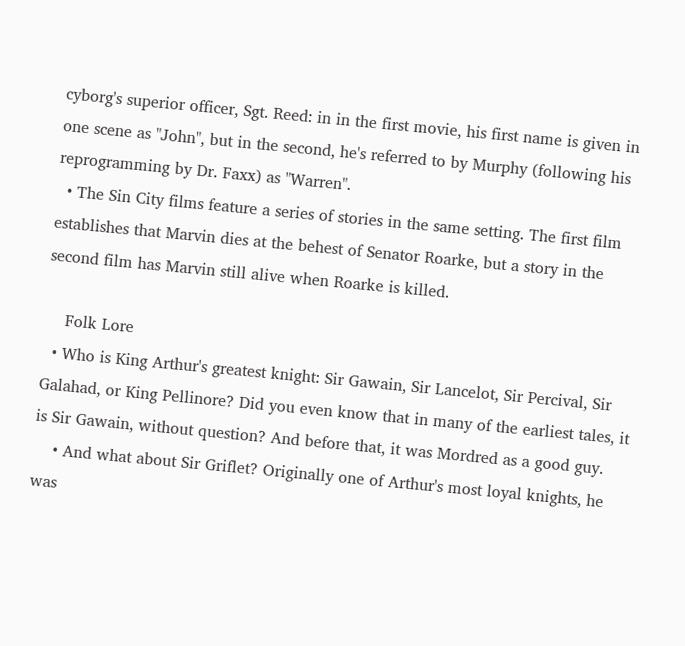cyborg's superior officer, Sgt. Reed: in in the first movie, his first name is given in one scene as "John", but in the second, he's referred to by Murphy (following his reprogramming by Dr. Faxx) as "Warren".
  • The Sin City films feature a series of stories in the same setting. The first film establishes that Marvin dies at the behest of Senator Roarke, but a story in the second film has Marvin still alive when Roarke is killed.

    Folk Lore
  • Who is King Arthur's greatest knight: Sir Gawain, Sir Lancelot, Sir Percival, Sir Galahad, or King Pellinore? Did you even know that in many of the earliest tales, it is Sir Gawain, without question? And before that, it was Mordred as a good guy.
    • And what about Sir Griflet? Originally one of Arthur's most loyal knights, he was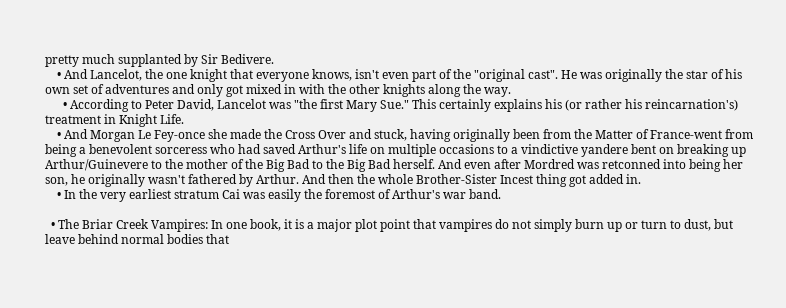pretty much supplanted by Sir Bedivere.
    • And Lancelot, the one knight that everyone knows, isn't even part of the "original cast". He was originally the star of his own set of adventures and only got mixed in with the other knights along the way.
      • According to Peter David, Lancelot was "the first Mary Sue." This certainly explains his (or rather his reincarnation's) treatment in Knight Life.
    • And Morgan Le Fey-once she made the Cross Over and stuck, having originally been from the Matter of France-went from being a benevolent sorceress who had saved Arthur's life on multiple occasions to a vindictive yandere bent on breaking up Arthur/Guinevere to the mother of the Big Bad to the Big Bad herself. And even after Mordred was retconned into being her son, he originally wasn't fathered by Arthur. And then the whole Brother-Sister Incest thing got added in.
    • In the very earliest stratum Cai was easily the foremost of Arthur's war band.

  • The Briar Creek Vampires: In one book, it is a major plot point that vampires do not simply burn up or turn to dust, but leave behind normal bodies that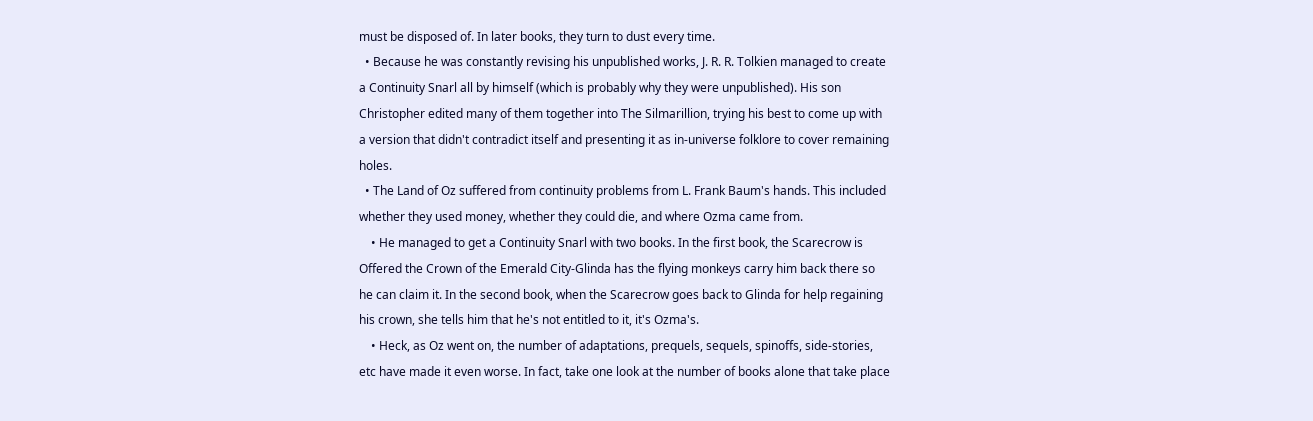must be disposed of. In later books, they turn to dust every time.
  • Because he was constantly revising his unpublished works, J. R. R. Tolkien managed to create a Continuity Snarl all by himself (which is probably why they were unpublished). His son Christopher edited many of them together into The Silmarillion, trying his best to come up with a version that didn't contradict itself and presenting it as in-universe folklore to cover remaining holes.
  • The Land of Oz suffered from continuity problems from L. Frank Baum's hands. This included whether they used money, whether they could die, and where Ozma came from.
    • He managed to get a Continuity Snarl with two books. In the first book, the Scarecrow is Offered the Crown of the Emerald City-Glinda has the flying monkeys carry him back there so he can claim it. In the second book, when the Scarecrow goes back to Glinda for help regaining his crown, she tells him that he's not entitled to it, it's Ozma's.
    • Heck, as Oz went on, the number of adaptations, prequels, sequels, spinoffs, side-stories, etc have made it even worse. In fact, take one look at the number of books alone that take place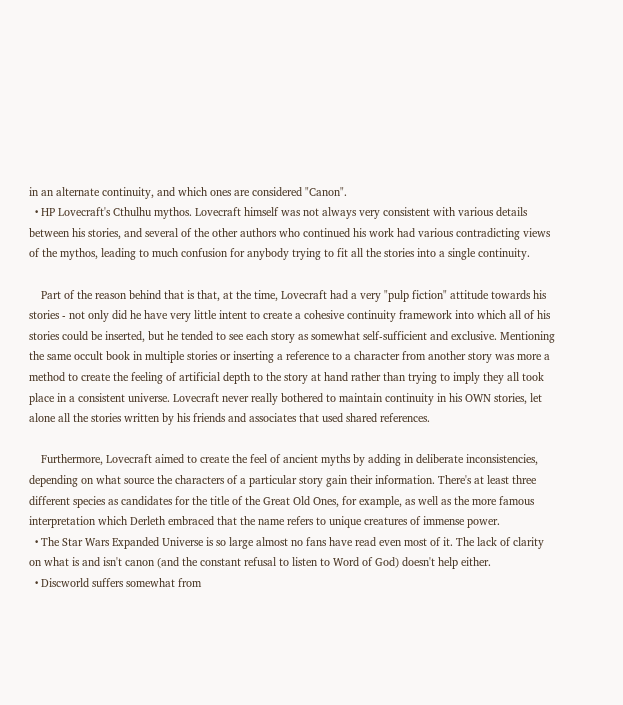in an alternate continuity, and which ones are considered "Canon".
  • HP Lovecraft's Cthulhu mythos. Lovecraft himself was not always very consistent with various details between his stories, and several of the other authors who continued his work had various contradicting views of the mythos, leading to much confusion for anybody trying to fit all the stories into a single continuity.

    Part of the reason behind that is that, at the time, Lovecraft had a very "pulp fiction" attitude towards his stories - not only did he have very little intent to create a cohesive continuity framework into which all of his stories could be inserted, but he tended to see each story as somewhat self-sufficient and exclusive. Mentioning the same occult book in multiple stories or inserting a reference to a character from another story was more a method to create the feeling of artificial depth to the story at hand rather than trying to imply they all took place in a consistent universe. Lovecraft never really bothered to maintain continuity in his OWN stories, let alone all the stories written by his friends and associates that used shared references.

    Furthermore, Lovecraft aimed to create the feel of ancient myths by adding in deliberate inconsistencies, depending on what source the characters of a particular story gain their information. There's at least three different species as candidates for the title of the Great Old Ones, for example, as well as the more famous interpretation which Derleth embraced that the name refers to unique creatures of immense power.
  • The Star Wars Expanded Universe is so large almost no fans have read even most of it. The lack of clarity on what is and isn't canon (and the constant refusal to listen to Word of God) doesn't help either.
  • Discworld suffers somewhat from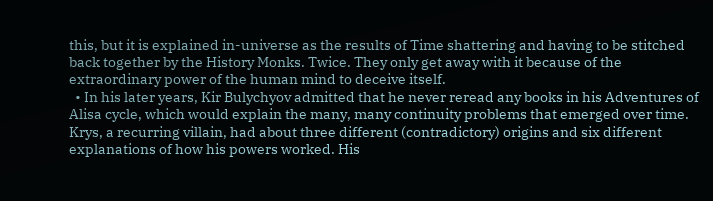this, but it is explained in-universe as the results of Time shattering and having to be stitched back together by the History Monks. Twice. They only get away with it because of the extraordinary power of the human mind to deceive itself.
  • In his later years, Kir Bulychyov admitted that he never reread any books in his Adventures of Alisa cycle, which would explain the many, many continuity problems that emerged over time. Krys, a recurring villain, had about three different (contradictory) origins and six different explanations of how his powers worked. His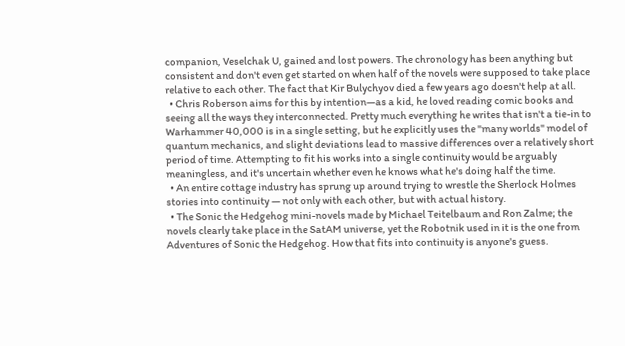companion, Veselchak U, gained and lost powers. The chronology has been anything but consistent and don't even get started on when half of the novels were supposed to take place relative to each other. The fact that Kir Bulychyov died a few years ago doesn't help at all.
  • Chris Roberson aims for this by intention—as a kid, he loved reading comic books and seeing all the ways they interconnected. Pretty much everything he writes that isn't a tie-in to Warhammer 40,000 is in a single setting, but he explicitly uses the "many worlds" model of quantum mechanics, and slight deviations lead to massive differences over a relatively short period of time. Attempting to fit his works into a single continuity would be arguably meaningless, and it's uncertain whether even he knows what he's doing half the time.
  • An entire cottage industry has sprung up around trying to wrestle the Sherlock Holmes stories into continuity — not only with each other, but with actual history.
  • The Sonic the Hedgehog mini-novels made by Michael Teitelbaum and Ron Zalme; the novels clearly take place in the SatAM universe, yet the Robotnik used in it is the one from Adventures of Sonic the Hedgehog. How that fits into continuity is anyone's guess.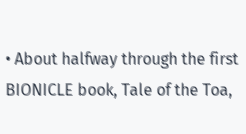• About halfway through the first BIONICLE book, Tale of the Toa,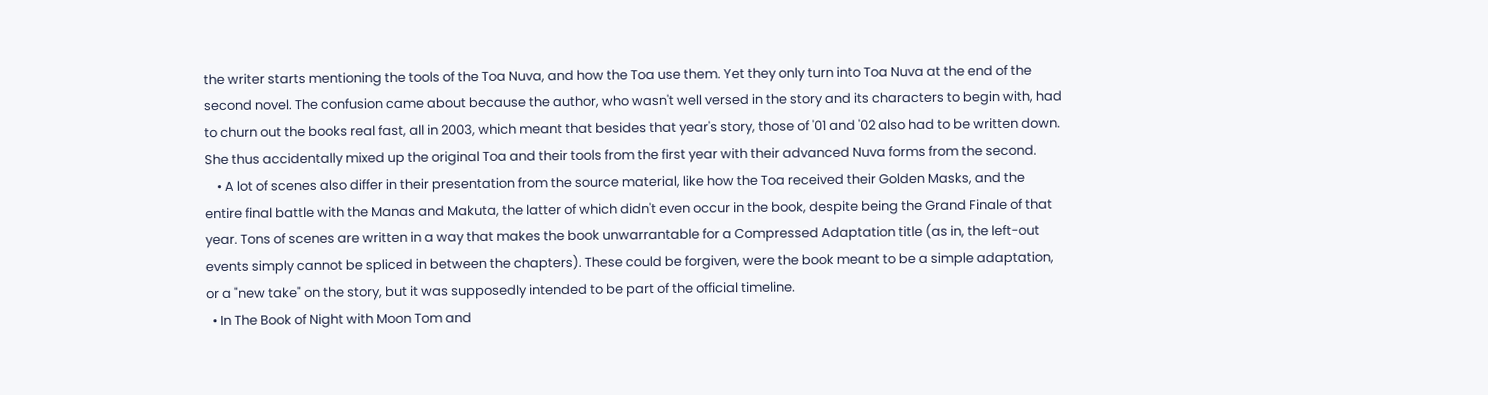the writer starts mentioning the tools of the Toa Nuva, and how the Toa use them. Yet they only turn into Toa Nuva at the end of the second novel. The confusion came about because the author, who wasn't well versed in the story and its characters to begin with, had to churn out the books real fast, all in 2003, which meant that besides that year's story, those of '01 and '02 also had to be written down. She thus accidentally mixed up the original Toa and their tools from the first year with their advanced Nuva forms from the second.
    • A lot of scenes also differ in their presentation from the source material, like how the Toa received their Golden Masks, and the entire final battle with the Manas and Makuta, the latter of which didn't even occur in the book, despite being the Grand Finale of that year. Tons of scenes are written in a way that makes the book unwarrantable for a Compressed Adaptation title (as in, the left-out events simply cannot be spliced in between the chapters). These could be forgiven, were the book meant to be a simple adaptation, or a "new take" on the story, but it was supposedly intended to be part of the official timeline.
  • In The Book of Night with Moon Tom and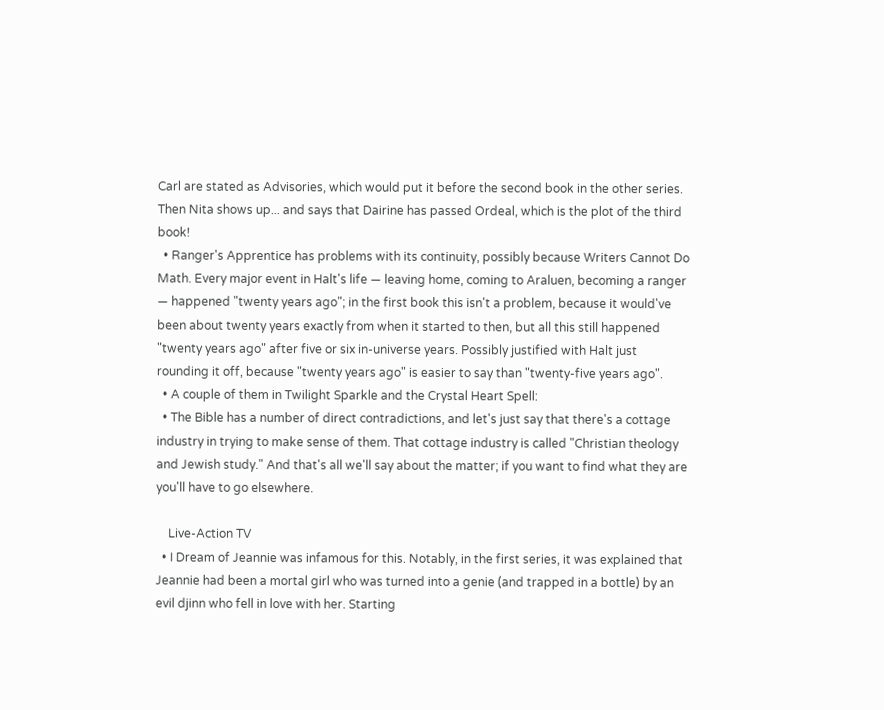Carl are stated as Advisories, which would put it before the second book in the other series. Then Nita shows up... and says that Dairine has passed Ordeal, which is the plot of the third book!
  • Ranger's Apprentice has problems with its continuity, possibly because Writers Cannot Do Math. Every major event in Halt's life — leaving home, coming to Araluen, becoming a ranger — happened "twenty years ago"; in the first book this isn't a problem, because it would've been about twenty years exactly from when it started to then, but all this still happened "twenty years ago" after five or six in-universe years. Possibly justified with Halt just rounding it off, because "twenty years ago" is easier to say than "twenty-five years ago".
  • A couple of them in Twilight Sparkle and the Crystal Heart Spell:
  • The Bible has a number of direct contradictions, and let's just say that there's a cottage industry in trying to make sense of them. That cottage industry is called "Christian theology and Jewish study." And that's all we'll say about the matter; if you want to find what they are you'll have to go elsewhere.

    Live-Action TV
  • I Dream of Jeannie was infamous for this. Notably, in the first series, it was explained that Jeannie had been a mortal girl who was turned into a genie (and trapped in a bottle) by an evil djinn who fell in love with her. Starting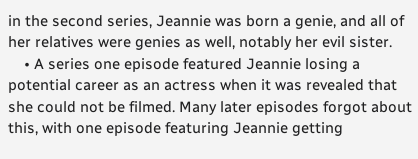in the second series, Jeannie was born a genie, and all of her relatives were genies as well, notably her evil sister.
    • A series one episode featured Jeannie losing a potential career as an actress when it was revealed that she could not be filmed. Many later episodes forgot about this, with one episode featuring Jeannie getting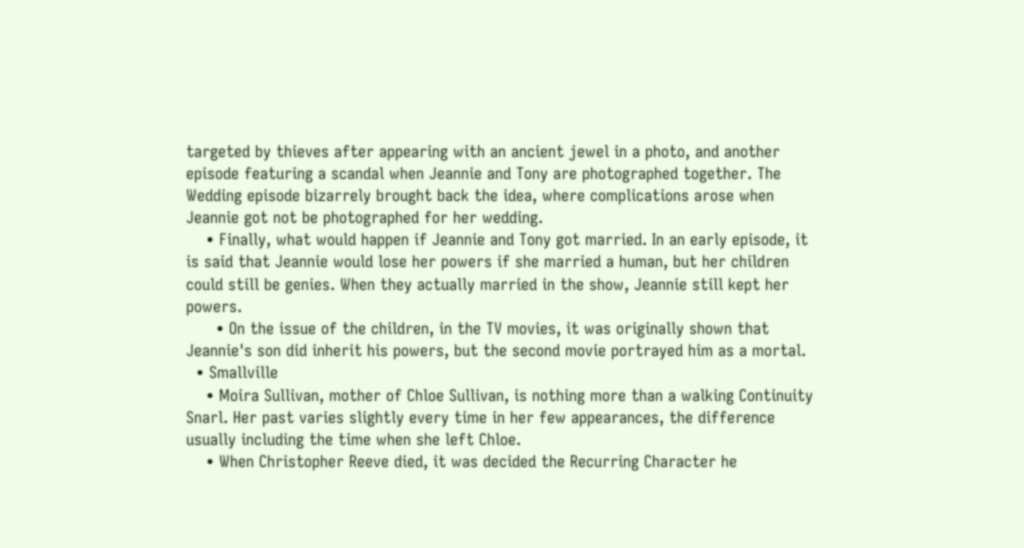targeted by thieves after appearing with an ancient jewel in a photo, and another episode featuring a scandal when Jeannie and Tony are photographed together. The Wedding episode bizarrely brought back the idea, where complications arose when Jeannie got not be photographed for her wedding.
    • Finally, what would happen if Jeannie and Tony got married. In an early episode, it is said that Jeannie would lose her powers if she married a human, but her children could still be genies. When they actually married in the show, Jeannie still kept her powers.
      • On the issue of the children, in the TV movies, it was originally shown that Jeannie's son did inherit his powers, but the second movie portrayed him as a mortal.
  • Smallville
    • Moira Sullivan, mother of Chloe Sullivan, is nothing more than a walking Continuity Snarl. Her past varies slightly every time in her few appearances, the difference usually including the time when she left Chloe.
    • When Christopher Reeve died, it was decided the Recurring Character he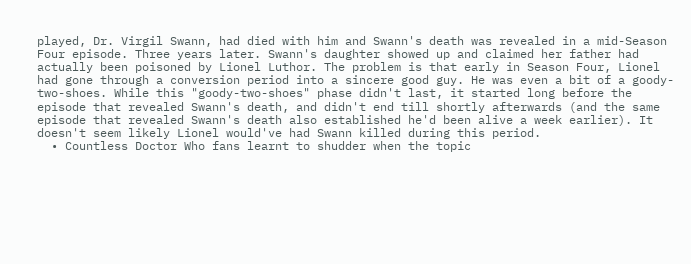played, Dr. Virgil Swann, had died with him and Swann's death was revealed in a mid-Season Four episode. Three years later. Swann's daughter showed up and claimed her father had actually been poisoned by Lionel Luthor. The problem is that early in Season Four, Lionel had gone through a conversion period into a sincere good guy. He was even a bit of a goody-two-shoes. While this "goody-two-shoes" phase didn't last, it started long before the episode that revealed Swann's death, and didn't end till shortly afterwards (and the same episode that revealed Swann's death also established he'd been alive a week earlier). It doesn't seem likely Lionel would've had Swann killed during this period.
  • Countless Doctor Who fans learnt to shudder when the topic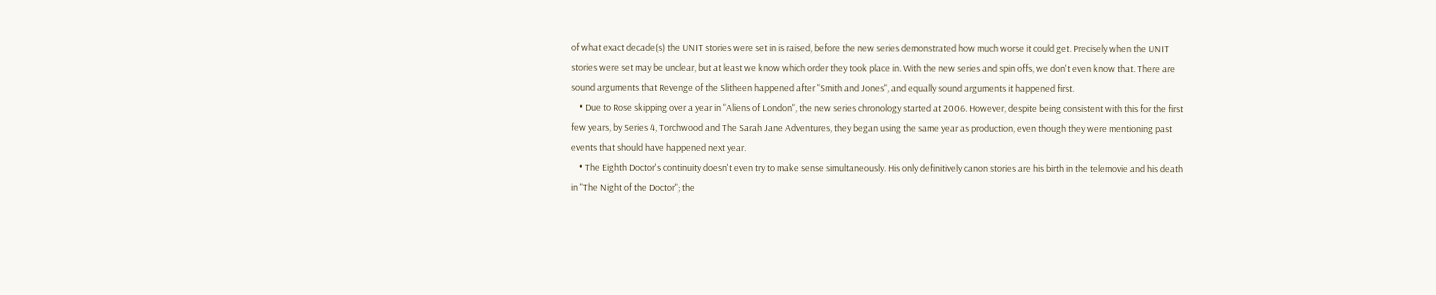of what exact decade(s) the UNIT stories were set in is raised, before the new series demonstrated how much worse it could get. Precisely when the UNIT stories were set may be unclear, but at least we know which order they took place in. With the new series and spin offs, we don't even know that. There are sound arguments that Revenge of the Slitheen happened after "Smith and Jones", and equally sound arguments it happened first.
    • Due to Rose skipping over a year in "Aliens of London", the new series chronology started at 2006. However, despite being consistent with this for the first few years, by Series 4, Torchwood and The Sarah Jane Adventures, they began using the same year as production, even though they were mentioning past events that should have happened next year.
    • The Eighth Doctor's continuity doesn't even try to make sense simultaneously. His only definitively canon stories are his birth in the telemovie and his death in "The Night of the Doctor"; the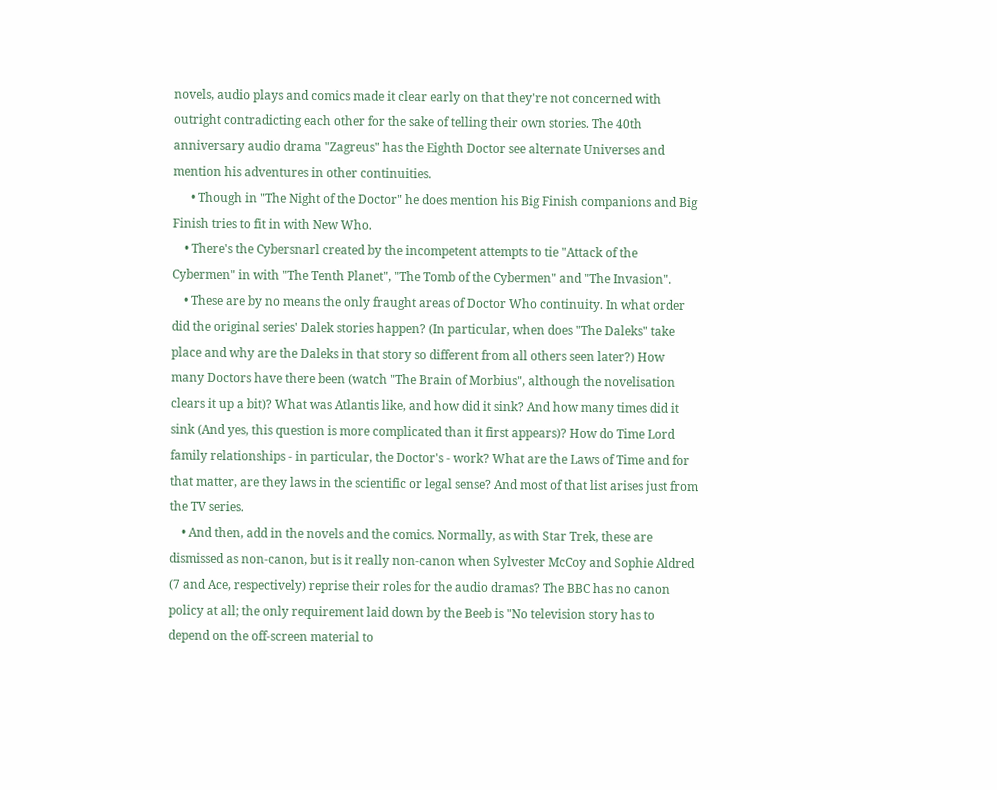novels, audio plays and comics made it clear early on that they're not concerned with outright contradicting each other for the sake of telling their own stories. The 40th anniversary audio drama "Zagreus" has the Eighth Doctor see alternate Universes and mention his adventures in other continuities.
      • Though in "The Night of the Doctor" he does mention his Big Finish companions and Big Finish tries to fit in with New Who.
    • There's the Cybersnarl created by the incompetent attempts to tie "Attack of the Cybermen" in with "The Tenth Planet", "The Tomb of the Cybermen" and "The Invasion".
    • These are by no means the only fraught areas of Doctor Who continuity. In what order did the original series' Dalek stories happen? (In particular, when does "The Daleks" take place and why are the Daleks in that story so different from all others seen later?) How many Doctors have there been (watch "The Brain of Morbius", although the novelisation clears it up a bit)? What was Atlantis like, and how did it sink? And how many times did it sink (And yes, this question is more complicated than it first appears)? How do Time Lord family relationships - in particular, the Doctor's - work? What are the Laws of Time and for that matter, are they laws in the scientific or legal sense? And most of that list arises just from the TV series.
    • And then, add in the novels and the comics. Normally, as with Star Trek, these are dismissed as non-canon, but is it really non-canon when Sylvester McCoy and Sophie Aldred (7 and Ace, respectively) reprise their roles for the audio dramas? The BBC has no canon policy at all; the only requirement laid down by the Beeb is "No television story has to depend on the off-screen material to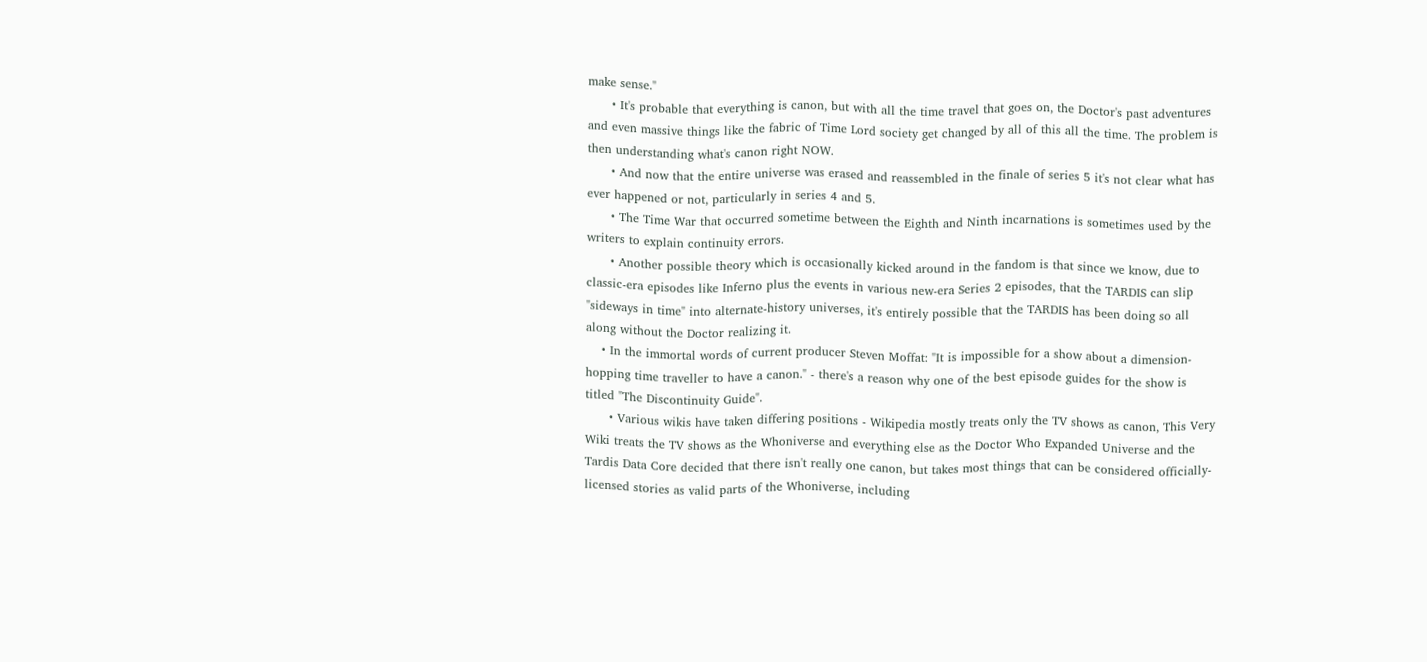make sense."
      • It's probable that everything is canon, but with all the time travel that goes on, the Doctor's past adventures and even massive things like the fabric of Time Lord society get changed by all of this all the time. The problem is then understanding what's canon right NOW.
      • And now that the entire universe was erased and reassembled in the finale of series 5 it's not clear what has ever happened or not, particularly in series 4 and 5.
      • The Time War that occurred sometime between the Eighth and Ninth incarnations is sometimes used by the writers to explain continuity errors.
      • Another possible theory which is occasionally kicked around in the fandom is that since we know, due to classic-era episodes like Inferno plus the events in various new-era Series 2 episodes, that the TARDIS can slip "sideways in time" into alternate-history universes, it's entirely possible that the TARDIS has been doing so all along without the Doctor realizing it.
    • In the immortal words of current producer Steven Moffat: "It is impossible for a show about a dimension-hopping time traveller to have a canon." - there's a reason why one of the best episode guides for the show is titled "The Discontinuity Guide".
      • Various wikis have taken differing positions - Wikipedia mostly treats only the TV shows as canon, This Very Wiki treats the TV shows as the Whoniverse and everything else as the Doctor Who Expanded Universe and the Tardis Data Core decided that there isn't really one canon, but takes most things that can be considered officially-licensed stories as valid parts of the Whoniverse, including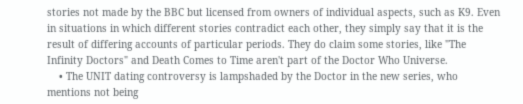stories not made by the BBC but licensed from owners of individual aspects, such as K9. Even in situations in which different stories contradict each other, they simply say that it is the result of differing accounts of particular periods. They do claim some stories, like "The Infinity Doctors" and Death Comes to Time aren't part of the Doctor Who Universe.
    • The UNIT dating controversy is lampshaded by the Doctor in the new series, who mentions not being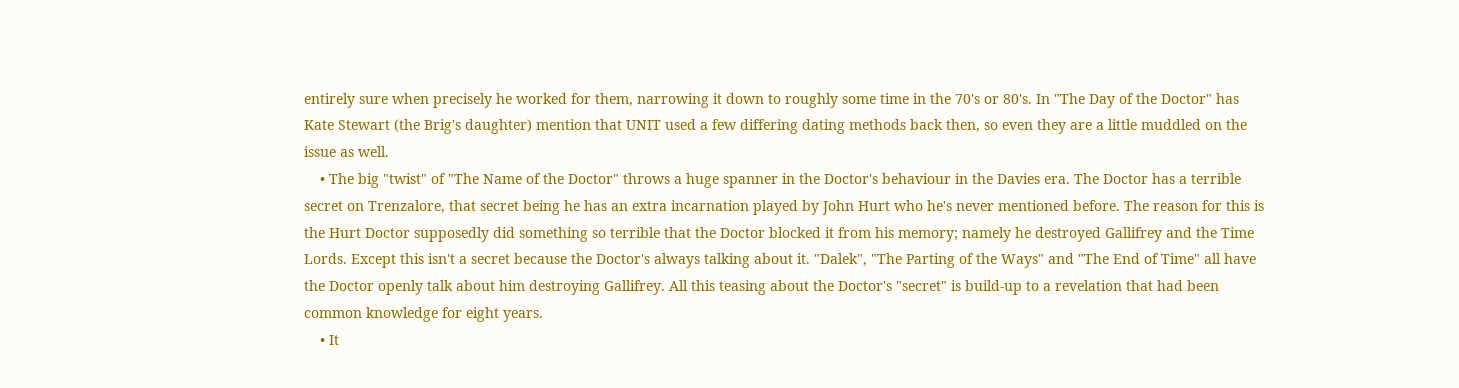entirely sure when precisely he worked for them, narrowing it down to roughly some time in the 70's or 80's. In "The Day of the Doctor" has Kate Stewart (the Brig's daughter) mention that UNIT used a few differing dating methods back then, so even they are a little muddled on the issue as well.
    • The big "twist" of "The Name of the Doctor" throws a huge spanner in the Doctor's behaviour in the Davies era. The Doctor has a terrible secret on Trenzalore, that secret being he has an extra incarnation played by John Hurt who he's never mentioned before. The reason for this is the Hurt Doctor supposedly did something so terrible that the Doctor blocked it from his memory; namely he destroyed Gallifrey and the Time Lords. Except this isn't a secret because the Doctor's always talking about it. "Dalek", "The Parting of the Ways" and "The End of Time" all have the Doctor openly talk about him destroying Gallifrey. All this teasing about the Doctor's "secret" is build-up to a revelation that had been common knowledge for eight years.
    • It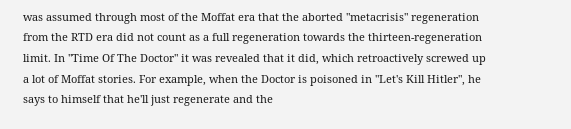was assumed through most of the Moffat era that the aborted "metacrisis" regeneration from the RTD era did not count as a full regeneration towards the thirteen-regeneration limit. In "Time Of The Doctor" it was revealed that it did, which retroactively screwed up a lot of Moffat stories. For example, when the Doctor is poisoned in "Let's Kill Hitler", he says to himself that he'll just regenerate and the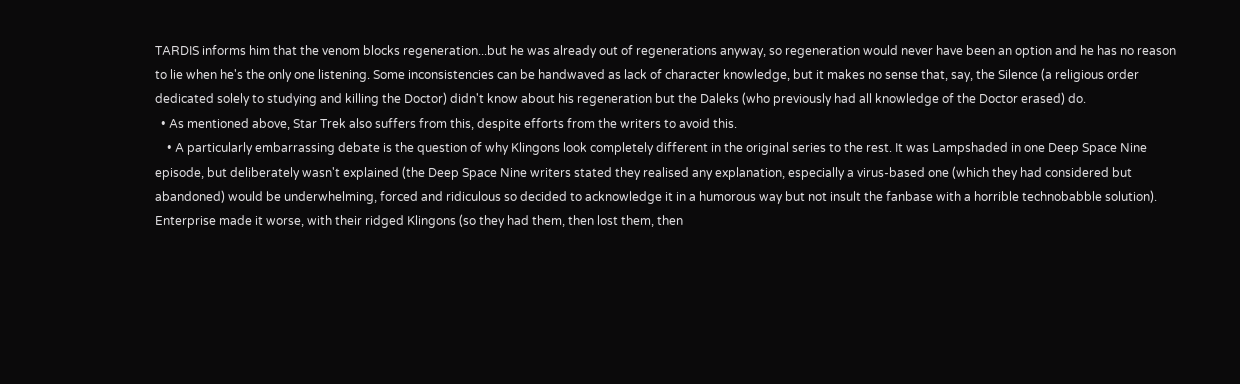TARDIS informs him that the venom blocks regeneration...but he was already out of regenerations anyway, so regeneration would never have been an option and he has no reason to lie when he's the only one listening. Some inconsistencies can be handwaved as lack of character knowledge, but it makes no sense that, say, the Silence (a religious order dedicated solely to studying and killing the Doctor) didn't know about his regeneration but the Daleks (who previously had all knowledge of the Doctor erased) do.
  • As mentioned above, Star Trek also suffers from this, despite efforts from the writers to avoid this.
    • A particularly embarrassing debate is the question of why Klingons look completely different in the original series to the rest. It was Lampshaded in one Deep Space Nine episode, but deliberately wasn't explained (the Deep Space Nine writers stated they realised any explanation, especially a virus-based one (which they had considered but abandoned) would be underwhelming, forced and ridiculous so decided to acknowledge it in a humorous way but not insult the fanbase with a horrible technobabble solution). Enterprise made it worse, with their ridged Klingons (so they had them, then lost them, then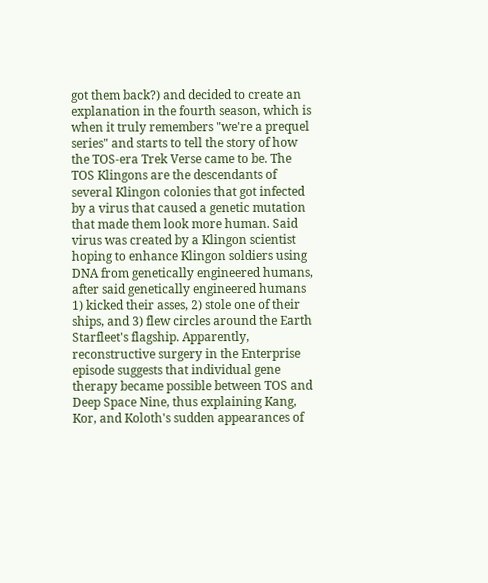got them back?) and decided to create an explanation in the fourth season, which is when it truly remembers "we're a prequel series" and starts to tell the story of how the TOS-era Trek Verse came to be. The TOS Klingons are the descendants of several Klingon colonies that got infected by a virus that caused a genetic mutation that made them look more human. Said virus was created by a Klingon scientist hoping to enhance Klingon soldiers using DNA from genetically engineered humans, after said genetically engineered humans 1) kicked their asses, 2) stole one of their ships, and 3) flew circles around the Earth Starfleet's flagship. Apparently, reconstructive surgery in the Enterprise episode suggests that individual gene therapy became possible between TOS and Deep Space Nine, thus explaining Kang, Kor, and Koloth's sudden appearances of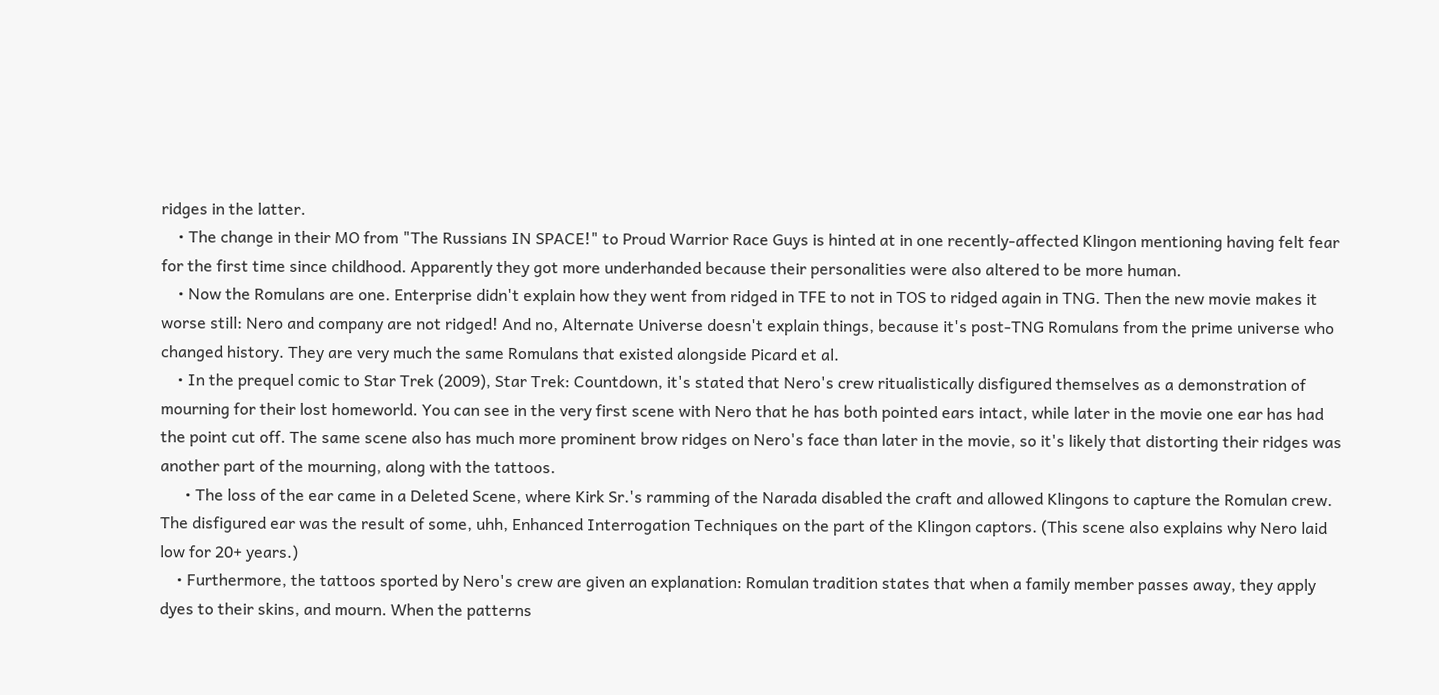ridges in the latter.
    • The change in their MO from "The Russians IN SPACE!" to Proud Warrior Race Guys is hinted at in one recently-affected Klingon mentioning having felt fear for the first time since childhood. Apparently they got more underhanded because their personalities were also altered to be more human.
    • Now the Romulans are one. Enterprise didn't explain how they went from ridged in TFE to not in TOS to ridged again in TNG. Then the new movie makes it worse still: Nero and company are not ridged! And no, Alternate Universe doesn't explain things, because it's post-TNG Romulans from the prime universe who changed history. They are very much the same Romulans that existed alongside Picard et al.
    • In the prequel comic to Star Trek (2009), Star Trek: Countdown, it's stated that Nero's crew ritualistically disfigured themselves as a demonstration of mourning for their lost homeworld. You can see in the very first scene with Nero that he has both pointed ears intact, while later in the movie one ear has had the point cut off. The same scene also has much more prominent brow ridges on Nero's face than later in the movie, so it's likely that distorting their ridges was another part of the mourning, along with the tattoos.
      • The loss of the ear came in a Deleted Scene, where Kirk Sr.'s ramming of the Narada disabled the craft and allowed Klingons to capture the Romulan crew. The disfigured ear was the result of some, uhh, Enhanced Interrogation Techniques on the part of the Klingon captors. (This scene also explains why Nero laid low for 20+ years.)
    • Furthermore, the tattoos sported by Nero's crew are given an explanation: Romulan tradition states that when a family member passes away, they apply dyes to their skins, and mourn. When the patterns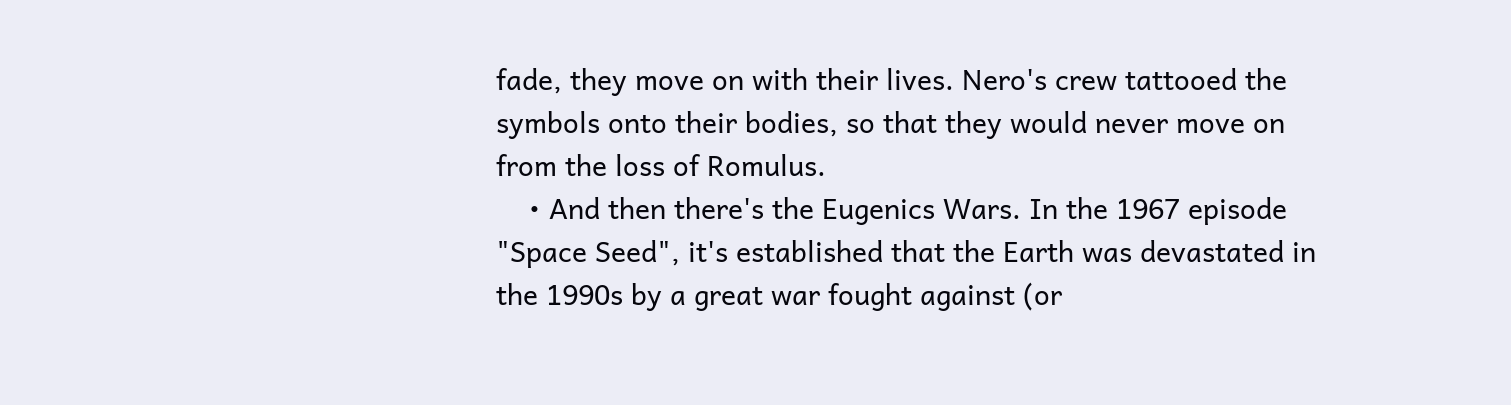fade, they move on with their lives. Nero's crew tattooed the symbols onto their bodies, so that they would never move on from the loss of Romulus.
    • And then there's the Eugenics Wars. In the 1967 episode "Space Seed", it's established that the Earth was devastated in the 1990s by a great war fought against (or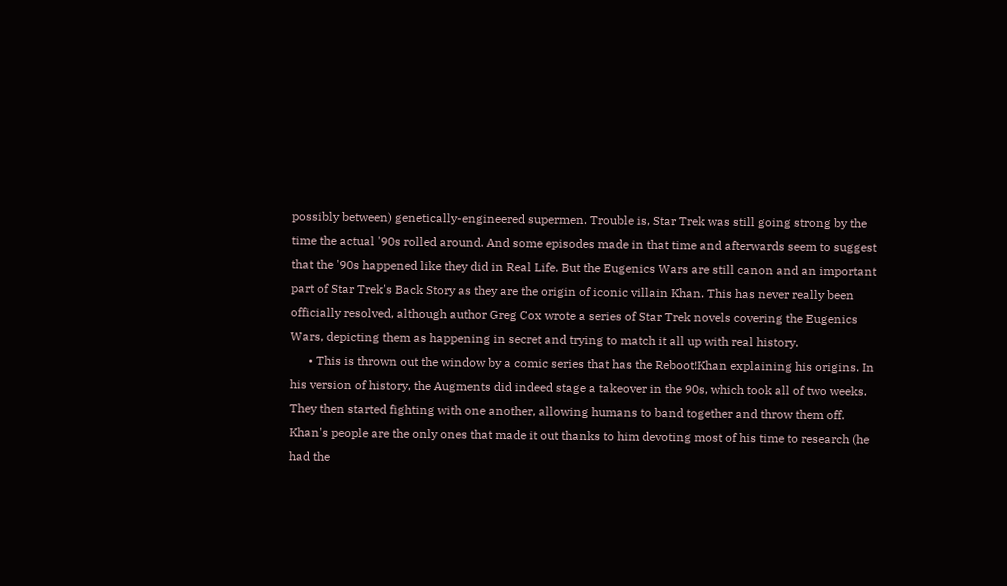possibly between) genetically-engineered supermen. Trouble is, Star Trek was still going strong by the time the actual '90s rolled around. And some episodes made in that time and afterwards seem to suggest that the '90s happened like they did in Real Life. But the Eugenics Wars are still canon and an important part of Star Trek's Back Story as they are the origin of iconic villain Khan. This has never really been officially resolved, although author Greg Cox wrote a series of Star Trek novels covering the Eugenics Wars, depicting them as happening in secret and trying to match it all up with real history.
      • This is thrown out the window by a comic series that has the Reboot!Khan explaining his origins. In his version of history, the Augments did indeed stage a takeover in the 90s, which took all of two weeks. They then started fighting with one another, allowing humans to band together and throw them off. Khan's people are the only ones that made it out thanks to him devoting most of his time to research (he had the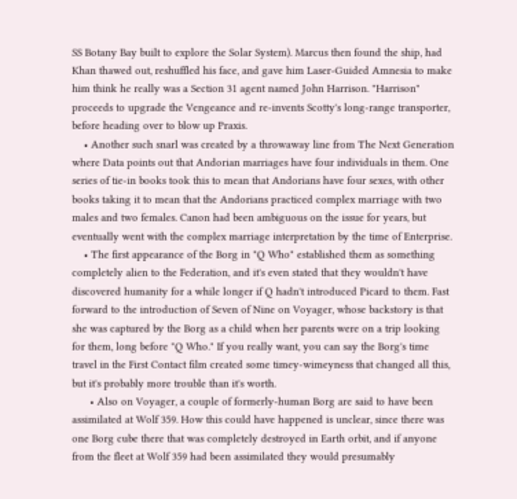SS Botany Bay built to explore the Solar System). Marcus then found the ship, had Khan thawed out, reshuffled his face, and gave him Laser-Guided Amnesia to make him think he really was a Section 31 agent named John Harrison. "Harrison" proceeds to upgrade the Vengeance and re-invents Scotty's long-range transporter, before heading over to blow up Praxis.
    • Another such snarl was created by a throwaway line from The Next Generation where Data points out that Andorian marriages have four individuals in them. One series of tie-in books took this to mean that Andorians have four sexes, with other books taking it to mean that the Andorians practiced complex marriage with two males and two females. Canon had been ambiguous on the issue for years, but eventually went with the complex marriage interpretation by the time of Enterprise.
    • The first appearance of the Borg in "Q Who" established them as something completely alien to the Federation, and it's even stated that they wouldn't have discovered humanity for a while longer if Q hadn't introduced Picard to them. Fast forward to the introduction of Seven of Nine on Voyager, whose backstory is that she was captured by the Borg as a child when her parents were on a trip looking for them, long before "Q Who." If you really want, you can say the Borg's time travel in the First Contact film created some timey-wimeyness that changed all this, but it's probably more trouble than it's worth.
      • Also on Voyager, a couple of formerly-human Borg are said to have been assimilated at Wolf 359. How this could have happened is unclear, since there was one Borg cube there that was completely destroyed in Earth orbit, and if anyone from the fleet at Wolf 359 had been assimilated they would presumably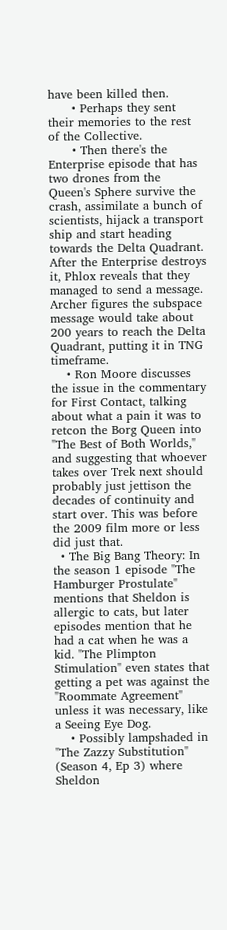have been killed then.
      • Perhaps they sent their memories to the rest of the Collective.
      • Then there's the Enterprise episode that has two drones from the Queen's Sphere survive the crash, assimilate a bunch of scientists, hijack a transport ship and start heading towards the Delta Quadrant. After the Enterprise destroys it, Phlox reveals that they managed to send a message. Archer figures the subspace message would take about 200 years to reach the Delta Quadrant, putting it in TNG timeframe.
    • Ron Moore discusses the issue in the commentary for First Contact, talking about what a pain it was to retcon the Borg Queen into "The Best of Both Worlds," and suggesting that whoever takes over Trek next should probably just jettison the decades of continuity and start over. This was before the 2009 film more or less did just that.
  • The Big Bang Theory: In the season 1 episode "The Hamburger Prostulate" mentions that Sheldon is allergic to cats, but later episodes mention that he had a cat when he was a kid. "The Plimpton Stimulation" even states that getting a pet was against the "Roommate Agreement" unless it was necessary, like a Seeing Eye Dog.
    • Possibly lampshaded in "The Zazzy Substitution" (Season 4, Ep 3) where Sheldon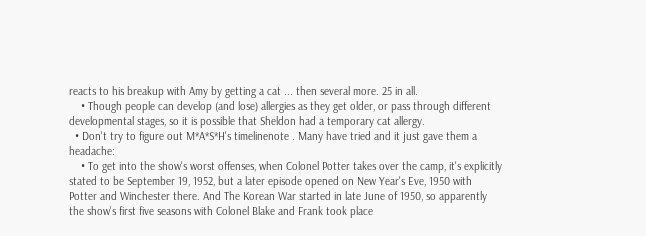reacts to his breakup with Amy by getting a cat ... then several more. 25 in all.
    • Though people can develop (and lose) allergies as they get older, or pass through different developmental stages, so it is possible that Sheldon had a temporary cat allergy.
  • Don't try to figure out M*A*S*H's timelinenote . Many have tried and it just gave them a headache:
    • To get into the show's worst offenses, when Colonel Potter takes over the camp, it's explicitly stated to be September 19, 1952, but a later episode opened on New Year's Eve, 1950 with Potter and Winchester there. And The Korean War started in late June of 1950, so apparently the show's first five seasons with Colonel Blake and Frank took place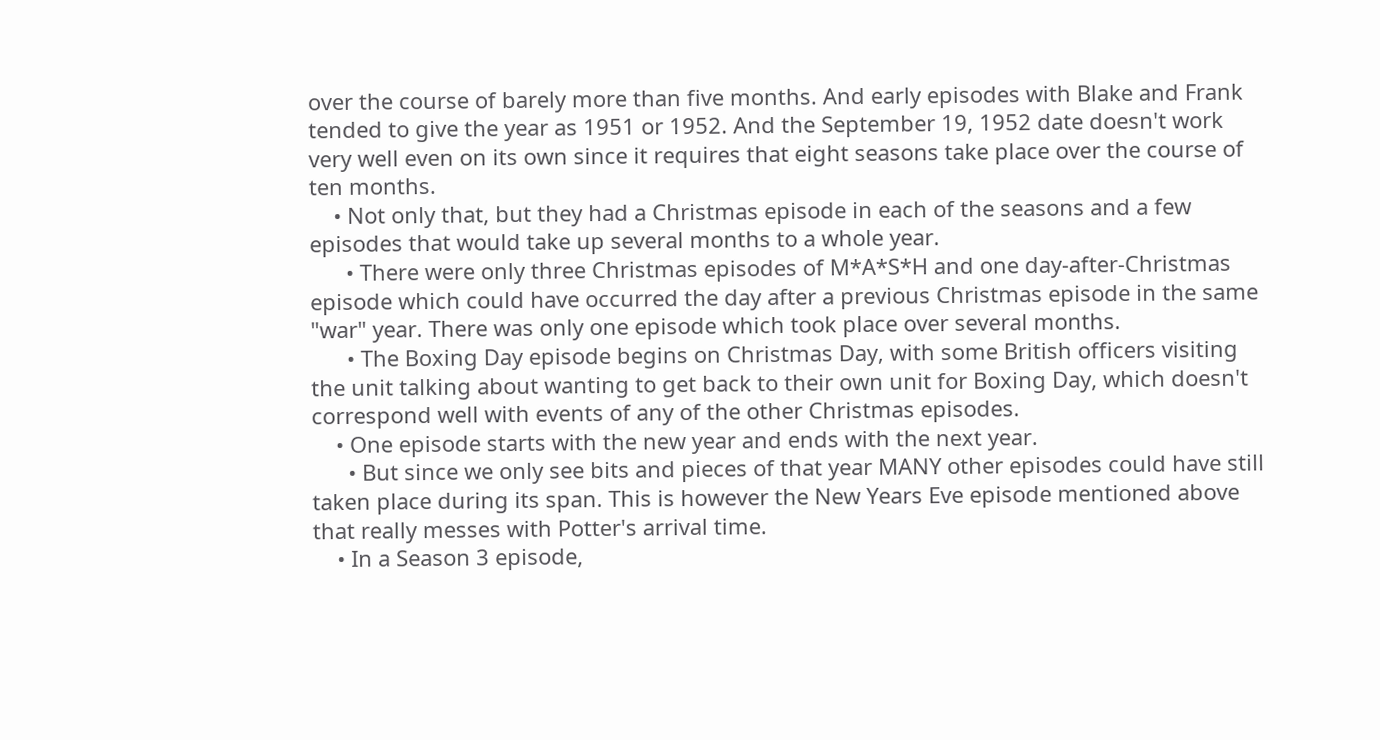over the course of barely more than five months. And early episodes with Blake and Frank tended to give the year as 1951 or 1952. And the September 19, 1952 date doesn't work very well even on its own since it requires that eight seasons take place over the course of ten months.
    • Not only that, but they had a Christmas episode in each of the seasons and a few episodes that would take up several months to a whole year.
      • There were only three Christmas episodes of M*A*S*H and one day-after-Christmas episode which could have occurred the day after a previous Christmas episode in the same "war" year. There was only one episode which took place over several months.
      • The Boxing Day episode begins on Christmas Day, with some British officers visiting the unit talking about wanting to get back to their own unit for Boxing Day, which doesn't correspond well with events of any of the other Christmas episodes.
    • One episode starts with the new year and ends with the next year.
      • But since we only see bits and pieces of that year MANY other episodes could have still taken place during its span. This is however the New Years Eve episode mentioned above that really messes with Potter's arrival time.
    • In a Season 3 episode,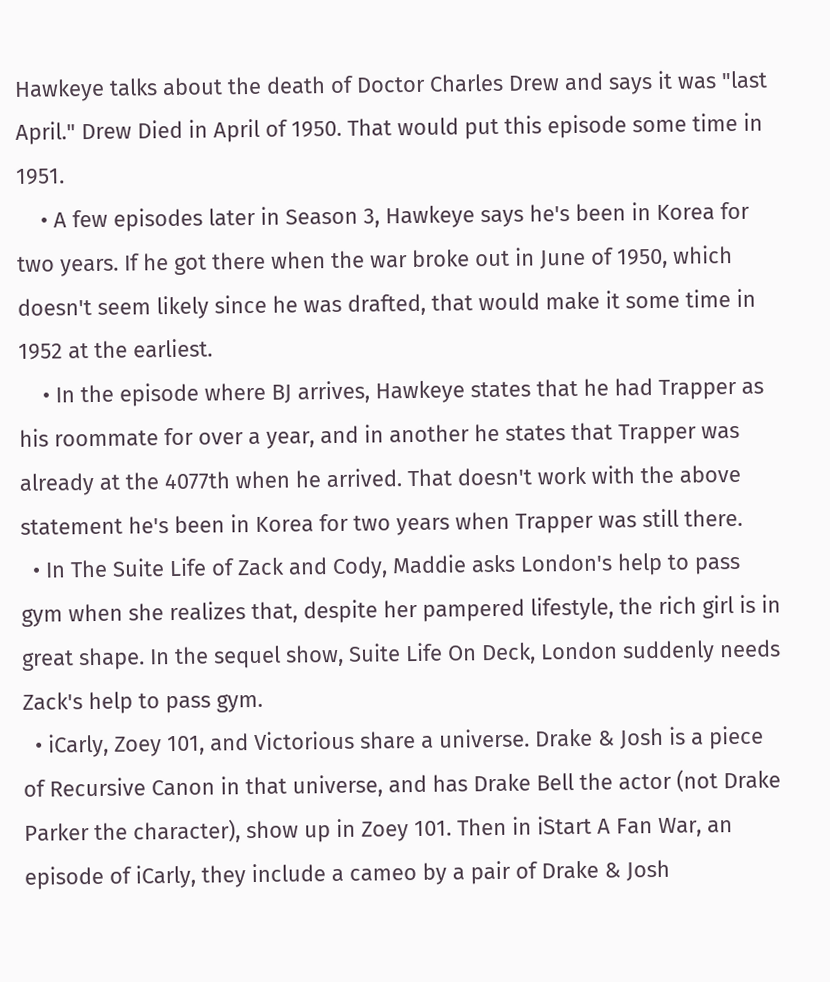Hawkeye talks about the death of Doctor Charles Drew and says it was "last April." Drew Died in April of 1950. That would put this episode some time in 1951.
    • A few episodes later in Season 3, Hawkeye says he's been in Korea for two years. If he got there when the war broke out in June of 1950, which doesn't seem likely since he was drafted, that would make it some time in 1952 at the earliest.
    • In the episode where BJ arrives, Hawkeye states that he had Trapper as his roommate for over a year, and in another he states that Trapper was already at the 4077th when he arrived. That doesn't work with the above statement he's been in Korea for two years when Trapper was still there.
  • In The Suite Life of Zack and Cody, Maddie asks London's help to pass gym when she realizes that, despite her pampered lifestyle, the rich girl is in great shape. In the sequel show, Suite Life On Deck, London suddenly needs Zack's help to pass gym.
  • iCarly, Zoey 101, and Victorious share a universe. Drake & Josh is a piece of Recursive Canon in that universe, and has Drake Bell the actor (not Drake Parker the character), show up in Zoey 101. Then in iStart A Fan War, an episode of iCarly, they include a cameo by a pair of Drake & Josh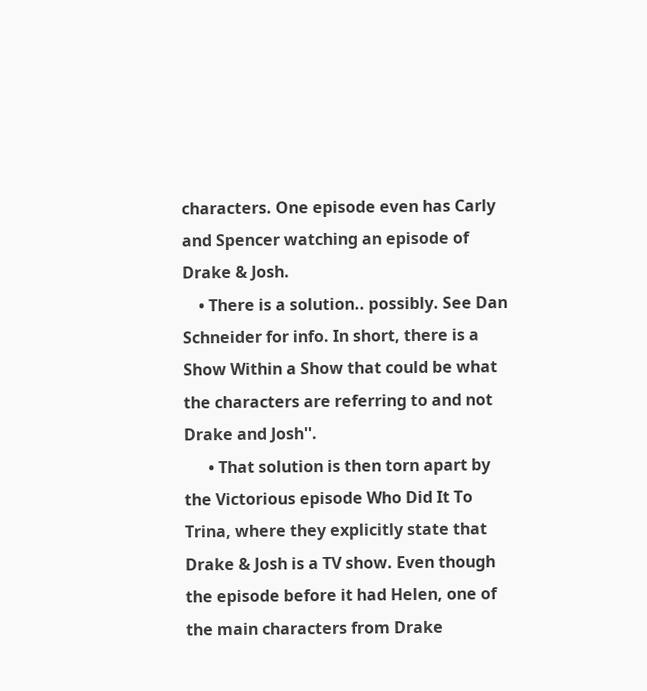characters. One episode even has Carly and Spencer watching an episode of Drake & Josh.
    • There is a solution.. possibly. See Dan Schneider for info. In short, there is a Show Within a Show that could be what the characters are referring to and not Drake and Josh''.
      • That solution is then torn apart by the Victorious episode Who Did It To Trina, where they explicitly state that Drake & Josh is a TV show. Even though the episode before it had Helen, one of the main characters from Drake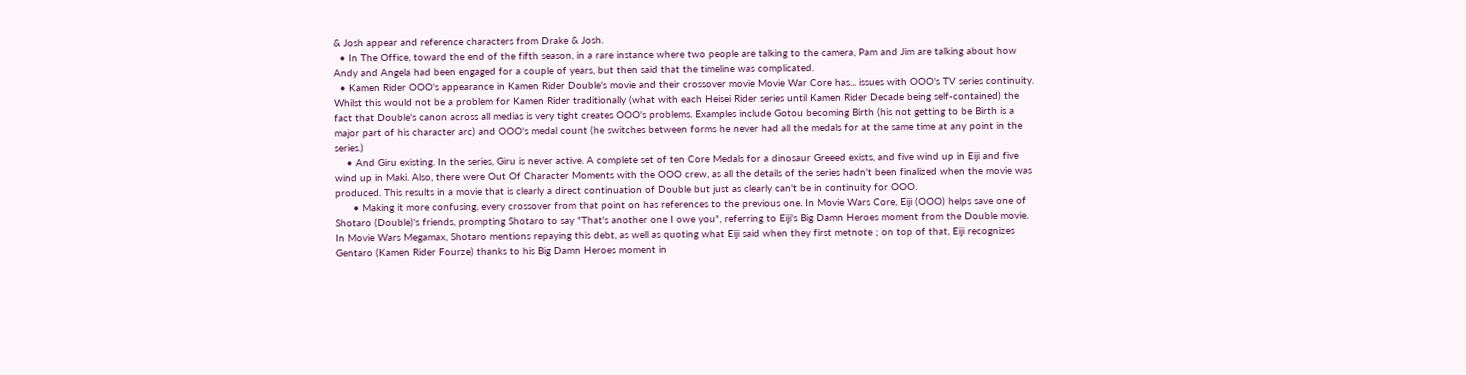& Josh appear and reference characters from Drake & Josh.
  • In The Office, toward the end of the fifth season, in a rare instance where two people are talking to the camera, Pam and Jim are talking about how Andy and Angela had been engaged for a couple of years, but then said that the timeline was complicated.
  • Kamen Rider OOO's appearance in Kamen Rider Double's movie and their crossover movie Movie War Core has... issues with OOO's TV series continuity. Whilst this would not be a problem for Kamen Rider traditionally (what with each Heisei Rider series until Kamen Rider Decade being self-contained) the fact that Double's canon across all medias is very tight creates OOO's problems. Examples include Gotou becoming Birth (his not getting to be Birth is a major part of his character arc) and OOO's medal count (he switches between forms he never had all the medals for at the same time at any point in the series.)
    • And Giru existing. In the series, Giru is never active. A complete set of ten Core Medals for a dinosaur Greeed exists, and five wind up in Eiji and five wind up in Maki. Also, there were Out Of Character Moments with the OOO crew, as all the details of the series hadn't been finalized when the movie was produced. This results in a movie that is clearly a direct continuation of Double but just as clearly can't be in continuity for OOO.
      • Making it more confusing, every crossover from that point on has references to the previous one. In Movie Wars Core, Eiji (OOO) helps save one of Shotaro (Double)'s friends, prompting Shotaro to say "That's another one I owe you", referring to Eiji's Big Damn Heroes moment from the Double movie. In Movie Wars Megamax, Shotaro mentions repaying this debt, as well as quoting what Eiji said when they first metnote ; on top of that, Eiji recognizes Gentaro (Kamen Rider Fourze) thanks to his Big Damn Heroes moment in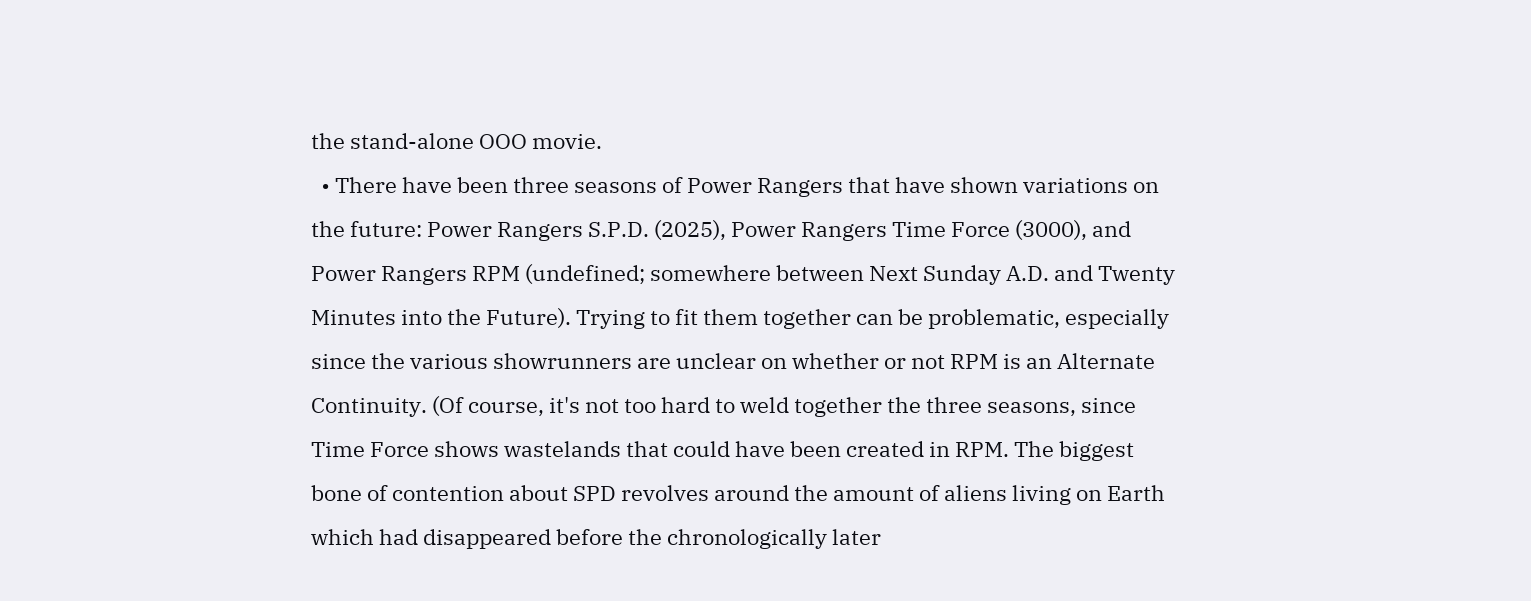the stand-alone OOO movie.
  • There have been three seasons of Power Rangers that have shown variations on the future: Power Rangers S.P.D. (2025), Power Rangers Time Force (3000), and Power Rangers RPM (undefined; somewhere between Next Sunday A.D. and Twenty Minutes into the Future). Trying to fit them together can be problematic, especially since the various showrunners are unclear on whether or not RPM is an Alternate Continuity. (Of course, it's not too hard to weld together the three seasons, since Time Force shows wastelands that could have been created in RPM. The biggest bone of contention about SPD revolves around the amount of aliens living on Earth which had disappeared before the chronologically later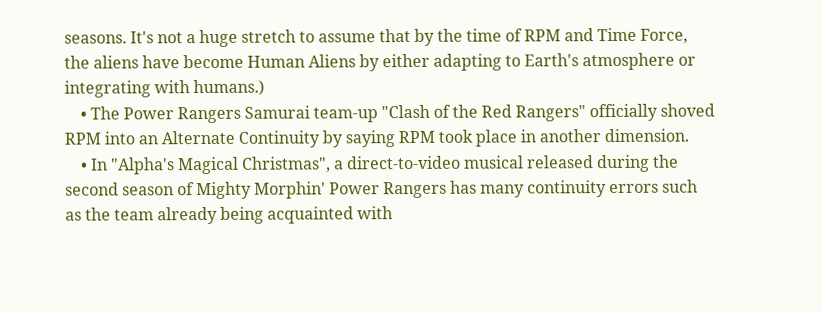seasons. It's not a huge stretch to assume that by the time of RPM and Time Force, the aliens have become Human Aliens by either adapting to Earth's atmosphere or integrating with humans.)
    • The Power Rangers Samurai team-up "Clash of the Red Rangers" officially shoved RPM into an Alternate Continuity by saying RPM took place in another dimension.
    • In "Alpha's Magical Christmas", a direct-to-video musical released during the second season of Mighty Morphin' Power Rangers has many continuity errors such as the team already being acquainted with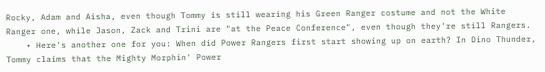Rocky, Adam and Aisha, even though Tommy is still wearing his Green Ranger costume and not the White Ranger one, while Jason, Zack and Trini are "at the Peace Conference", even though they're still Rangers.
    • Here's another one for you: When did Power Rangers first start showing up on earth? In Dino Thunder, Tommy claims that the Mighty Morphin' Power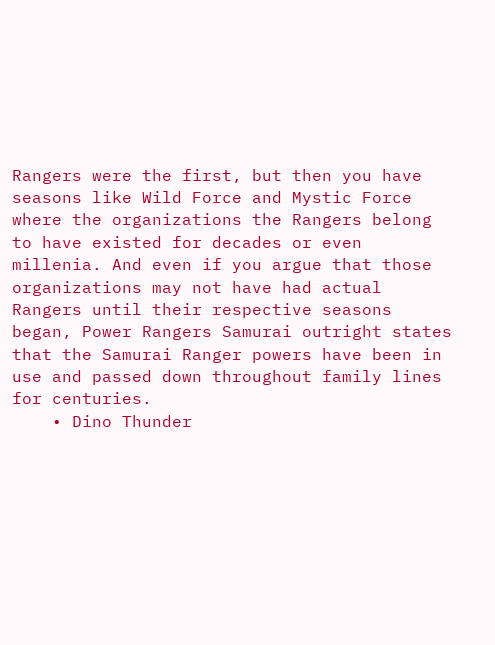Rangers were the first, but then you have seasons like Wild Force and Mystic Force where the organizations the Rangers belong to have existed for decades or even millenia. And even if you argue that those organizations may not have had actual Rangers until their respective seasons began, Power Rangers Samurai outright states that the Samurai Ranger powers have been in use and passed down throughout family lines for centuries.
    • Dino Thunder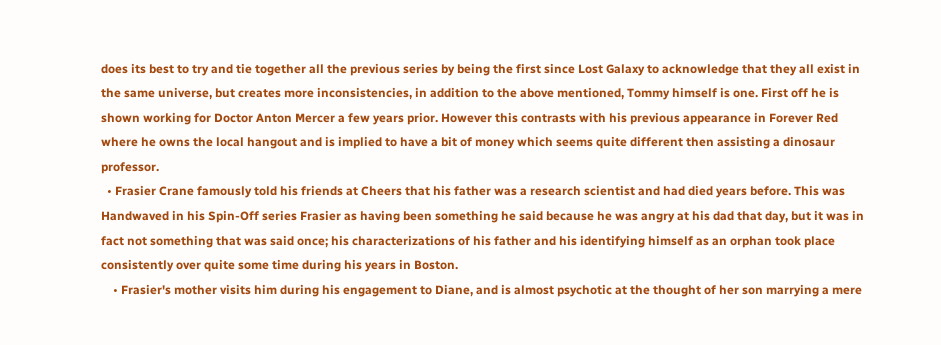does its best to try and tie together all the previous series by being the first since Lost Galaxy to acknowledge that they all exist in the same universe, but creates more inconsistencies, in addition to the above mentioned, Tommy himself is one. First off he is shown working for Doctor Anton Mercer a few years prior. However this contrasts with his previous appearance in Forever Red where he owns the local hangout and is implied to have a bit of money which seems quite different then assisting a dinosaur professor.
  • Frasier Crane famously told his friends at Cheers that his father was a research scientist and had died years before. This was Handwaved in his Spin-Off series Frasier as having been something he said because he was angry at his dad that day, but it was in fact not something that was said once; his characterizations of his father and his identifying himself as an orphan took place consistently over quite some time during his years in Boston.
    • Frasier's mother visits him during his engagement to Diane, and is almost psychotic at the thought of her son marrying a mere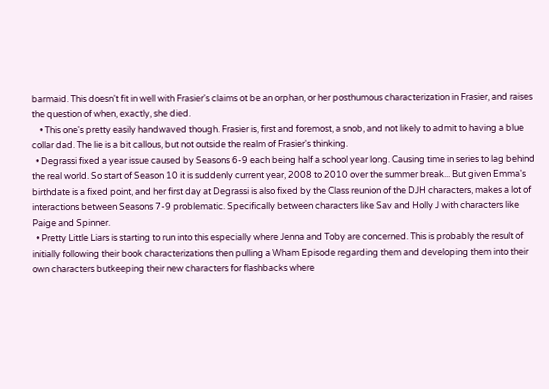barmaid. This doesn't fit in well with Frasier's claims ot be an orphan, or her posthumous characterization in Frasier, and raises the question of when, exactly, she died.
    • This one's pretty easily handwaved though. Frasier is, first and foremost, a snob, and not likely to admit to having a blue collar dad. The lie is a bit callous, but not outside the realm of Frasier's thinking.
  • Degrassi fixed a year issue caused by Seasons 6-9 each being half a school year long. Causing time in series to lag behind the real world. So start of Season 10 it is suddenly current year, 2008 to 2010 over the summer break... But given Emma's birthdate is a fixed point, and her first day at Degrassi is also fixed by the Class reunion of the DJH characters, makes a lot of interactions between Seasons 7-9 problematic. Specifically between characters like Sav and Holly J with characters like Paige and Spinner.
  • Pretty Little Liars is starting to run into this especially where Jenna and Toby are concerned. This is probably the result of initially following their book characterizations then pulling a Wham Episode regarding them and developing them into their own characters butkeeping their new characters for flashbacks where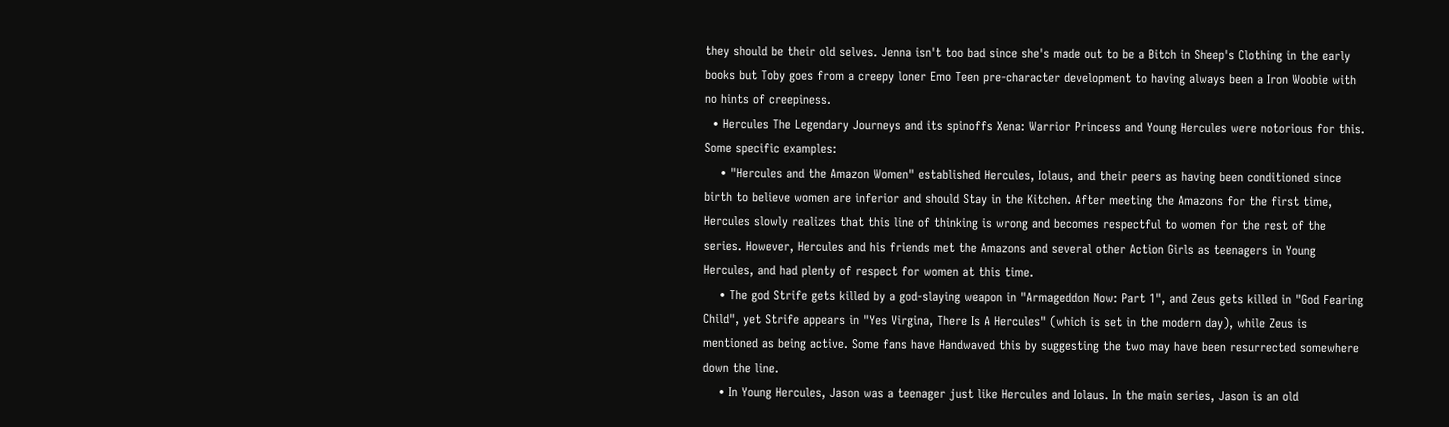they should be their old selves. Jenna isn't too bad since she's made out to be a Bitch in Sheep's Clothing in the early books but Toby goes from a creepy loner Emo Teen pre-character development to having always been a Iron Woobie with no hints of creepiness.
  • Hercules The Legendary Journeys and its spinoffs Xena: Warrior Princess and Young Hercules were notorious for this. Some specific examples:
    • "Hercules and the Amazon Women" established Hercules, Iolaus, and their peers as having been conditioned since birth to believe women are inferior and should Stay in the Kitchen. After meeting the Amazons for the first time, Hercules slowly realizes that this line of thinking is wrong and becomes respectful to women for the rest of the series. However, Hercules and his friends met the Amazons and several other Action Girls as teenagers in Young Hercules, and had plenty of respect for women at this time.
    • The god Strife gets killed by a god-slaying weapon in "Armageddon Now: Part 1", and Zeus gets killed in "God Fearing Child", yet Strife appears in "Yes Virgina, There Is A Hercules" (which is set in the modern day), while Zeus is mentioned as being active. Some fans have Handwaved this by suggesting the two may have been resurrected somewhere down the line.
    • In Young Hercules, Jason was a teenager just like Hercules and Iolaus. In the main series, Jason is an old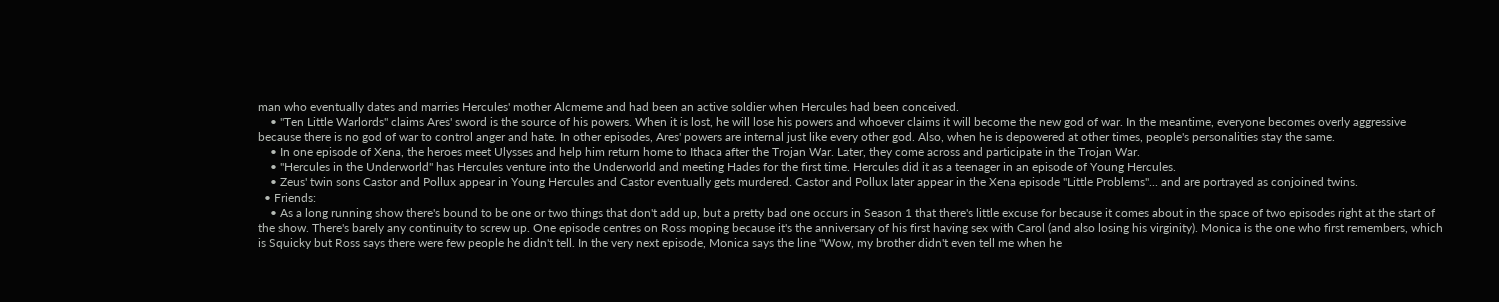man who eventually dates and marries Hercules' mother Alcmeme and had been an active soldier when Hercules had been conceived.
    • "Ten Little Warlords" claims Ares' sword is the source of his powers. When it is lost, he will lose his powers and whoever claims it will become the new god of war. In the meantime, everyone becomes overly aggressive because there is no god of war to control anger and hate. In other episodes, Ares' powers are internal just like every other god. Also, when he is depowered at other times, people's personalities stay the same.
    • In one episode of Xena, the heroes meet Ulysses and help him return home to Ithaca after the Trojan War. Later, they come across and participate in the Trojan War.
    • "Hercules in the Underworld" has Hercules venture into the Underworld and meeting Hades for the first time. Hercules did it as a teenager in an episode of Young Hercules.
    • Zeus' twin sons Castor and Pollux appear in Young Hercules and Castor eventually gets murdered. Castor and Pollux later appear in the Xena episode "Little Problems"... and are portrayed as conjoined twins.
  • Friends:
    • As a long running show there's bound to be one or two things that don't add up, but a pretty bad one occurs in Season 1 that there's little excuse for because it comes about in the space of two episodes right at the start of the show. There's barely any continuity to screw up. One episode centres on Ross moping because it's the anniversary of his first having sex with Carol (and also losing his virginity). Monica is the one who first remembers, which is Squicky but Ross says there were few people he didn't tell. In the very next episode, Monica says the line "Wow, my brother didn't even tell me when he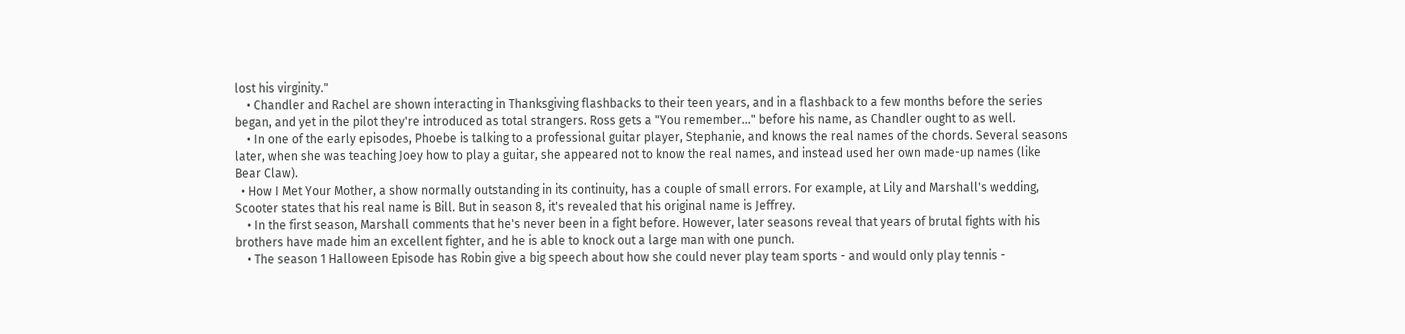lost his virginity."
    • Chandler and Rachel are shown interacting in Thanksgiving flashbacks to their teen years, and in a flashback to a few months before the series began, and yet in the pilot they're introduced as total strangers. Ross gets a "You remember..." before his name, as Chandler ought to as well.
    • In one of the early episodes, Phoebe is talking to a professional guitar player, Stephanie, and knows the real names of the chords. Several seasons later, when she was teaching Joey how to play a guitar, she appeared not to know the real names, and instead used her own made-up names (like Bear Claw).
  • How I Met Your Mother, a show normally outstanding in its continuity, has a couple of small errors. For example, at Lily and Marshall's wedding, Scooter states that his real name is Bill. But in season 8, it's revealed that his original name is Jeffrey.
    • In the first season, Marshall comments that he's never been in a fight before. However, later seasons reveal that years of brutal fights with his brothers have made him an excellent fighter, and he is able to knock out a large man with one punch.
    • The season 1 Halloween Episode has Robin give a big speech about how she could never play team sports - and would only play tennis -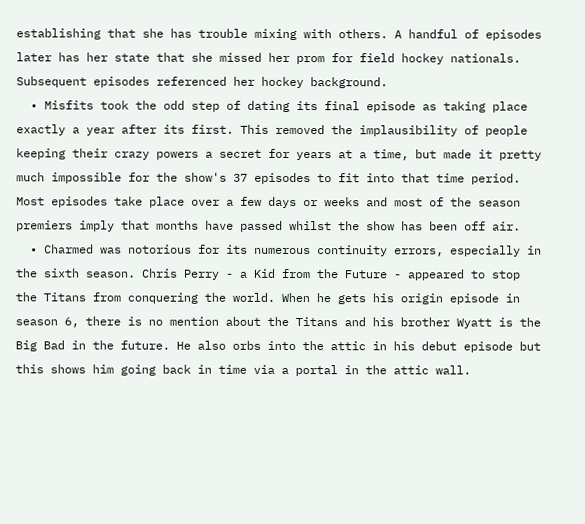establishing that she has trouble mixing with others. A handful of episodes later has her state that she missed her prom for field hockey nationals. Subsequent episodes referenced her hockey background.
  • Misfits took the odd step of dating its final episode as taking place exactly a year after its first. This removed the implausibility of people keeping their crazy powers a secret for years at a time, but made it pretty much impossible for the show's 37 episodes to fit into that time period. Most episodes take place over a few days or weeks and most of the season premiers imply that months have passed whilst the show has been off air.
  • Charmed was notorious for its numerous continuity errors, especially in the sixth season. Chris Perry - a Kid from the Future - appeared to stop the Titans from conquering the world. When he gets his origin episode in season 6, there is no mention about the Titans and his brother Wyatt is the Big Bad in the future. He also orbs into the attic in his debut episode but this shows him going back in time via a portal in the attic wall.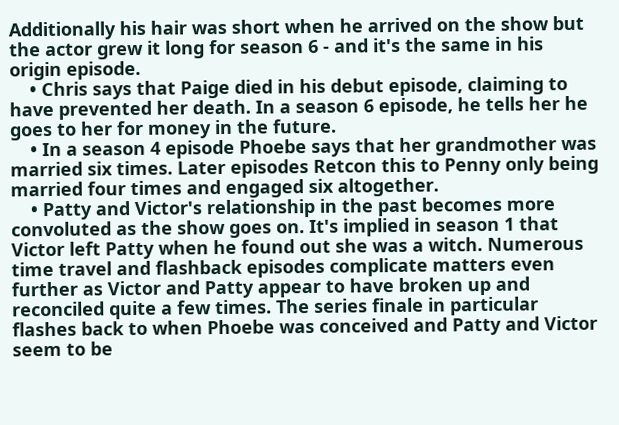Additionally his hair was short when he arrived on the show but the actor grew it long for season 6 - and it's the same in his origin episode.
    • Chris says that Paige died in his debut episode, claiming to have prevented her death. In a season 6 episode, he tells her he goes to her for money in the future.
    • In a season 4 episode Phoebe says that her grandmother was married six times. Later episodes Retcon this to Penny only being married four times and engaged six altogether.
    • Patty and Victor's relationship in the past becomes more convoluted as the show goes on. It's implied in season 1 that Victor left Patty when he found out she was a witch. Numerous time travel and flashback episodes complicate matters even further as Victor and Patty appear to have broken up and reconciled quite a few times. The series finale in particular flashes back to when Phoebe was conceived and Patty and Victor seem to be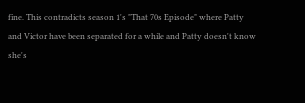fine. This contradicts season 1's "That 70s Episode" where Patty and Victor have been separated for a while and Patty doesn't know she's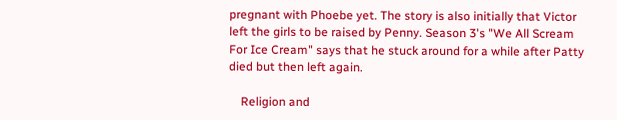pregnant with Phoebe yet. The story is also initially that Victor left the girls to be raised by Penny. Season 3's "We All Scream For Ice Cream" says that he stuck around for a while after Patty died but then left again.

    Religion and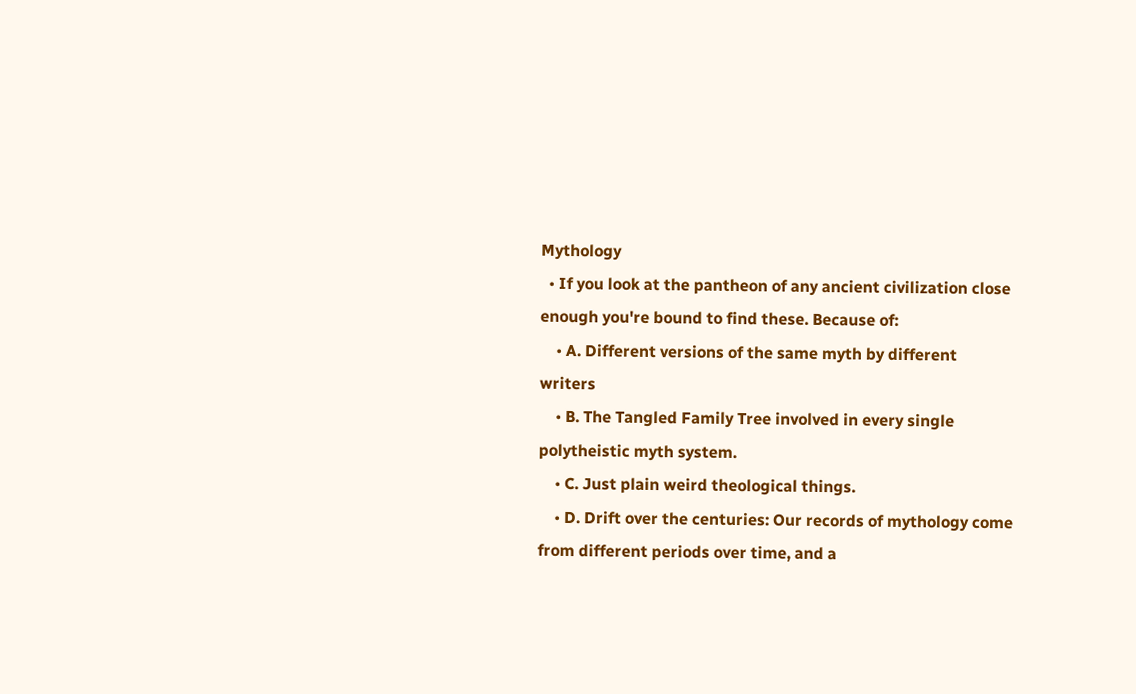Mythology
  • If you look at the pantheon of any ancient civilization close enough you're bound to find these. Because of:
    • A. Different versions of the same myth by different writers
    • B. The Tangled Family Tree involved in every single polytheistic myth system.
    • C. Just plain weird theological things.
    • D. Drift over the centuries: Our records of mythology come from different periods over time, and a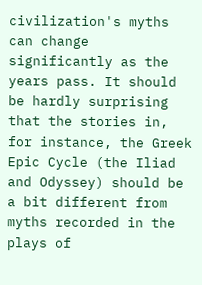civilization's myths can change significantly as the years pass. It should be hardly surprising that the stories in, for instance, the Greek Epic Cycle (the Iliad and Odyssey) should be a bit different from myths recorded in the plays of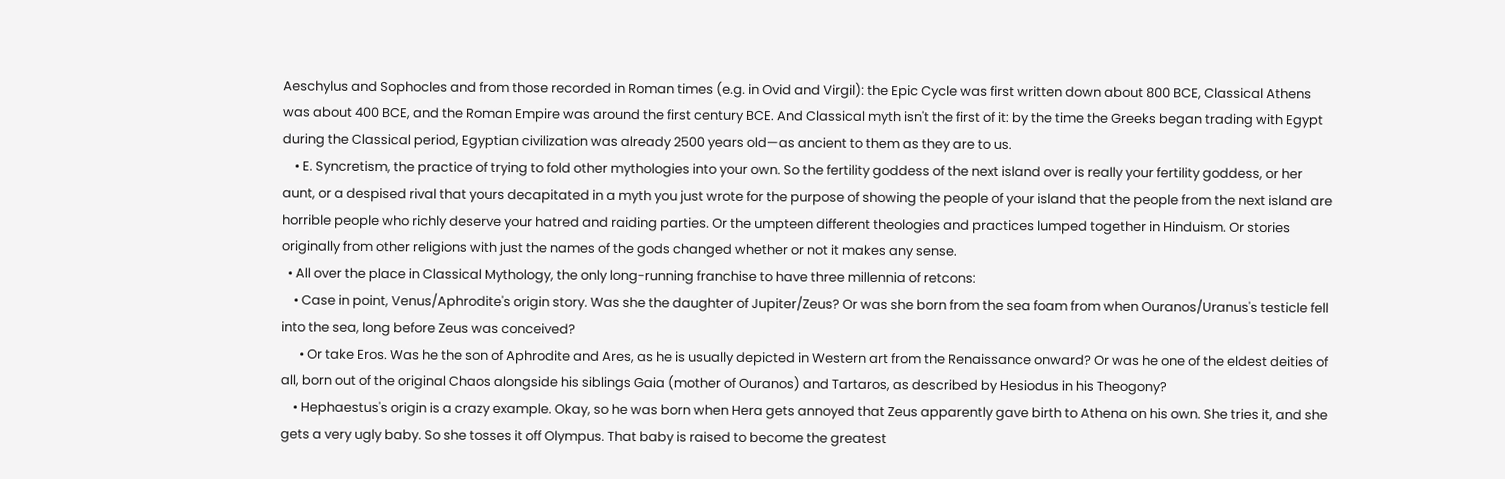Aeschylus and Sophocles and from those recorded in Roman times (e.g. in Ovid and Virgil): the Epic Cycle was first written down about 800 BCE, Classical Athens was about 400 BCE, and the Roman Empire was around the first century BCE. And Classical myth isn't the first of it: by the time the Greeks began trading with Egypt during the Classical period, Egyptian civilization was already 2500 years old—as ancient to them as they are to us.
    • E. Syncretism, the practice of trying to fold other mythologies into your own. So the fertility goddess of the next island over is really your fertility goddess, or her aunt, or a despised rival that yours decapitated in a myth you just wrote for the purpose of showing the people of your island that the people from the next island are horrible people who richly deserve your hatred and raiding parties. Or the umpteen different theologies and practices lumped together in Hinduism. Or stories originally from other religions with just the names of the gods changed whether or not it makes any sense.
  • All over the place in Classical Mythology, the only long-running franchise to have three millennia of retcons:
    • Case in point, Venus/Aphrodite's origin story. Was she the daughter of Jupiter/Zeus? Or was she born from the sea foam from when Ouranos/Uranus's testicle fell into the sea, long before Zeus was conceived?
      • Or take Eros. Was he the son of Aphrodite and Ares, as he is usually depicted in Western art from the Renaissance onward? Or was he one of the eldest deities of all, born out of the original Chaos alongside his siblings Gaia (mother of Ouranos) and Tartaros, as described by Hesiodus in his Theogony?
    • Hephaestus's origin is a crazy example. Okay, so he was born when Hera gets annoyed that Zeus apparently gave birth to Athena on his own. She tries it, and she gets a very ugly baby. So she tosses it off Olympus. That baby is raised to become the greatest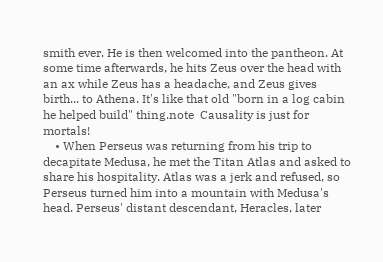smith ever. He is then welcomed into the pantheon. At some time afterwards, he hits Zeus over the head with an ax while Zeus has a headache, and Zeus gives birth... to Athena. It's like that old "born in a log cabin he helped build" thing.note  Causality is just for mortals!
    • When Perseus was returning from his trip to decapitate Medusa, he met the Titan Atlas and asked to share his hospitality. Atlas was a jerk and refused, so Perseus turned him into a mountain with Medusa's head. Perseus' distant descendant, Heracles, later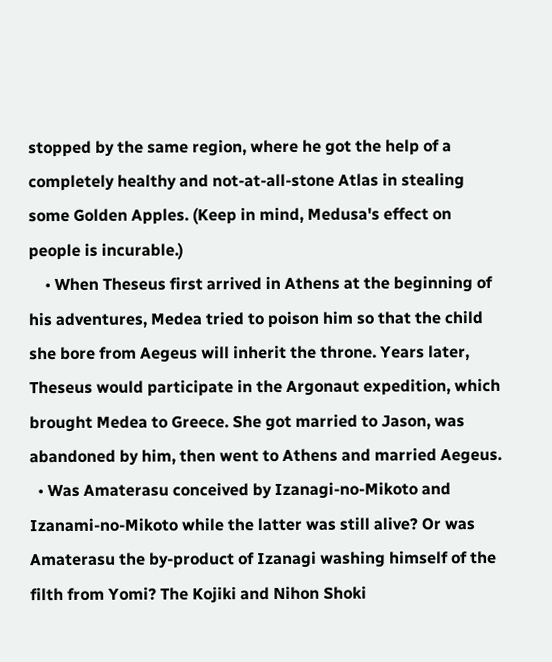stopped by the same region, where he got the help of a completely healthy and not-at-all-stone Atlas in stealing some Golden Apples. (Keep in mind, Medusa's effect on people is incurable.)
    • When Theseus first arrived in Athens at the beginning of his adventures, Medea tried to poison him so that the child she bore from Aegeus will inherit the throne. Years later, Theseus would participate in the Argonaut expedition, which brought Medea to Greece. She got married to Jason, was abandoned by him, then went to Athens and married Aegeus.
  • Was Amaterasu conceived by Izanagi-no-Mikoto and Izanami-no-Mikoto while the latter was still alive? Or was Amaterasu the by-product of Izanagi washing himself of the filth from Yomi? The Kojiki and Nihon Shoki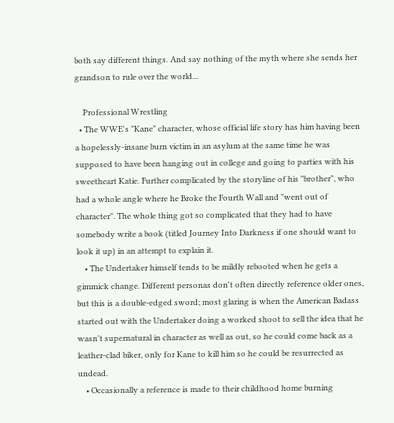both say different things. And say nothing of the myth where she sends her grandson to rule over the world...

    Professional Wrestling
  • The WWE's "Kane" character, whose official life story has him having been a hopelessly-insane burn victim in an asylum at the same time he was supposed to have been hanging out in college and going to parties with his sweetheart Katie. Further complicated by the storyline of his "brother", who had a whole angle where he Broke the Fourth Wall and "went out of character". The whole thing got so complicated that they had to have somebody write a book (titled Journey Into Darkness if one should want to look it up) in an attempt to explain it.
    • The Undertaker himself tends to be mildly rebooted when he gets a gimmick change. Different personas don't often directly reference older ones, but this is a double-edged sword; most glaring is when the American Badass started out with the Undertaker doing a worked shoot to sell the idea that he wasn't supernatural in character as well as out, so he could come back as a leather-clad biker, only for Kane to kill him so he could be resurrected as undead.
    • Occasionally a reference is made to their childhood home burning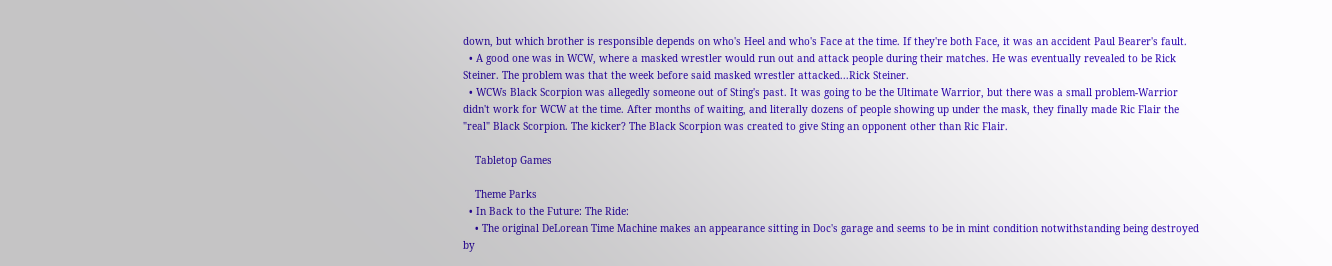down, but which brother is responsible depends on who's Heel and who's Face at the time. If they're both Face, it was an accident Paul Bearer's fault.
  • A good one was in WCW, where a masked wrestler would run out and attack people during their matches. He was eventually revealed to be Rick Steiner. The problem was that the week before said masked wrestler attacked...Rick Steiner.
  • WCWs Black Scorpion was allegedly someone out of Sting's past. It was going to be the Ultimate Warrior, but there was a small problem-Warrior didn't work for WCW at the time. After months of waiting, and literally dozens of people showing up under the mask, they finally made Ric Flair the "real" Black Scorpion. The kicker? The Black Scorpion was created to give Sting an opponent other than Ric Flair.

    Tabletop Games

    Theme Parks
  • In Back to the Future: The Ride:
    • The original DeLorean Time Machine makes an appearance sitting in Doc's garage and seems to be in mint condition notwithstanding being destroyed by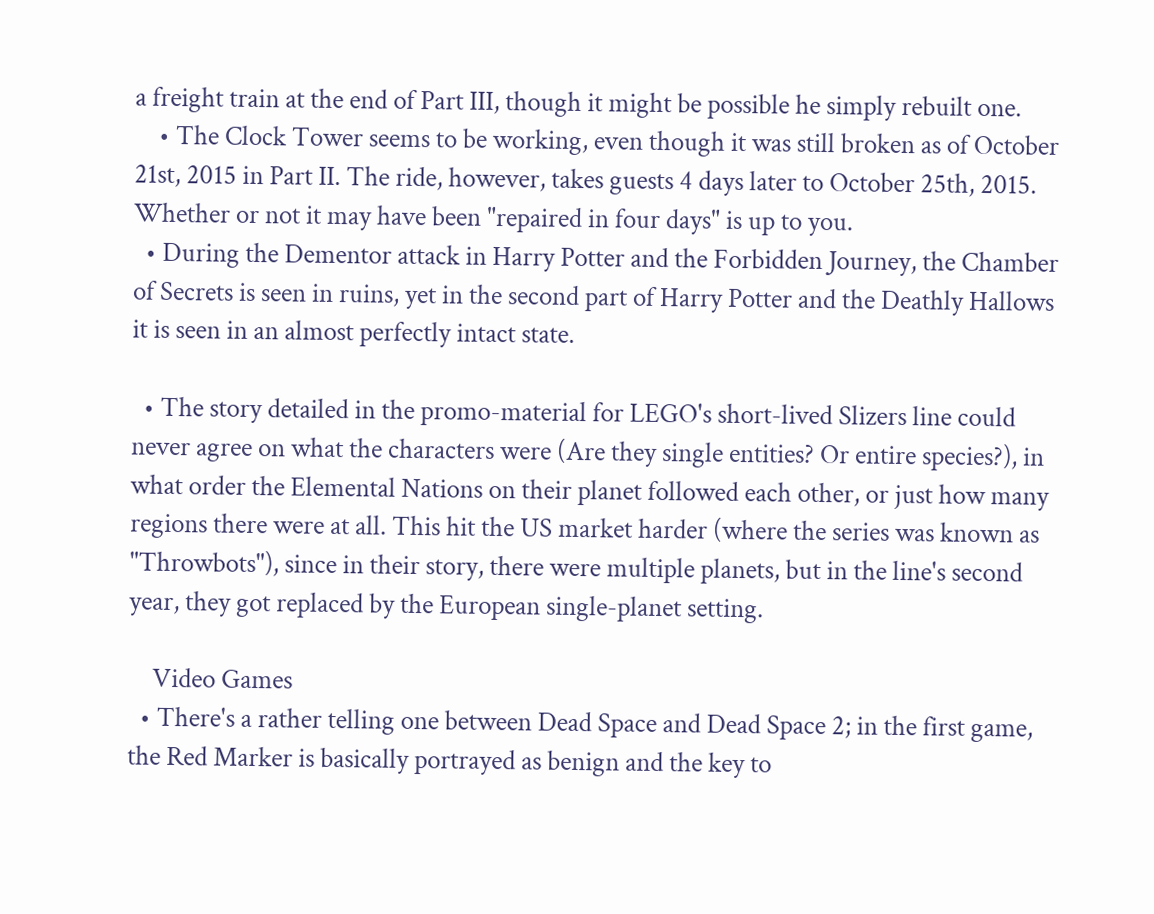a freight train at the end of Part III, though it might be possible he simply rebuilt one.
    • The Clock Tower seems to be working, even though it was still broken as of October 21st, 2015 in Part II. The ride, however, takes guests 4 days later to October 25th, 2015. Whether or not it may have been "repaired in four days" is up to you.
  • During the Dementor attack in Harry Potter and the Forbidden Journey, the Chamber of Secrets is seen in ruins, yet in the second part of Harry Potter and the Deathly Hallows it is seen in an almost perfectly intact state.

  • The story detailed in the promo-material for LEGO's short-lived Slizers line could never agree on what the characters were (Are they single entities? Or entire species?), in what order the Elemental Nations on their planet followed each other, or just how many regions there were at all. This hit the US market harder (where the series was known as "Throwbots"), since in their story, there were multiple planets, but in the line's second year, they got replaced by the European single-planet setting.

    Video Games
  • There's a rather telling one between Dead Space and Dead Space 2; in the first game, the Red Marker is basically portrayed as benign and the key to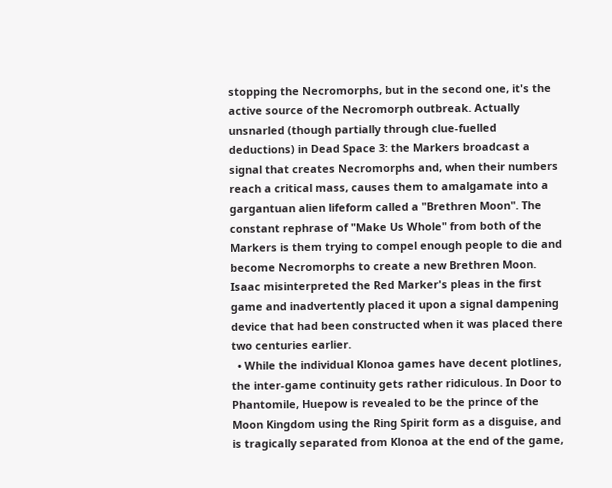stopping the Necromorphs, but in the second one, it's the active source of the Necromorph outbreak. Actually unsnarled (though partially through clue-fuelled deductions) in Dead Space 3: the Markers broadcast a signal that creates Necromorphs and, when their numbers reach a critical mass, causes them to amalgamate into a gargantuan alien lifeform called a "Brethren Moon". The constant rephrase of "Make Us Whole" from both of the Markers is them trying to compel enough people to die and become Necromorphs to create a new Brethren Moon. Isaac misinterpreted the Red Marker's pleas in the first game and inadvertently placed it upon a signal dampening device that had been constructed when it was placed there two centuries earlier.
  • While the individual Klonoa games have decent plotlines, the inter-game continuity gets rather ridiculous. In Door to Phantomile, Huepow is revealed to be the prince of the Moon Kingdom using the Ring Spirit form as a disguise, and is tragically separated from Klonoa at the end of the game,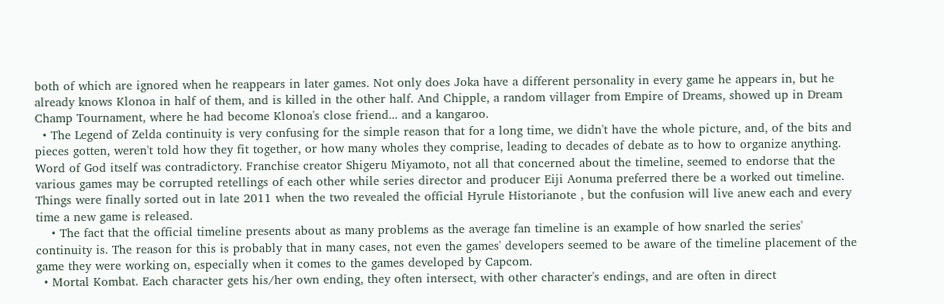both of which are ignored when he reappears in later games. Not only does Joka have a different personality in every game he appears in, but he already knows Klonoa in half of them, and is killed in the other half. And Chipple, a random villager from Empire of Dreams, showed up in Dream Champ Tournament, where he had become Klonoa's close friend... and a kangaroo.
  • The Legend of Zelda continuity is very confusing for the simple reason that for a long time, we didn't have the whole picture, and, of the bits and pieces gotten, weren't told how they fit together, or how many wholes they comprise, leading to decades of debate as to how to organize anything. Word of God itself was contradictory. Franchise creator Shigeru Miyamoto, not all that concerned about the timeline, seemed to endorse that the various games may be corrupted retellings of each other while series director and producer Eiji Aonuma preferred there be a worked out timeline. Things were finally sorted out in late 2011 when the two revealed the official Hyrule Historianote , but the confusion will live anew each and every time a new game is released.
    • The fact that the official timeline presents about as many problems as the average fan timeline is an example of how snarled the series' continuity is. The reason for this is probably that in many cases, not even the games' developers seemed to be aware of the timeline placement of the game they were working on, especially when it comes to the games developed by Capcom.
  • Mortal Kombat. Each character gets his/her own ending, they often intersect, with other character's endings, and are often in direct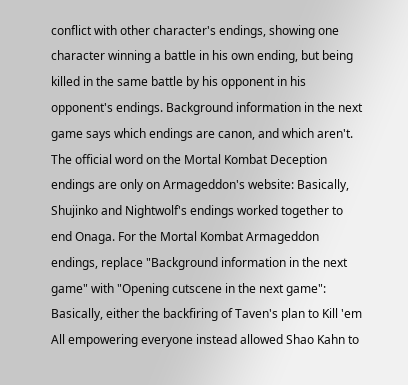conflict with other character's endings, showing one character winning a battle in his own ending, but being killed in the same battle by his opponent in his opponent's endings. Background information in the next game says which endings are canon, and which aren't. The official word on the Mortal Kombat Deception endings are only on Armageddon's website: Basically, Shujinko and Nightwolf's endings worked together to end Onaga. For the Mortal Kombat Armageddon endings, replace "Background information in the next game" with "Opening cutscene in the next game": Basically, either the backfiring of Taven's plan to Kill 'em All empowering everyone instead allowed Shao Kahn to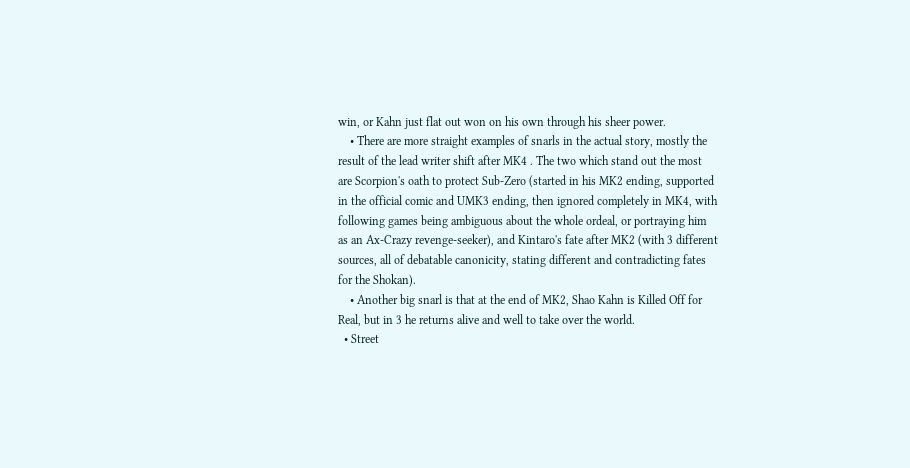win, or Kahn just flat out won on his own through his sheer power.
    • There are more straight examples of snarls in the actual story, mostly the result of the lead writer shift after MK4 . The two which stand out the most are Scorpion's oath to protect Sub-Zero (started in his MK2 ending, supported in the official comic and UMK3 ending, then ignored completely in MK4, with following games being ambiguous about the whole ordeal, or portraying him as an Ax-Crazy revenge-seeker), and Kintaro's fate after MK2 (with 3 different sources, all of debatable canonicity, stating different and contradicting fates for the Shokan).
    • Another big snarl is that at the end of MK2, Shao Kahn is Killed Off for Real, but in 3 he returns alive and well to take over the world.
  • Street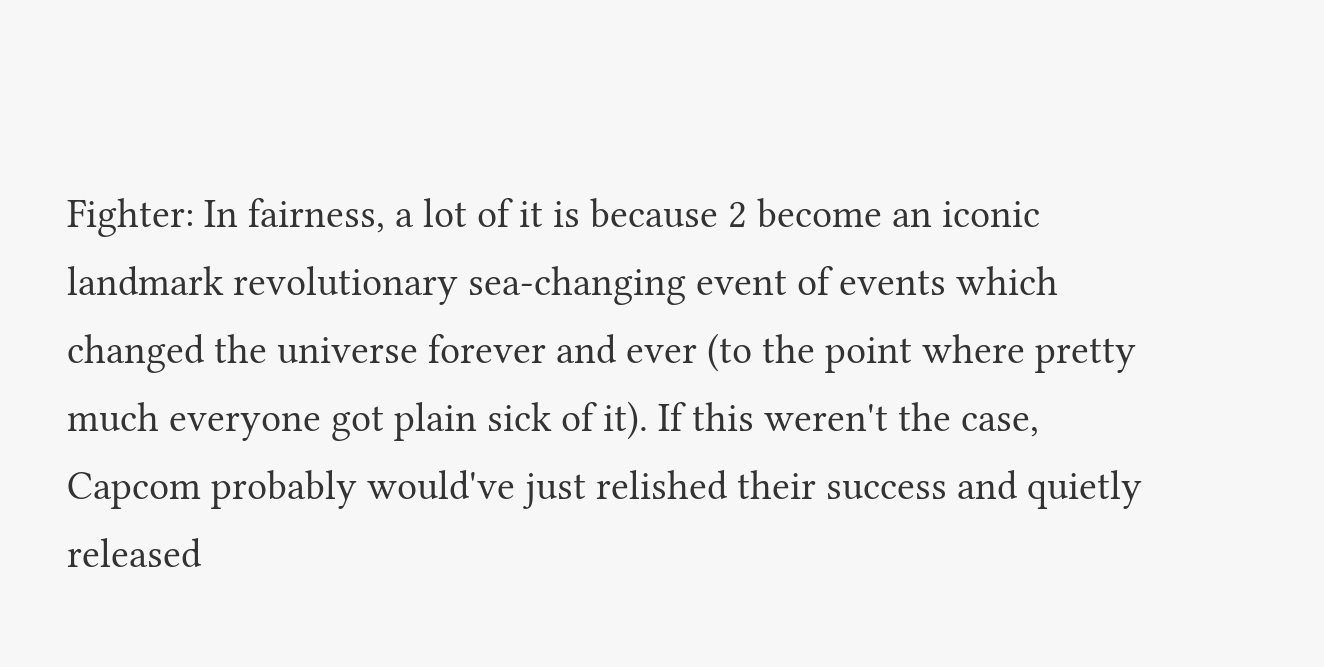Fighter: In fairness, a lot of it is because 2 become an iconic landmark revolutionary sea-changing event of events which changed the universe forever and ever (to the point where pretty much everyone got plain sick of it). If this weren't the case, Capcom probably would've just relished their success and quietly released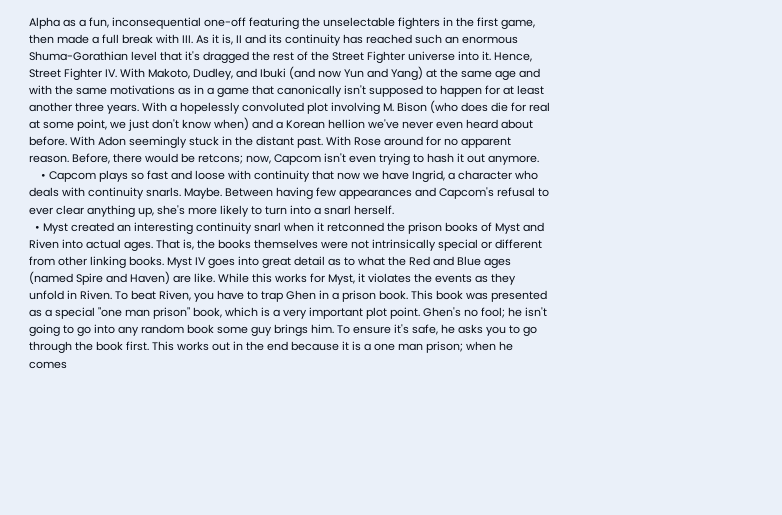Alpha as a fun, inconsequential one-off featuring the unselectable fighters in the first game, then made a full break with III. As it is, II and its continuity has reached such an enormous Shuma-Gorathian level that it's dragged the rest of the Street Fighter universe into it. Hence, Street Fighter IV. With Makoto, Dudley, and Ibuki (and now Yun and Yang) at the same age and with the same motivations as in a game that canonically isn't supposed to happen for at least another three years. With a hopelessly convoluted plot involving M. Bison (who does die for real at some point, we just don't know when) and a Korean hellion we've never even heard about before. With Adon seemingly stuck in the distant past. With Rose around for no apparent reason. Before, there would be retcons; now, Capcom isn't even trying to hash it out anymore.
    • Capcom plays so fast and loose with continuity that now we have Ingrid, a character who deals with continuity snarls. Maybe. Between having few appearances and Capcom's refusal to ever clear anything up, she's more likely to turn into a snarl herself.
  • Myst created an interesting continuity snarl when it retconned the prison books of Myst and Riven into actual ages. That is, the books themselves were not intrinsically special or different from other linking books. Myst IV goes into great detail as to what the Red and Blue ages (named Spire and Haven) are like. While this works for Myst, it violates the events as they unfold in Riven. To beat Riven, you have to trap Ghen in a prison book. This book was presented as a special "one man prison" book, which is a very important plot point. Ghen's no fool; he isn't going to go into any random book some guy brings him. To ensure it's safe, he asks you to go through the book first. This works out in the end because it is a one man prison; when he comes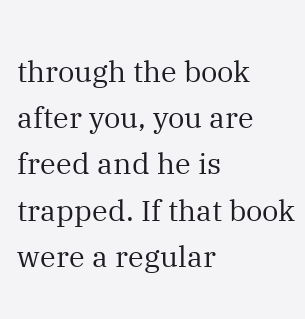through the book after you, you are freed and he is trapped. If that book were a regular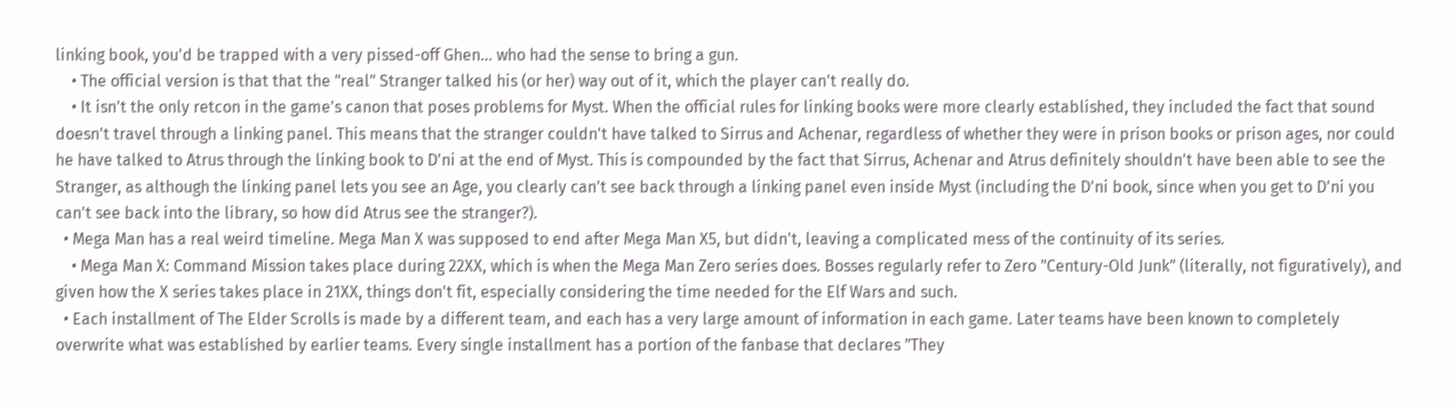linking book, you'd be trapped with a very pissed-off Ghen... who had the sense to bring a gun.
    • The official version is that that the "real" Stranger talked his (or her) way out of it, which the player can't really do.
    • It isn't the only retcon in the game's canon that poses problems for Myst. When the official rules for linking books were more clearly established, they included the fact that sound doesn't travel through a linking panel. This means that the stranger couldn't have talked to Sirrus and Achenar, regardless of whether they were in prison books or prison ages, nor could he have talked to Atrus through the linking book to D'ni at the end of Myst. This is compounded by the fact that Sirrus, Achenar and Atrus definitely shouldn't have been able to see the Stranger, as although the linking panel lets you see an Age, you clearly can't see back through a linking panel even inside Myst (including the D'ni book, since when you get to D'ni you can't see back into the library, so how did Atrus see the stranger?).
  • Mega Man has a real weird timeline. Mega Man X was supposed to end after Mega Man X5, but didn't, leaving a complicated mess of the continuity of its series.
    • Mega Man X: Command Mission takes place during 22XX, which is when the Mega Man Zero series does. Bosses regularly refer to Zero "Century-Old Junk" (literally, not figuratively), and given how the X series takes place in 21XX, things don't fit, especially considering the time needed for the Elf Wars and such.
  • Each installment of The Elder Scrolls is made by a different team, and each has a very large amount of information in each game. Later teams have been known to completely overwrite what was established by earlier teams. Every single installment has a portion of the fanbase that declares "They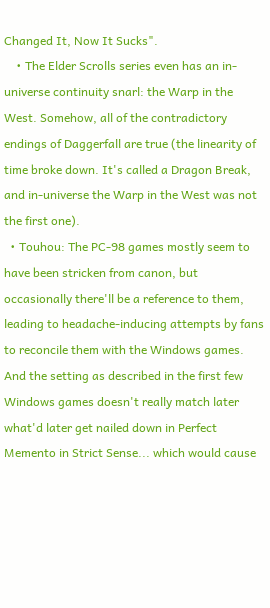Changed It, Now It Sucks".
    • The Elder Scrolls series even has an in-universe continuity snarl: the Warp in the West. Somehow, all of the contradictory endings of Daggerfall are true (the linearity of time broke down. It's called a Dragon Break, and in-universe the Warp in the West was not the first one).
  • Touhou: The PC-98 games mostly seem to have been stricken from canon, but occasionally there'll be a reference to them, leading to headache-inducing attempts by fans to reconcile them with the Windows games. And the setting as described in the first few Windows games doesn't really match later what'd later get nailed down in Perfect Memento in Strict Sense... which would cause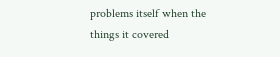problems itself when the things it covered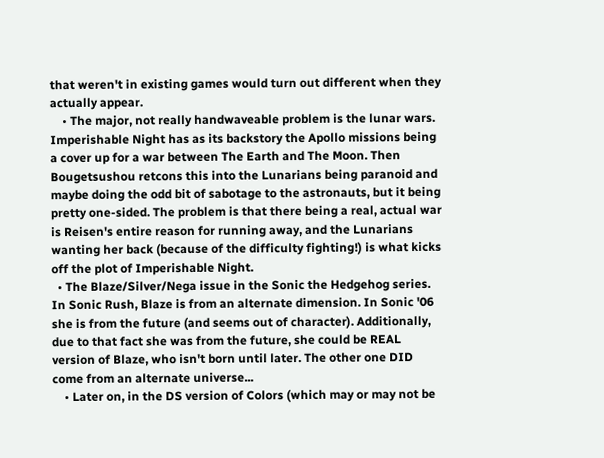that weren't in existing games would turn out different when they actually appear.
    • The major, not really handwaveable problem is the lunar wars. Imperishable Night has as its backstory the Apollo missions being a cover up for a war between The Earth and The Moon. Then Bougetsushou retcons this into the Lunarians being paranoid and maybe doing the odd bit of sabotage to the astronauts, but it being pretty one-sided. The problem is that there being a real, actual war is Reisen's entire reason for running away, and the Lunarians wanting her back (because of the difficulty fighting!) is what kicks off the plot of Imperishable Night.
  • The Blaze/Silver/Nega issue in the Sonic the Hedgehog series. In Sonic Rush, Blaze is from an alternate dimension. In Sonic '06 she is from the future (and seems out of character). Additionally, due to that fact she was from the future, she could be REAL version of Blaze, who isn't born until later. The other one DID come from an alternate universe...
    • Later on, in the DS version of Colors (which may or may not be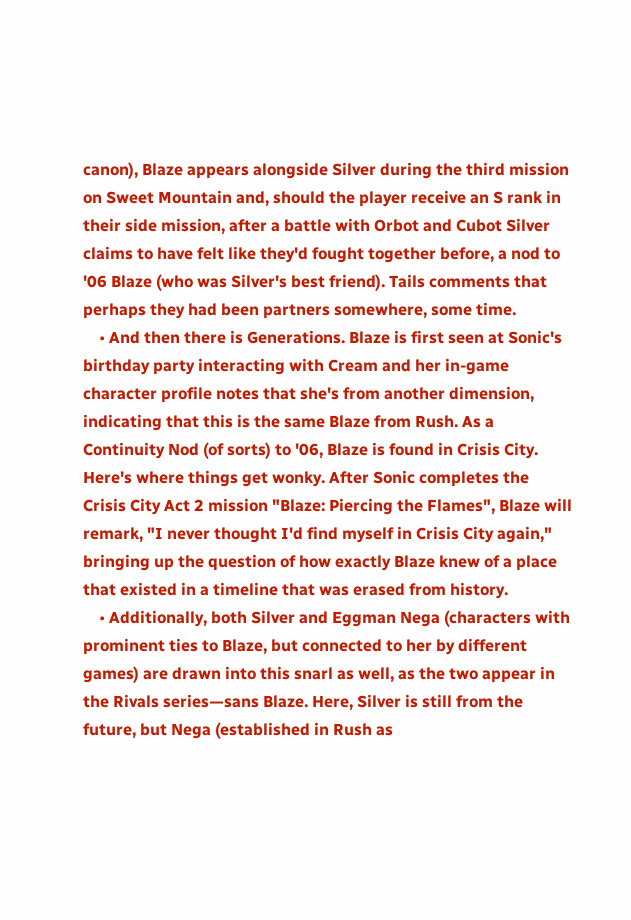canon), Blaze appears alongside Silver during the third mission on Sweet Mountain and, should the player receive an S rank in their side mission, after a battle with Orbot and Cubot Silver claims to have felt like they'd fought together before, a nod to '06 Blaze (who was Silver's best friend). Tails comments that perhaps they had been partners somewhere, some time.
    • And then there is Generations. Blaze is first seen at Sonic's birthday party interacting with Cream and her in-game character profile notes that she's from another dimension, indicating that this is the same Blaze from Rush. As a Continuity Nod (of sorts) to '06, Blaze is found in Crisis City. Here's where things get wonky. After Sonic completes the Crisis City Act 2 mission "Blaze: Piercing the Flames", Blaze will remark, "I never thought I'd find myself in Crisis City again," bringing up the question of how exactly Blaze knew of a place that existed in a timeline that was erased from history.
    • Additionally, both Silver and Eggman Nega (characters with prominent ties to Blaze, but connected to her by different games) are drawn into this snarl as well, as the two appear in the Rivals series—sans Blaze. Here, Silver is still from the future, but Nega (established in Rush as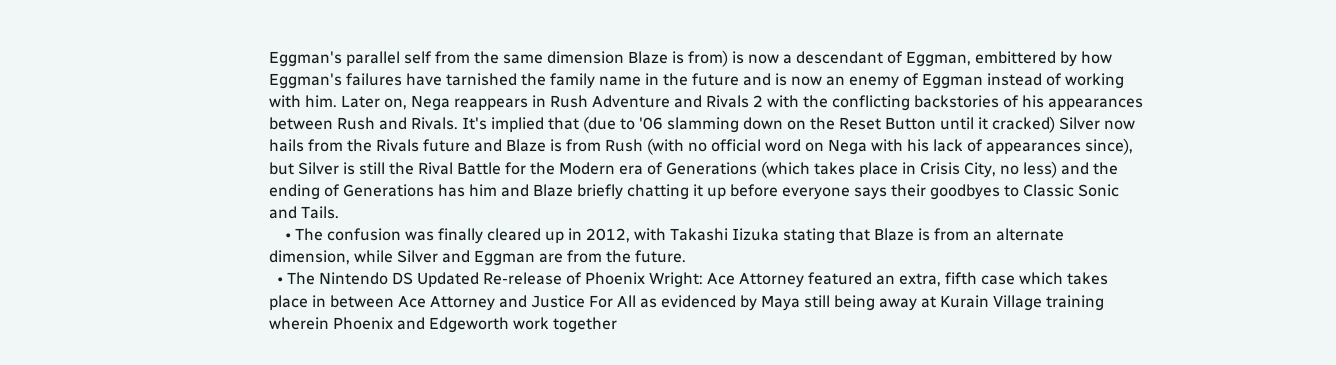Eggman's parallel self from the same dimension Blaze is from) is now a descendant of Eggman, embittered by how Eggman's failures have tarnished the family name in the future and is now an enemy of Eggman instead of working with him. Later on, Nega reappears in Rush Adventure and Rivals 2 with the conflicting backstories of his appearances between Rush and Rivals. It's implied that (due to '06 slamming down on the Reset Button until it cracked) Silver now hails from the Rivals future and Blaze is from Rush (with no official word on Nega with his lack of appearances since), but Silver is still the Rival Battle for the Modern era of Generations (which takes place in Crisis City, no less) and the ending of Generations has him and Blaze briefly chatting it up before everyone says their goodbyes to Classic Sonic and Tails.
    • The confusion was finally cleared up in 2012, with Takashi Iizuka stating that Blaze is from an alternate dimension, while Silver and Eggman are from the future.
  • The Nintendo DS Updated Re-release of Phoenix Wright: Ace Attorney featured an extra, fifth case which takes place in between Ace Attorney and Justice For All as evidenced by Maya still being away at Kurain Village training wherein Phoenix and Edgeworth work together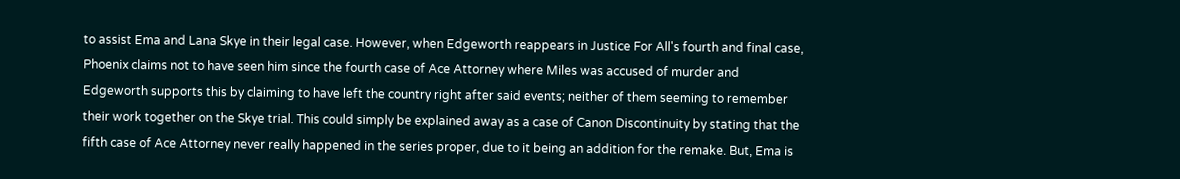to assist Ema and Lana Skye in their legal case. However, when Edgeworth reappears in Justice For All's fourth and final case, Phoenix claims not to have seen him since the fourth case of Ace Attorney where Miles was accused of murder and Edgeworth supports this by claiming to have left the country right after said events; neither of them seeming to remember their work together on the Skye trial. This could simply be explained away as a case of Canon Discontinuity by stating that the fifth case of Ace Attorney never really happened in the series proper, due to it being an addition for the remake. But, Ema is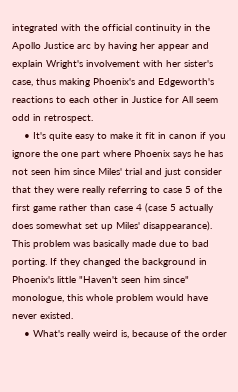integrated with the official continuity in the Apollo Justice arc by having her appear and explain Wright's involvement with her sister's case, thus making Phoenix's and Edgeworth's reactions to each other in Justice for All seem odd in retrospect.
    • It's quite easy to make it fit in canon if you ignore the one part where Phoenix says he has not seen him since Miles' trial and just consider that they were really referring to case 5 of the first game rather than case 4 (case 5 actually does somewhat set up Miles' disappearance). This problem was basically made due to bad porting. If they changed the background in Phoenix's little "Haven't seen him since" monologue, this whole problem would have never existed.
    • What's really weird is, because of the order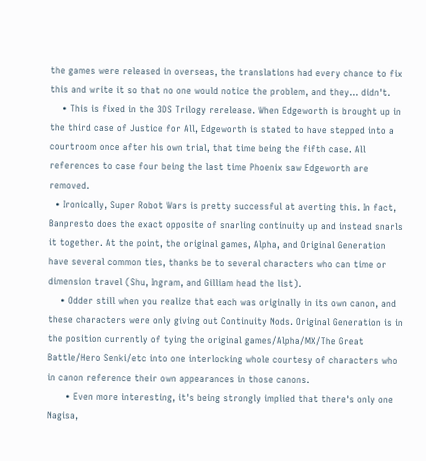the games were released in overseas, the translations had every chance to fix this and write it so that no one would notice the problem, and they... didn't.
    • This is fixed in the 3DS Trilogy rerelease. When Edgeworth is brought up in the third case of Justice for All, Edgeworth is stated to have stepped into a courtroom once after his own trial, that time being the fifth case. All references to case four being the last time Phoenix saw Edgeworth are removed.
  • Ironically, Super Robot Wars is pretty successful at averting this. In fact, Banpresto does the exact opposite of snarling continuity up and instead snarls it together. At the point, the original games, Alpha, and Original Generation have several common ties, thanks be to several characters who can time or dimension travel (Shu, Ingram, and Gilliam head the list).
    • Odder still when you realize that each was originally in its own canon, and these characters were only giving out Continuity Nods. Original Generation is in the position currently of tying the original games/Alpha/MX/The Great Battle/Hero Senki/etc into one interlocking whole courtesy of characters who in canon reference their own appearances in those canons.
      • Even more interesting, it's being strongly implied that there's only one Nagisa,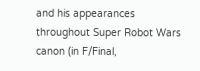and his appearances throughout Super Robot Wars canon (in F/Final,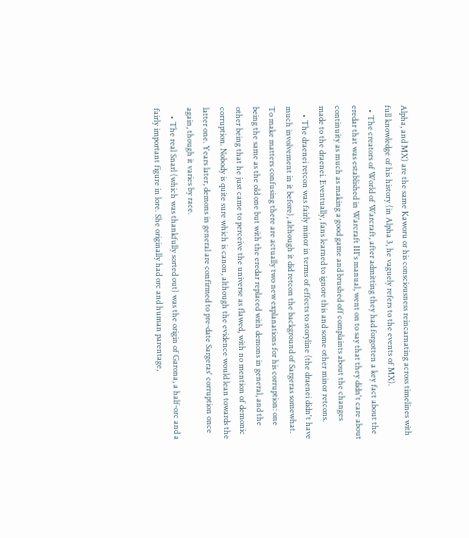Alpha, and MX) are the same Kaworu or his consciousness reincarnating across timelines with full knowledge of his history (in Alpha 3, he vaguely refers to the events of MX).
  • The creators of World of Warcraft, after admitting they had forgotten a key fact about the eredar that was established in Warcraft III's manual, went on to say that they didn't care about continuity as much as making a good game and brushed off complaints about the changes made to the draenei. Eventually, fans learned to ignore this and some other minor retcons.
    • The draenei retcon was fairly minor in terms of effects to storyline (the draenei didn't have much involvement in it before), although it did retcon the background of Sargeras somewhat. To make matters confusing there are actually two new explanations for his corruption: one being the same as the old one but with the eredar replaced with demons in general, and the other being that he just came to perceive the universe as flawed, with no mention of demonic corruption. Nobody is quite sure which is canon, although the evidence would lean towards the latter one. Years later, demons in general are confirmed to pre-date Sargeras' corruption once again, though it varies by race.
    • The real Snarl (which was thankfully sorted out) was the origin of Garona, a half-orc and a fairly important figure in lore. She originally had orc and human parentage,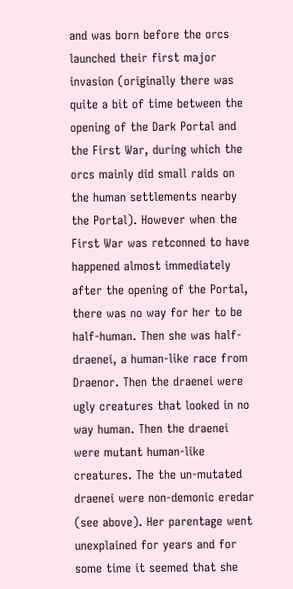and was born before the orcs launched their first major invasion (originally there was quite a bit of time between the opening of the Dark Portal and the First War, during which the orcs mainly did small raids on the human settlements nearby the Portal). However when the First War was retconned to have happened almost immediately after the opening of the Portal, there was no way for her to be half-human. Then she was half-draenei, a human-like race from Draenor. Then the draenei were ugly creatures that looked in no way human. Then the draenei were mutant human-like creatures. The the un-mutated draenei were non-demonic eredar (see above). Her parentage went unexplained for years and for some time it seemed that she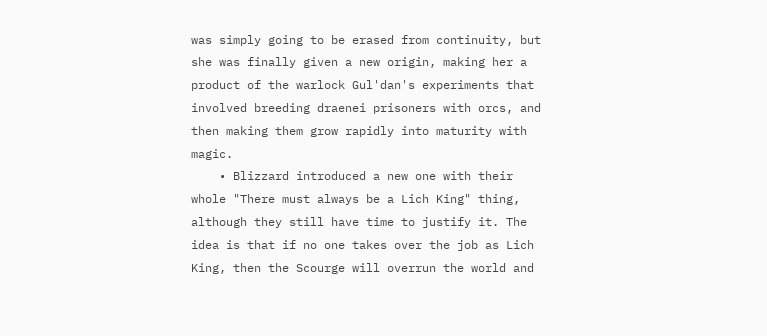was simply going to be erased from continuity, but she was finally given a new origin, making her a product of the warlock Gul'dan's experiments that involved breeding draenei prisoners with orcs, and then making them grow rapidly into maturity with magic.
    • Blizzard introduced a new one with their whole "There must always be a Lich King" thing, although they still have time to justify it. The idea is that if no one takes over the job as Lich King, then the Scourge will overrun the world and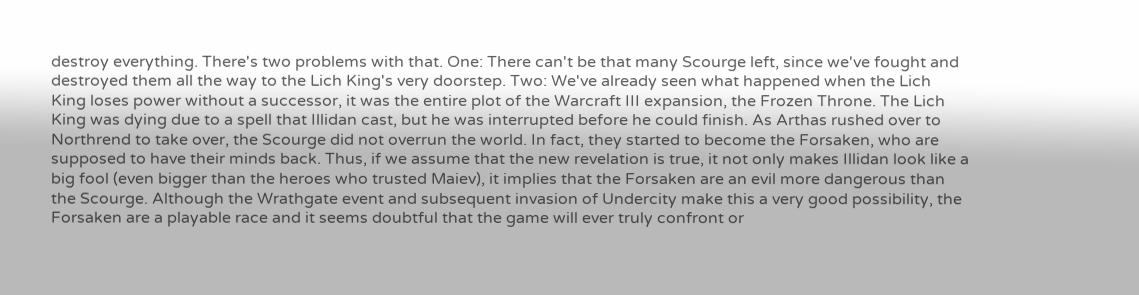destroy everything. There's two problems with that. One: There can't be that many Scourge left, since we've fought and destroyed them all the way to the Lich King's very doorstep. Two: We've already seen what happened when the Lich King loses power without a successor, it was the entire plot of the Warcraft III expansion, the Frozen Throne. The Lich King was dying due to a spell that Illidan cast, but he was interrupted before he could finish. As Arthas rushed over to Northrend to take over, the Scourge did not overrun the world. In fact, they started to become the Forsaken, who are supposed to have their minds back. Thus, if we assume that the new revelation is true, it not only makes Illidan look like a big fool (even bigger than the heroes who trusted Maiev), it implies that the Forsaken are an evil more dangerous than the Scourge. Although the Wrathgate event and subsequent invasion of Undercity make this a very good possibility, the Forsaken are a playable race and it seems doubtful that the game will ever truly confront or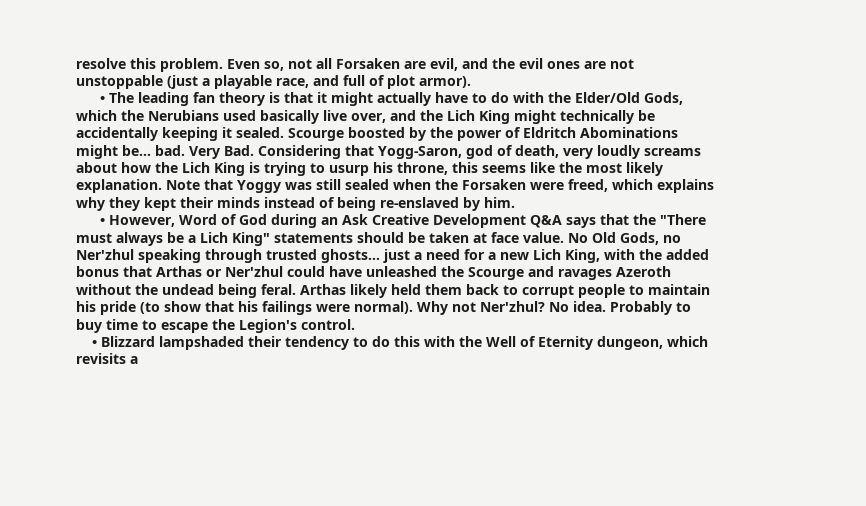resolve this problem. Even so, not all Forsaken are evil, and the evil ones are not unstoppable (just a playable race, and full of plot armor).
      • The leading fan theory is that it might actually have to do with the Elder/Old Gods, which the Nerubians used basically live over, and the Lich King might technically be accidentally keeping it sealed. Scourge boosted by the power of Eldritch Abominations might be... bad. Very Bad. Considering that Yogg-Saron, god of death, very loudly screams about how the Lich King is trying to usurp his throne, this seems like the most likely explanation. Note that Yoggy was still sealed when the Forsaken were freed, which explains why they kept their minds instead of being re-enslaved by him.
      • However, Word of God during an Ask Creative Development Q&A says that the "There must always be a Lich King" statements should be taken at face value. No Old Gods, no Ner'zhul speaking through trusted ghosts... just a need for a new Lich King, with the added bonus that Arthas or Ner'zhul could have unleashed the Scourge and ravages Azeroth without the undead being feral. Arthas likely held them back to corrupt people to maintain his pride (to show that his failings were normal). Why not Ner'zhul? No idea. Probably to buy time to escape the Legion's control.
    • Blizzard lampshaded their tendency to do this with the Well of Eternity dungeon, which revisits a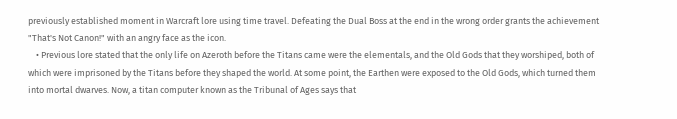previously established moment in Warcraft lore using time travel. Defeating the Dual Boss at the end in the wrong order grants the achievement "That's Not Canon!" with an angry face as the icon.
    • Previous lore stated that the only life on Azeroth before the Titans came were the elementals, and the Old Gods that they worshiped, both of which were imprisoned by the Titans before they shaped the world. At some point, the Earthen were exposed to the Old Gods, which turned them into mortal dwarves. Now, a titan computer known as the Tribunal of Ages says that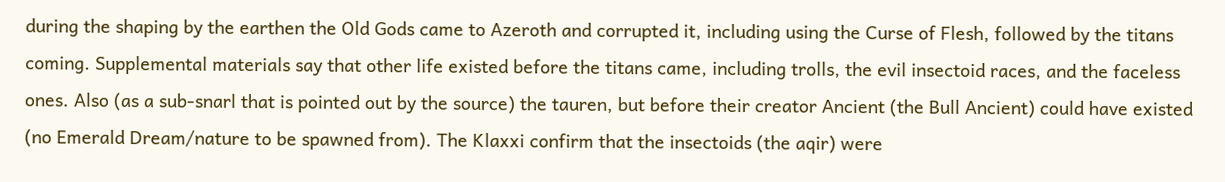during the shaping by the earthen the Old Gods came to Azeroth and corrupted it, including using the Curse of Flesh, followed by the titans coming. Supplemental materials say that other life existed before the titans came, including trolls, the evil insectoid races, and the faceless ones. Also (as a sub-snarl that is pointed out by the source) the tauren, but before their creator Ancient (the Bull Ancient) could have existed (no Emerald Dream/nature to be spawned from). The Klaxxi confirm that the insectoids (the aqir) were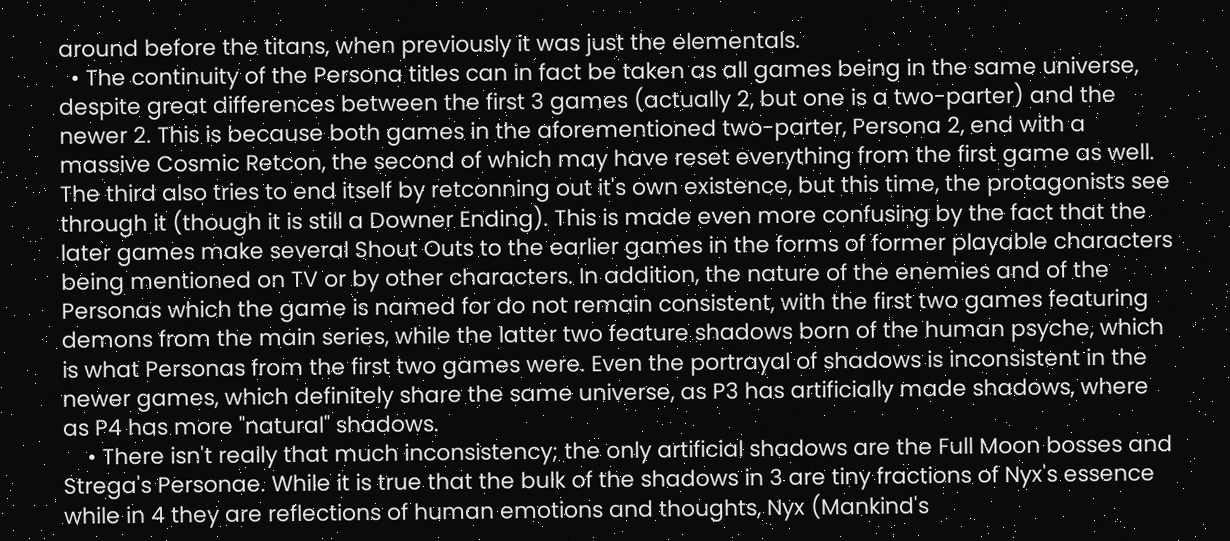around before the titans, when previously it was just the elementals.
  • The continuity of the Persona titles can in fact be taken as all games being in the same universe, despite great differences between the first 3 games (actually 2, but one is a two-parter) and the newer 2. This is because both games in the aforementioned two-parter, Persona 2, end with a massive Cosmic Retcon, the second of which may have reset everything from the first game as well. The third also tries to end itself by retconning out it's own existence, but this time, the protagonists see through it (though it is still a Downer Ending). This is made even more confusing by the fact that the later games make several Shout Outs to the earlier games in the forms of former playable characters being mentioned on TV or by other characters. In addition, the nature of the enemies and of the Personas which the game is named for do not remain consistent, with the first two games featuring demons from the main series, while the latter two feature shadows born of the human psyche, which is what Personas from the first two games were. Even the portrayal of shadows is inconsistent in the newer games, which definitely share the same universe, as P3 has artificially made shadows, where as P4 has more "natural" shadows.
    • There isn't really that much inconsistency; the only artificial shadows are the Full Moon bosses and Strega's Personae. While it is true that the bulk of the shadows in 3 are tiny fractions of Nyx's essence while in 4 they are reflections of human emotions and thoughts, Nyx (Mankind's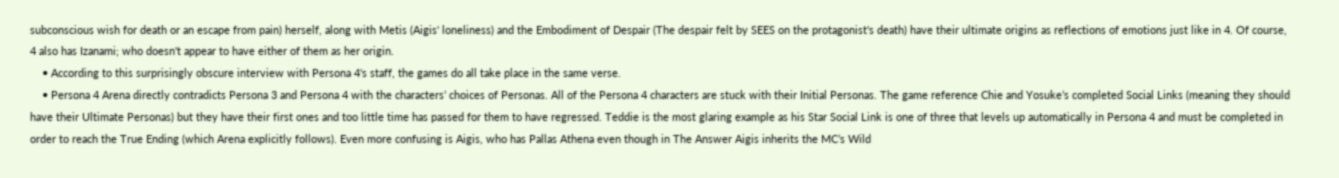subconscious wish for death or an escape from pain) herself, along with Metis (Aigis' loneliness) and the Embodiment of Despair (The despair felt by SEES on the protagonist's death) have their ultimate origins as reflections of emotions just like in 4. Of course, 4 also has Izanami; who doesn't appear to have either of them as her origin.
    • According to this surprisingly obscure interview with Persona 4's staff, the games do all take place in the same verse.
    • Persona 4 Arena directly contradicts Persona 3 and Persona 4 with the characters’ choices of Personas. All of the Persona 4 characters are stuck with their Initial Personas. The game reference Chie and Yosuke’s completed Social Links (meaning they should have their Ultimate Personas) but they have their first ones and too little time has passed for them to have regressed. Teddie is the most glaring example as his Star Social Link is one of three that levels up automatically in Persona 4 and must be completed in order to reach the True Ending (which Arena explicitly follows). Even more confusing is Aigis, who has Pallas Athena even though in The Answer Aigis inherits the MC’s Wild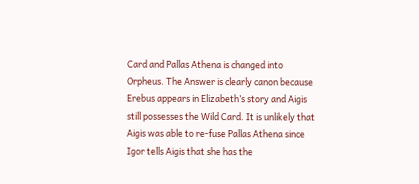Card and Pallas Athena is changed into Orpheus. The Answer is clearly canon because Erebus appears in Elizabeth’s story and Aigis still possesses the Wild Card. It is unlikely that Aigis was able to re-fuse Pallas Athena since Igor tells Aigis that she has the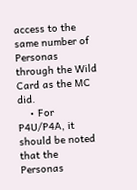access to the same number of Personas through the Wild Card as the MC did.
    • For P4U/P4A, it should be noted that the Personas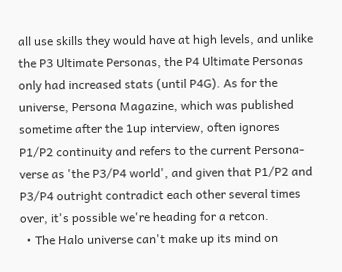all use skills they would have at high levels, and unlike the P3 Ultimate Personas, the P4 Ultimate Personas only had increased stats (until P4G). As for the universe, Persona Magazine, which was published sometime after the 1up interview, often ignores P1/P2 continuity and refers to the current Persona-verse as 'the P3/P4 world', and given that P1/P2 and P3/P4 outright contradict each other several times over, it's possible we're heading for a retcon.
  • The Halo universe can't make up its mind on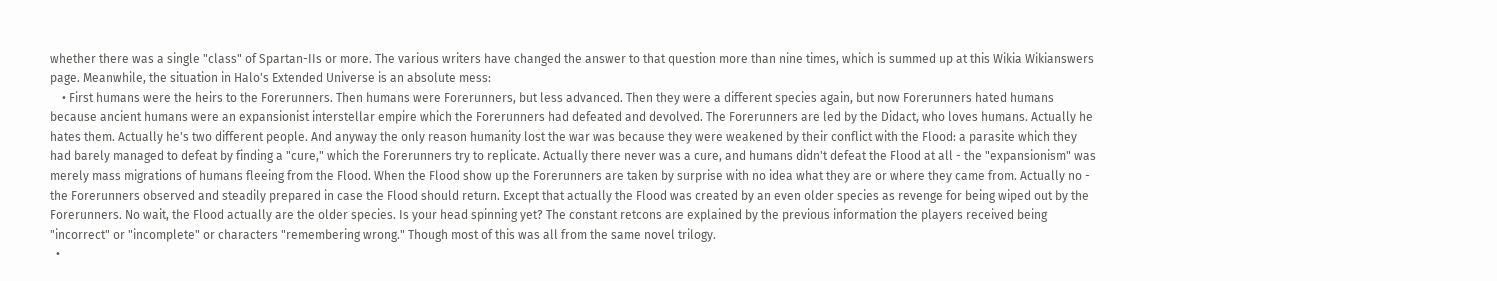whether there was a single "class" of Spartan-IIs or more. The various writers have changed the answer to that question more than nine times, which is summed up at this Wikia Wikianswers page. Meanwhile, the situation in Halo's Extended Universe is an absolute mess:
    • First humans were the heirs to the Forerunners. Then humans were Forerunners, but less advanced. Then they were a different species again, but now Forerunners hated humans because ancient humans were an expansionist interstellar empire which the Forerunners had defeated and devolved. The Forerunners are led by the Didact, who loves humans. Actually he hates them. Actually he's two different people. And anyway the only reason humanity lost the war was because they were weakened by their conflict with the Flood: a parasite which they had barely managed to defeat by finding a "cure," which the Forerunners try to replicate. Actually there never was a cure, and humans didn't defeat the Flood at all - the "expansionism" was merely mass migrations of humans fleeing from the Flood. When the Flood show up the Forerunners are taken by surprise with no idea what they are or where they came from. Actually no - the Forerunners observed and steadily prepared in case the Flood should return. Except that actually the Flood was created by an even older species as revenge for being wiped out by the Forerunners. No wait, the Flood actually are the older species. Is your head spinning yet? The constant retcons are explained by the previous information the players received being "incorrect" or "incomplete" or characters "remembering wrong." Though most of this was all from the same novel trilogy.
  •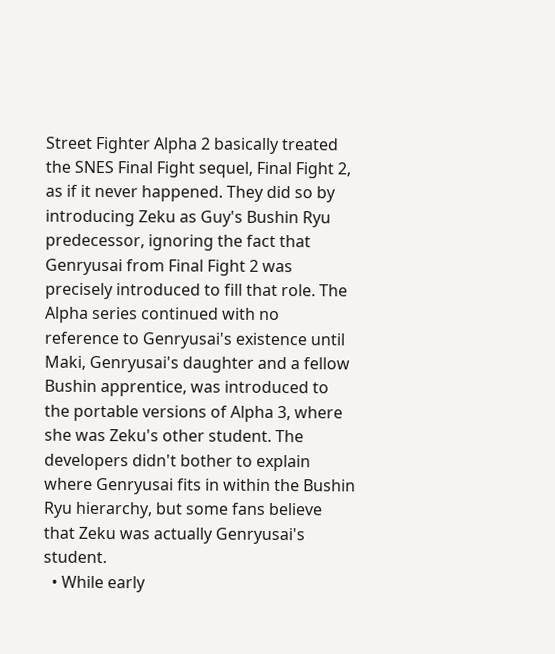Street Fighter Alpha 2 basically treated the SNES Final Fight sequel, Final Fight 2, as if it never happened. They did so by introducing Zeku as Guy's Bushin Ryu predecessor, ignoring the fact that Genryusai from Final Fight 2 was precisely introduced to fill that role. The Alpha series continued with no reference to Genryusai's existence until Maki, Genryusai's daughter and a fellow Bushin apprentice, was introduced to the portable versions of Alpha 3, where she was Zeku's other student. The developers didn't bother to explain where Genryusai fits in within the Bushin Ryu hierarchy, but some fans believe that Zeku was actually Genryusai's student.
  • While early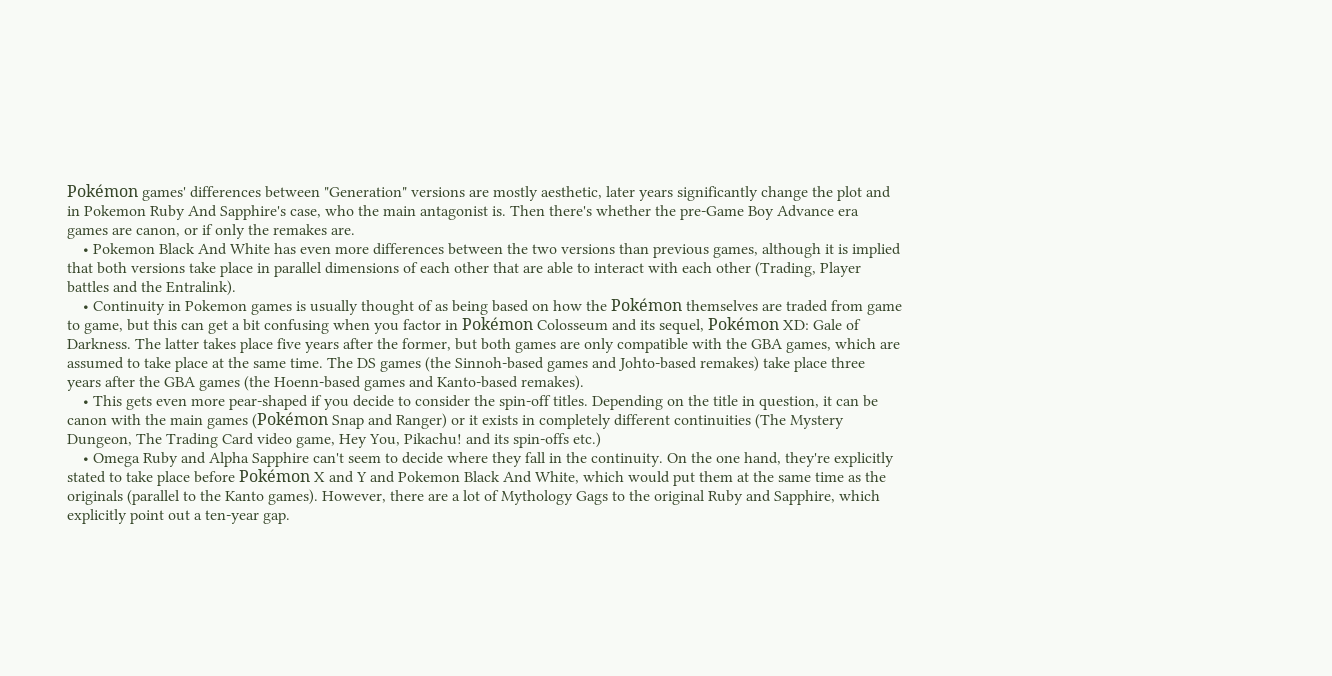Pokémon games' differences between "Generation" versions are mostly aesthetic, later years significantly change the plot and in Pokemon Ruby And Sapphire's case, who the main antagonist is. Then there's whether the pre-Game Boy Advance era games are canon, or if only the remakes are.
    • Pokemon Black And White has even more differences between the two versions than previous games, although it is implied that both versions take place in parallel dimensions of each other that are able to interact with each other (Trading, Player battles and the Entralink).
    • Continuity in Pokemon games is usually thought of as being based on how the Pokémon themselves are traded from game to game, but this can get a bit confusing when you factor in Pokémon Colosseum and its sequel, Pokémon XD: Gale of Darkness. The latter takes place five years after the former, but both games are only compatible with the GBA games, which are assumed to take place at the same time. The DS games (the Sinnoh-based games and Johto-based remakes) take place three years after the GBA games (the Hoenn-based games and Kanto-based remakes).
    • This gets even more pear-shaped if you decide to consider the spin-off titles. Depending on the title in question, it can be canon with the main games (Pokémon Snap and Ranger) or it exists in completely different continuities (The Mystery Dungeon, The Trading Card video game, Hey You, Pikachu! and its spin-offs etc.)
    • Omega Ruby and Alpha Sapphire can't seem to decide where they fall in the continuity. On the one hand, they're explicitly stated to take place before Pokémon X and Y and Pokemon Black And White, which would put them at the same time as the originals (parallel to the Kanto games). However, there are a lot of Mythology Gags to the original Ruby and Sapphire, which explicitly point out a ten-year gap.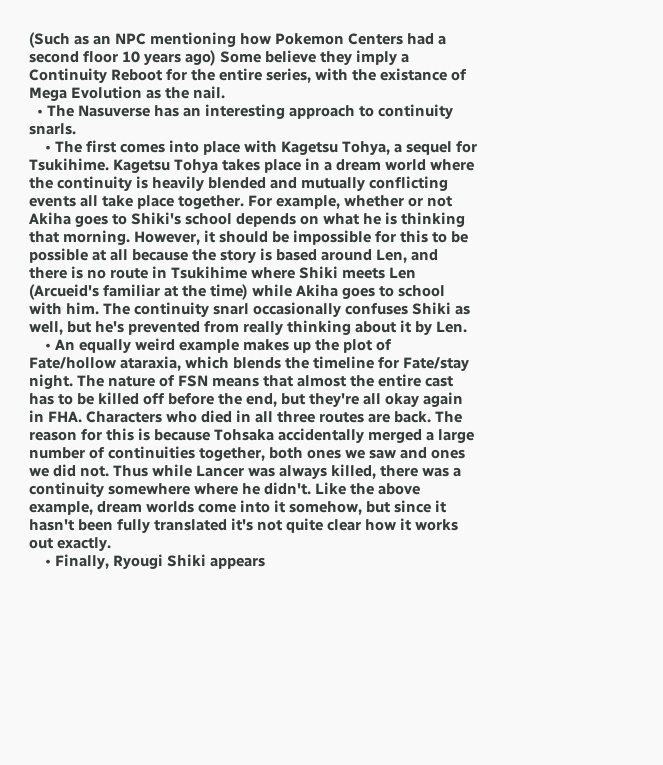(Such as an NPC mentioning how Pokemon Centers had a second floor 10 years ago) Some believe they imply a Continuity Reboot for the entire series, with the existance of Mega Evolution as the nail.
  • The Nasuverse has an interesting approach to continuity snarls.
    • The first comes into place with Kagetsu Tohya, a sequel for Tsukihime. Kagetsu Tohya takes place in a dream world where the continuity is heavily blended and mutually conflicting events all take place together. For example, whether or not Akiha goes to Shiki's school depends on what he is thinking that morning. However, it should be impossible for this to be possible at all because the story is based around Len, and there is no route in Tsukihime where Shiki meets Len (Arcueid's familiar at the time) while Akiha goes to school with him. The continuity snarl occasionally confuses Shiki as well, but he's prevented from really thinking about it by Len.
    • An equally weird example makes up the plot of Fate/hollow ataraxia, which blends the timeline for Fate/stay night. The nature of FSN means that almost the entire cast has to be killed off before the end, but they're all okay again in FHA. Characters who died in all three routes are back. The reason for this is because Tohsaka accidentally merged a large number of continuities together, both ones we saw and ones we did not. Thus while Lancer was always killed, there was a continuity somewhere where he didn't. Like the above example, dream worlds come into it somehow, but since it hasn't been fully translated it's not quite clear how it works out exactly.
    • Finally, Ryougi Shiki appears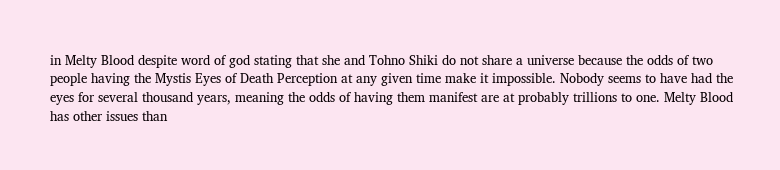in Melty Blood despite word of god stating that she and Tohno Shiki do not share a universe because the odds of two people having the Mystis Eyes of Death Perception at any given time make it impossible. Nobody seems to have had the eyes for several thousand years, meaning the odds of having them manifest are at probably trillions to one. Melty Blood has other issues than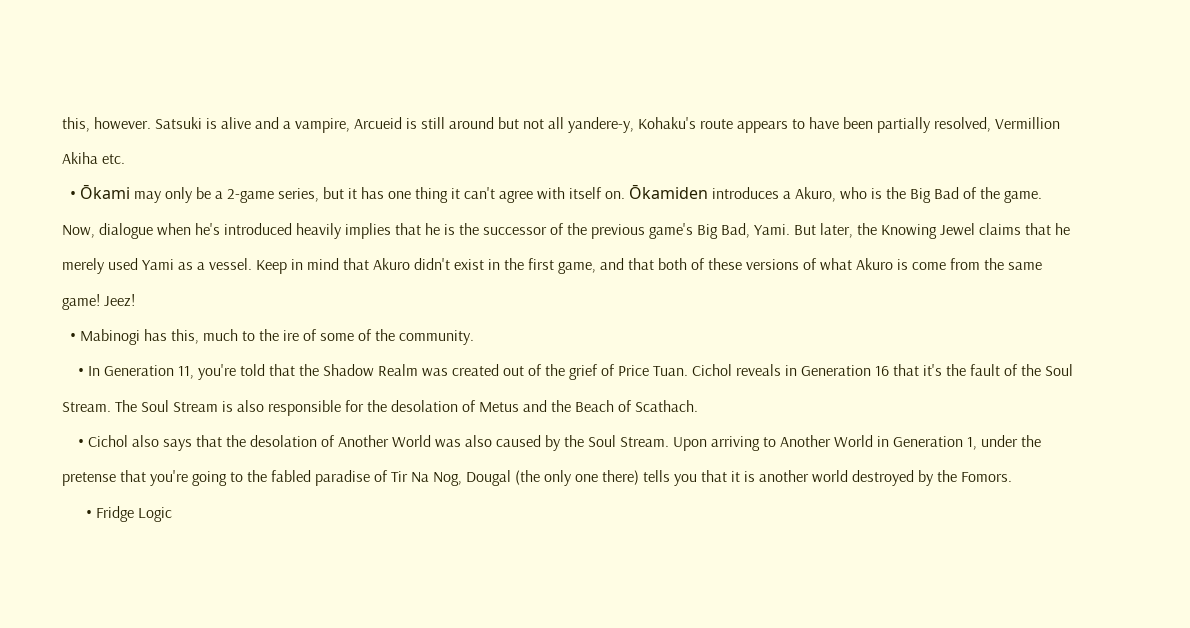this, however. Satsuki is alive and a vampire, Arcueid is still around but not all yandere-y, Kohaku's route appears to have been partially resolved, Vermillion Akiha etc.
  • Ōkami may only be a 2-game series, but it has one thing it can't agree with itself on. Ōkamiden introduces a Akuro, who is the Big Bad of the game. Now, dialogue when he's introduced heavily implies that he is the successor of the previous game's Big Bad, Yami. But later, the Knowing Jewel claims that he merely used Yami as a vessel. Keep in mind that Akuro didn't exist in the first game, and that both of these versions of what Akuro is come from the same game! Jeez!
  • Mabinogi has this, much to the ire of some of the community.
    • In Generation 11, you're told that the Shadow Realm was created out of the grief of Price Tuan. Cichol reveals in Generation 16 that it's the fault of the Soul Stream. The Soul Stream is also responsible for the desolation of Metus and the Beach of Scathach.
    • Cichol also says that the desolation of Another World was also caused by the Soul Stream. Upon arriving to Another World in Generation 1, under the pretense that you're going to the fabled paradise of Tir Na Nog, Dougal (the only one there) tells you that it is another world destroyed by the Fomors.
      • Fridge Logic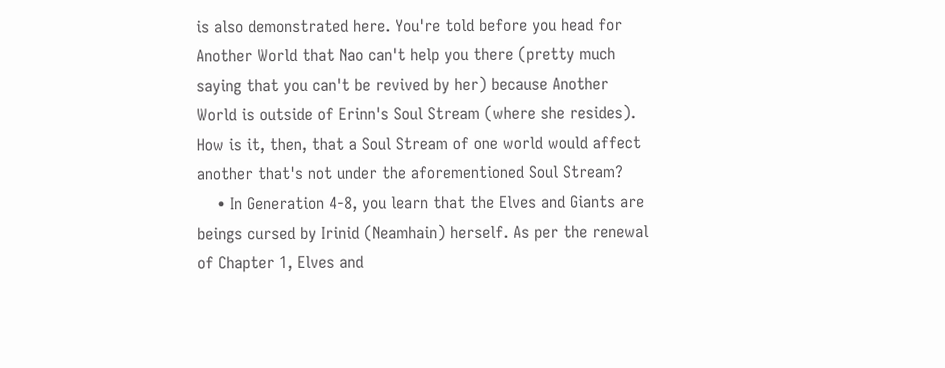is also demonstrated here. You're told before you head for Another World that Nao can't help you there (pretty much saying that you can't be revived by her) because Another World is outside of Erinn's Soul Stream (where she resides). How is it, then, that a Soul Stream of one world would affect another that's not under the aforementioned Soul Stream?
    • In Generation 4-8, you learn that the Elves and Giants are beings cursed by Irinid (Neamhain) herself. As per the renewal of Chapter 1, Elves and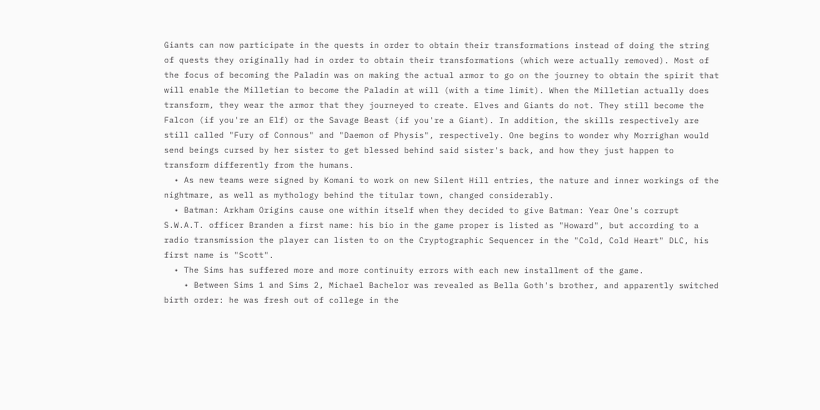Giants can now participate in the quests in order to obtain their transformations instead of doing the string of quests they originally had in order to obtain their transformations (which were actually removed). Most of the focus of becoming the Paladin was on making the actual armor to go on the journey to obtain the spirit that will enable the Milletian to become the Paladin at will (with a time limit). When the Milletian actually does transform, they wear the armor that they journeyed to create. Elves and Giants do not. They still become the Falcon (if you're an Elf) or the Savage Beast (if you're a Giant). In addition, the skills respectively are still called "Fury of Connous" and "Daemon of Physis", respectively. One begins to wonder why Morrighan would send beings cursed by her sister to get blessed behind said sister's back, and how they just happen to transform differently from the humans.
  • As new teams were signed by Komani to work on new Silent Hill entries, the nature and inner workings of the nightmare, as well as mythology behind the titular town, changed considerably.
  • Batman: Arkham Origins cause one within itself when they decided to give Batman: Year One's corrupt S.W.A.T. officer Branden a first name: his bio in the game proper is listed as "Howard", but according to a radio transmission the player can listen to on the Cryptographic Sequencer in the "Cold, Cold Heart" DLC, his first name is "Scott".
  • The Sims has suffered more and more continuity errors with each new installment of the game.
    • Between Sims 1 and Sims 2, Michael Bachelor was revealed as Bella Goth's brother, and apparently switched birth order: he was fresh out of college in the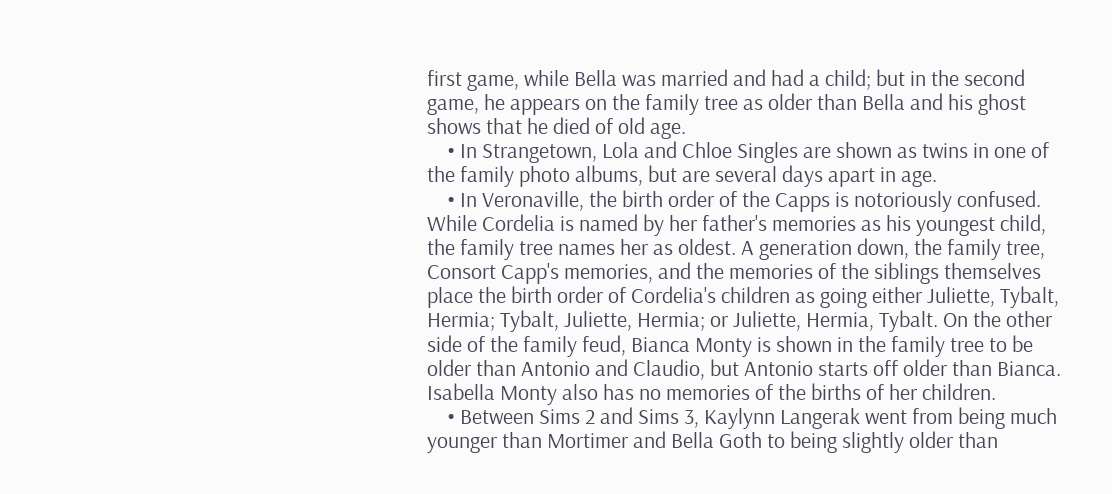first game, while Bella was married and had a child; but in the second game, he appears on the family tree as older than Bella and his ghost shows that he died of old age.
    • In Strangetown, Lola and Chloe Singles are shown as twins in one of the family photo albums, but are several days apart in age.
    • In Veronaville, the birth order of the Capps is notoriously confused. While Cordelia is named by her father's memories as his youngest child, the family tree names her as oldest. A generation down, the family tree, Consort Capp's memories, and the memories of the siblings themselves place the birth order of Cordelia's children as going either Juliette, Tybalt, Hermia; Tybalt, Juliette, Hermia; or Juliette, Hermia, Tybalt. On the other side of the family feud, Bianca Monty is shown in the family tree to be older than Antonio and Claudio, but Antonio starts off older than Bianca. Isabella Monty also has no memories of the births of her children.
    • Between Sims 2 and Sims 3, Kaylynn Langerak went from being much younger than Mortimer and Bella Goth to being slightly older than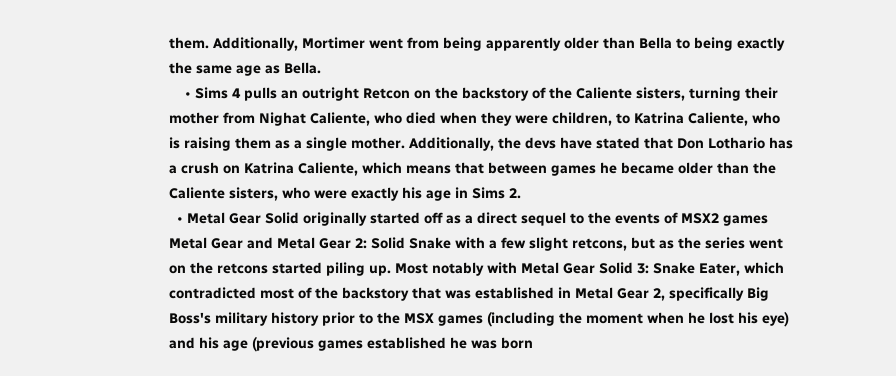them. Additionally, Mortimer went from being apparently older than Bella to being exactly the same age as Bella.
    • Sims 4 pulls an outright Retcon on the backstory of the Caliente sisters, turning their mother from Nighat Caliente, who died when they were children, to Katrina Caliente, who is raising them as a single mother. Additionally, the devs have stated that Don Lothario has a crush on Katrina Caliente, which means that between games he became older than the Caliente sisters, who were exactly his age in Sims 2.
  • Metal Gear Solid originally started off as a direct sequel to the events of MSX2 games Metal Gear and Metal Gear 2: Solid Snake with a few slight retcons, but as the series went on the retcons started piling up. Most notably with Metal Gear Solid 3: Snake Eater, which contradicted most of the backstory that was established in Metal Gear 2, specifically Big Boss's military history prior to the MSX games (including the moment when he lost his eye) and his age (previous games established he was born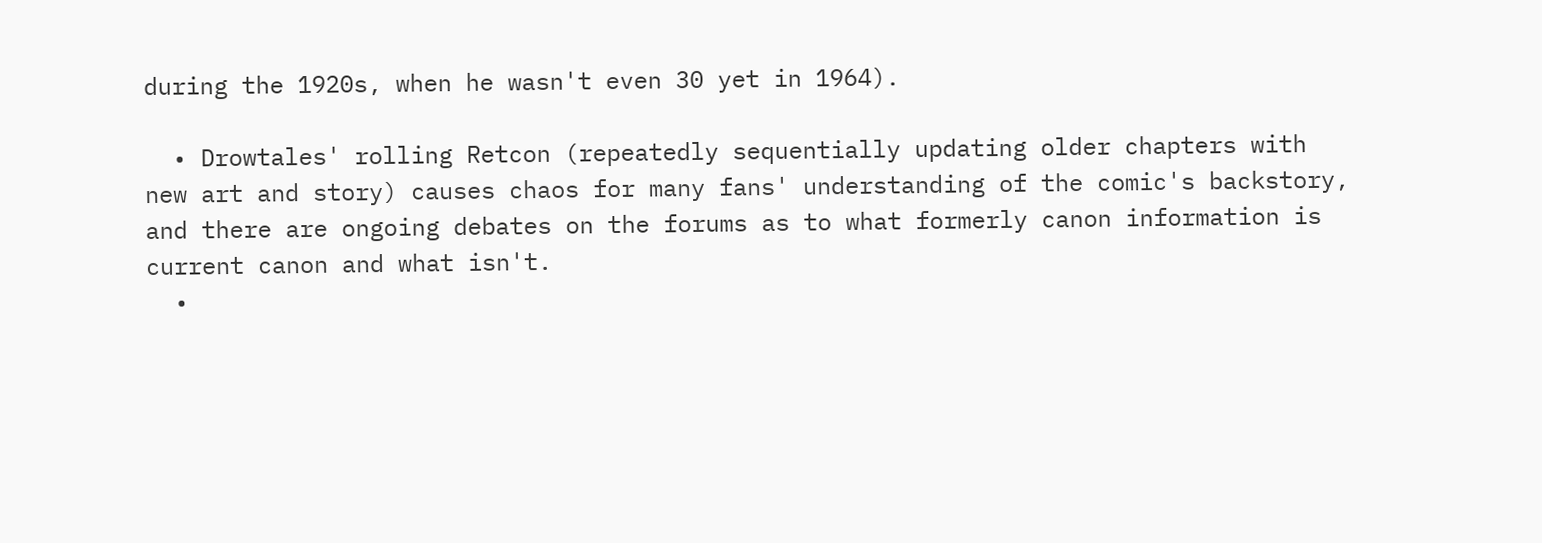during the 1920s, when he wasn't even 30 yet in 1964).

  • Drowtales' rolling Retcon (repeatedly sequentially updating older chapters with new art and story) causes chaos for many fans' understanding of the comic's backstory, and there are ongoing debates on the forums as to what formerly canon information is current canon and what isn't.
  •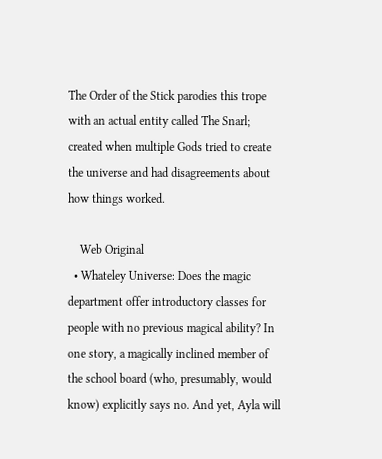The Order of the Stick parodies this trope with an actual entity called The Snarl; created when multiple Gods tried to create the universe and had disagreements about how things worked.

    Web Original
  • Whateley Universe: Does the magic department offer introductory classes for people with no previous magical ability? In one story, a magically inclined member of the school board (who, presumably, would know) explicitly says no. And yet, Ayla will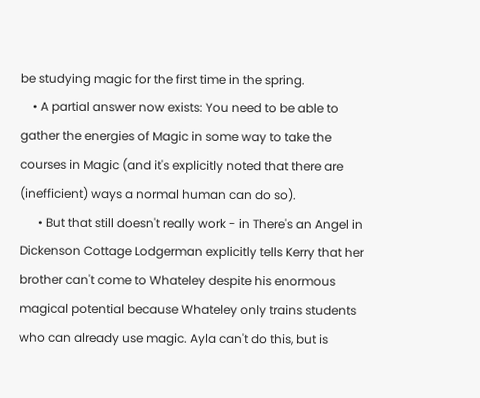be studying magic for the first time in the spring.
    • A partial answer now exists: You need to be able to gather the energies of Magic in some way to take the courses in Magic (and it's explicitly noted that there are (inefficient) ways a normal human can do so).
      • But that still doesn't really work - in There's an Angel in Dickenson Cottage Lodgerman explicitly tells Kerry that her brother can't come to Whateley despite his enormous magical potential because Whateley only trains students who can already use magic. Ayla can't do this, but is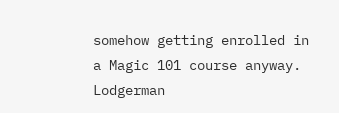somehow getting enrolled in a Magic 101 course anyway. Lodgerman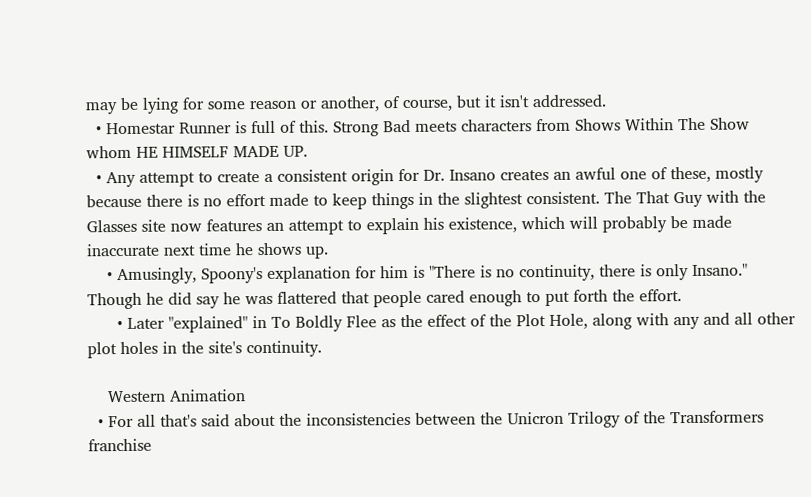may be lying for some reason or another, of course, but it isn't addressed.
  • Homestar Runner is full of this. Strong Bad meets characters from Shows Within The Show whom HE HIMSELF MADE UP.
  • Any attempt to create a consistent origin for Dr. Insano creates an awful one of these, mostly because there is no effort made to keep things in the slightest consistent. The That Guy with the Glasses site now features an attempt to explain his existence, which will probably be made inaccurate next time he shows up.
    • Amusingly, Spoony's explanation for him is "There is no continuity, there is only Insano." Though he did say he was flattered that people cared enough to put forth the effort.
      • Later "explained" in To Boldly Flee as the effect of the Plot Hole, along with any and all other plot holes in the site's continuity.

    Western Animation
  • For all that's said about the inconsistencies between the Unicron Trilogy of the Transformers franchise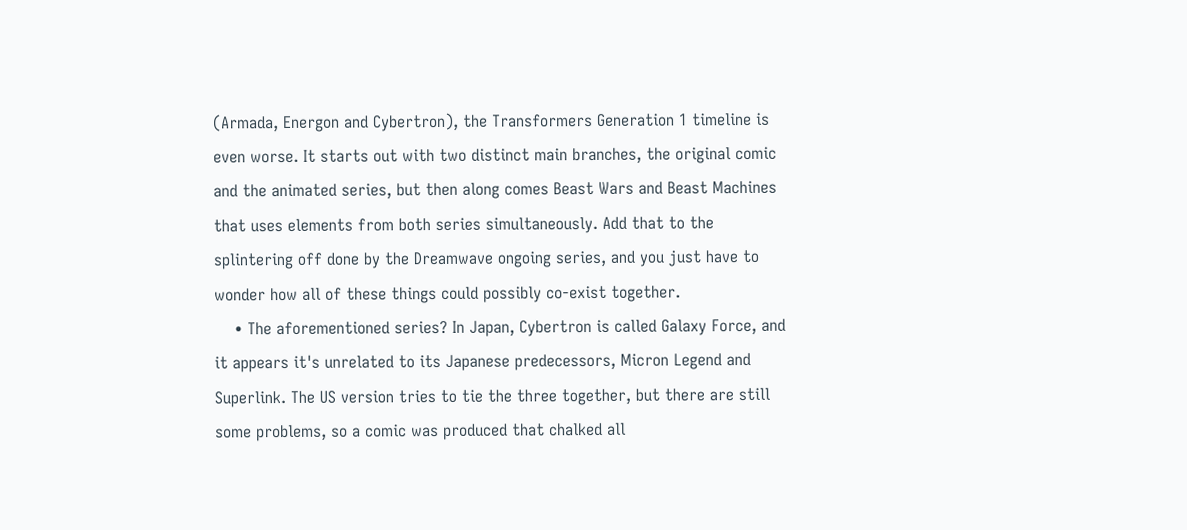(Armada, Energon and Cybertron), the Transformers Generation 1 timeline is even worse. It starts out with two distinct main branches, the original comic and the animated series, but then along comes Beast Wars and Beast Machines that uses elements from both series simultaneously. Add that to the splintering off done by the Dreamwave ongoing series, and you just have to wonder how all of these things could possibly co-exist together.
    • The aforementioned series? In Japan, Cybertron is called Galaxy Force, and it appears it's unrelated to its Japanese predecessors, Micron Legend and Superlink. The US version tries to tie the three together, but there are still some problems, so a comic was produced that chalked all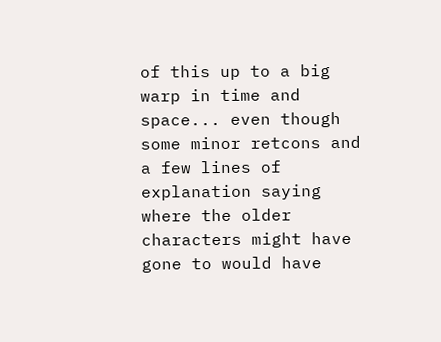of this up to a big warp in time and space... even though some minor retcons and a few lines of explanation saying where the older characters might have gone to would have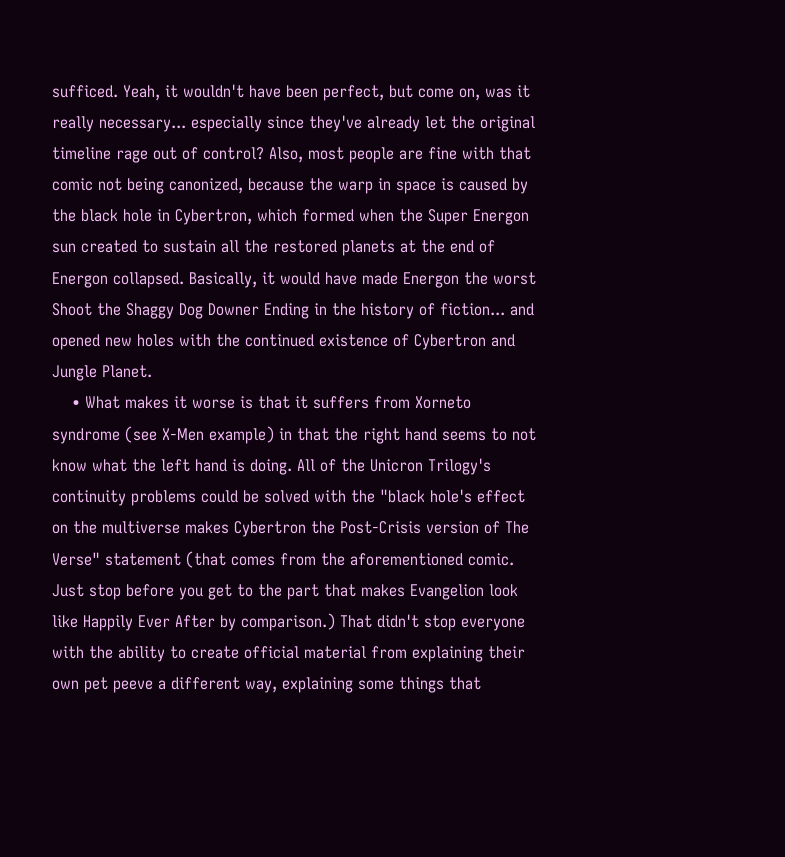sufficed. Yeah, it wouldn't have been perfect, but come on, was it really necessary... especially since they've already let the original timeline rage out of control? Also, most people are fine with that comic not being canonized, because the warp in space is caused by the black hole in Cybertron, which formed when the Super Energon sun created to sustain all the restored planets at the end of Energon collapsed. Basically, it would have made Energon the worst Shoot the Shaggy Dog Downer Ending in the history of fiction... and opened new holes with the continued existence of Cybertron and Jungle Planet.
    • What makes it worse is that it suffers from Xorneto syndrome (see X-Men example) in that the right hand seems to not know what the left hand is doing. All of the Unicron Trilogy's continuity problems could be solved with the "black hole's effect on the multiverse makes Cybertron the Post-Crisis version of The Verse" statement (that comes from the aforementioned comic. Just stop before you get to the part that makes Evangelion look like Happily Ever After by comparison.) That didn't stop everyone with the ability to create official material from explaining their own pet peeve a different way, explaining some things that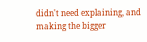didn't need explaining, and making the bigger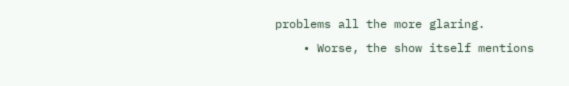problems all the more glaring.
    • Worse, the show itself mentions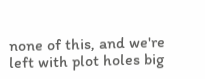none of this, and we're left with plot holes big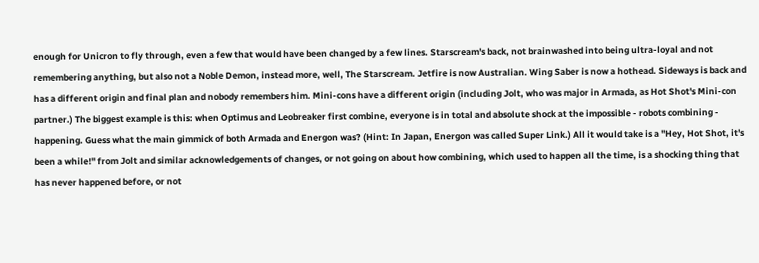enough for Unicron to fly through, even a few that would have been changed by a few lines. Starscream's back, not brainwashed into being ultra-loyal and not remembering anything, but also not a Noble Demon, instead more, well, The Starscream. Jetfire is now Australian. Wing Saber is now a hothead. Sideways is back and has a different origin and final plan and nobody remembers him. Mini-cons have a different origin (including Jolt, who was major in Armada, as Hot Shot's Mini-con partner.) The biggest example is this: when Optimus and Leobreaker first combine, everyone is in total and absolute shock at the impossible - robots combining - happening. Guess what the main gimmick of both Armada and Energon was? (Hint: In Japan, Energon was called Super Link.) All it would take is a "Hey, Hot Shot, it's been a while!" from Jolt and similar acknowledgements of changes, or not going on about how combining, which used to happen all the time, is a shocking thing that has never happened before, or not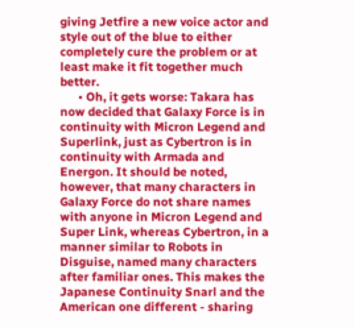giving Jetfire a new voice actor and style out of the blue to either completely cure the problem or at least make it fit together much better.
      • Oh, it gets worse: Takara has now decided that Galaxy Force is in continuity with Micron Legend and Superlink, just as Cybertron is in continuity with Armada and Energon. It should be noted, however, that many characters in Galaxy Force do not share names with anyone in Micron Legend and Super Link, whereas Cybertron, in a manner similar to Robots in Disguise, named many characters after familiar ones. This makes the Japanese Continuity Snarl and the American one different - sharing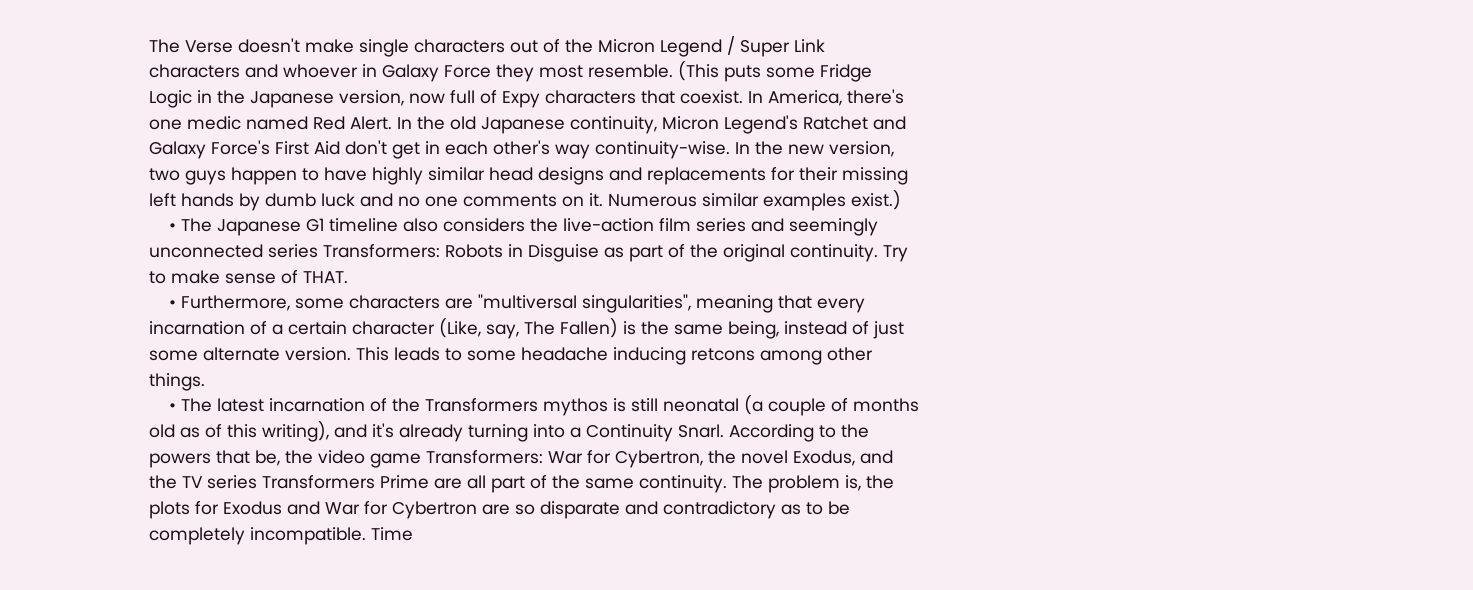The Verse doesn't make single characters out of the Micron Legend / Super Link characters and whoever in Galaxy Force they most resemble. (This puts some Fridge Logic in the Japanese version, now full of Expy characters that coexist. In America, there's one medic named Red Alert. In the old Japanese continuity, Micron Legend's Ratchet and Galaxy Force's First Aid don't get in each other's way continuity-wise. In the new version, two guys happen to have highly similar head designs and replacements for their missing left hands by dumb luck and no one comments on it. Numerous similar examples exist.)
    • The Japanese G1 timeline also considers the live-action film series and seemingly unconnected series Transformers: Robots in Disguise as part of the original continuity. Try to make sense of THAT.
    • Furthermore, some characters are "multiversal singularities", meaning that every incarnation of a certain character (Like, say, The Fallen) is the same being, instead of just some alternate version. This leads to some headache inducing retcons among other things.
    • The latest incarnation of the Transformers mythos is still neonatal (a couple of months old as of this writing), and it's already turning into a Continuity Snarl. According to the powers that be, the video game Transformers: War for Cybertron, the novel Exodus, and the TV series Transformers Prime are all part of the same continuity. The problem is, the plots for Exodus and War for Cybertron are so disparate and contradictory as to be completely incompatible. Time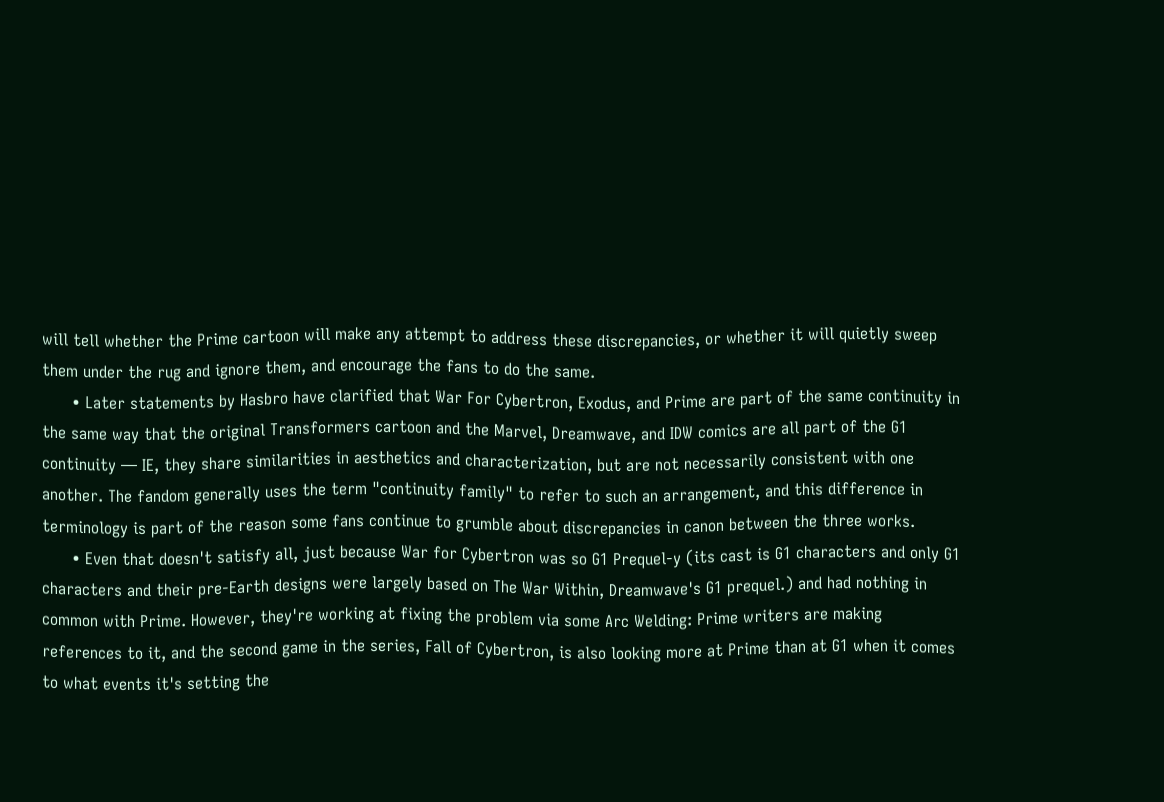will tell whether the Prime cartoon will make any attempt to address these discrepancies, or whether it will quietly sweep them under the rug and ignore them, and encourage the fans to do the same.
      • Later statements by Hasbro have clarified that War For Cybertron, Exodus, and Prime are part of the same continuity in the same way that the original Transformers cartoon and the Marvel, Dreamwave, and IDW comics are all part of the G1 continuity — IE, they share similarities in aesthetics and characterization, but are not necessarily consistent with one another. The fandom generally uses the term "continuity family" to refer to such an arrangement, and this difference in terminology is part of the reason some fans continue to grumble about discrepancies in canon between the three works.
      • Even that doesn't satisfy all, just because War for Cybertron was so G1 Prequel-y (its cast is G1 characters and only G1 characters and their pre-Earth designs were largely based on The War Within, Dreamwave's G1 prequel.) and had nothing in common with Prime. However, they're working at fixing the problem via some Arc Welding: Prime writers are making references to it, and the second game in the series, Fall of Cybertron, is also looking more at Prime than at G1 when it comes to what events it's setting the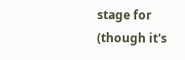stage for (though it's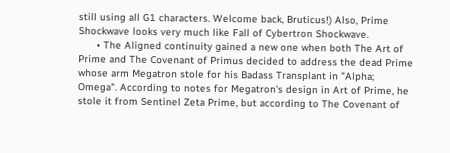still using all G1 characters. Welcome back, Bruticus!) Also, Prime Shockwave looks very much like Fall of Cybertron Shockwave.
      • The Aligned continuity gained a new one when both The Art of Prime and The Covenant of Primus decided to address the dead Prime whose arm Megatron stole for his Badass Transplant in "Alpha; Omega". According to notes for Megatron's design in Art of Prime, he stole it from Sentinel Zeta Prime, but according to The Covenant of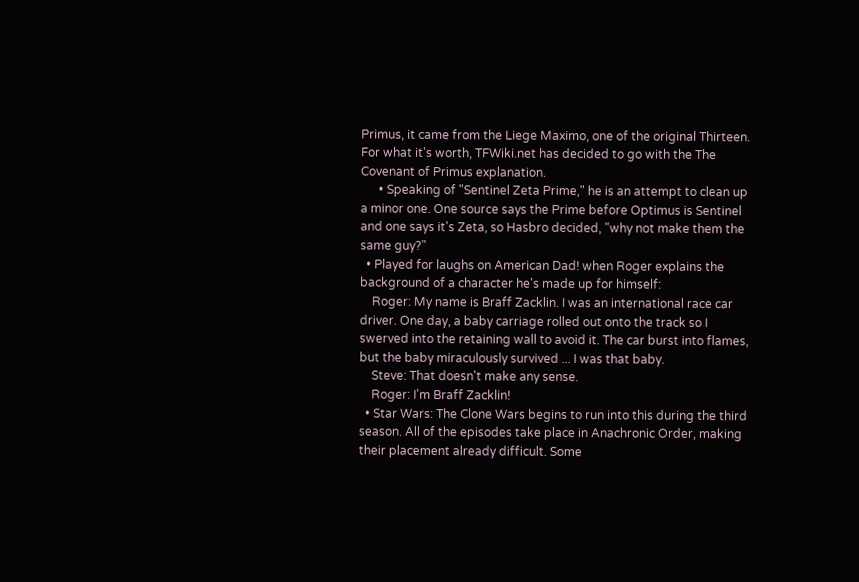Primus, it came from the Liege Maximo, one of the original Thirteen. For what it's worth, TFWiki.net has decided to go with the The Covenant of Primus explanation.
      • Speaking of "Sentinel Zeta Prime," he is an attempt to clean up a minor one. One source says the Prime before Optimus is Sentinel and one says it's Zeta, so Hasbro decided, "why not make them the same guy?"
  • Played for laughs on American Dad! when Roger explains the background of a character he's made up for himself:
    Roger: My name is Braff Zacklin. I was an international race car driver. One day, a baby carriage rolled out onto the track so I swerved into the retaining wall to avoid it. The car burst into flames, but the baby miraculously survived ... I was that baby.
    Steve: That doesn't make any sense.
    Roger: I'm Braff Zacklin!
  • Star Wars: The Clone Wars begins to run into this during the third season. All of the episodes take place in Anachronic Order, making their placement already difficult. Some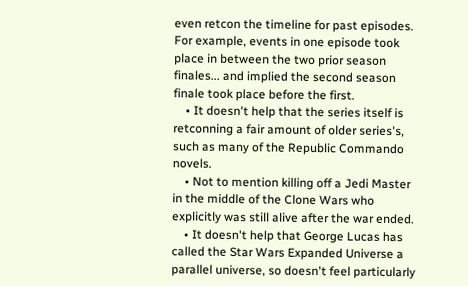even retcon the timeline for past episodes. For example, events in one episode took place in between the two prior season finales... and implied the second season finale took place before the first.
    • It doesn't help that the series itself is retconning a fair amount of older series's, such as many of the Republic Commando novels.
    • Not to mention killing off a Jedi Master in the middle of the Clone Wars who explicitly was still alive after the war ended.
    • It doesn't help that George Lucas has called the Star Wars Expanded Universe a parallel universe, so doesn't feel particularly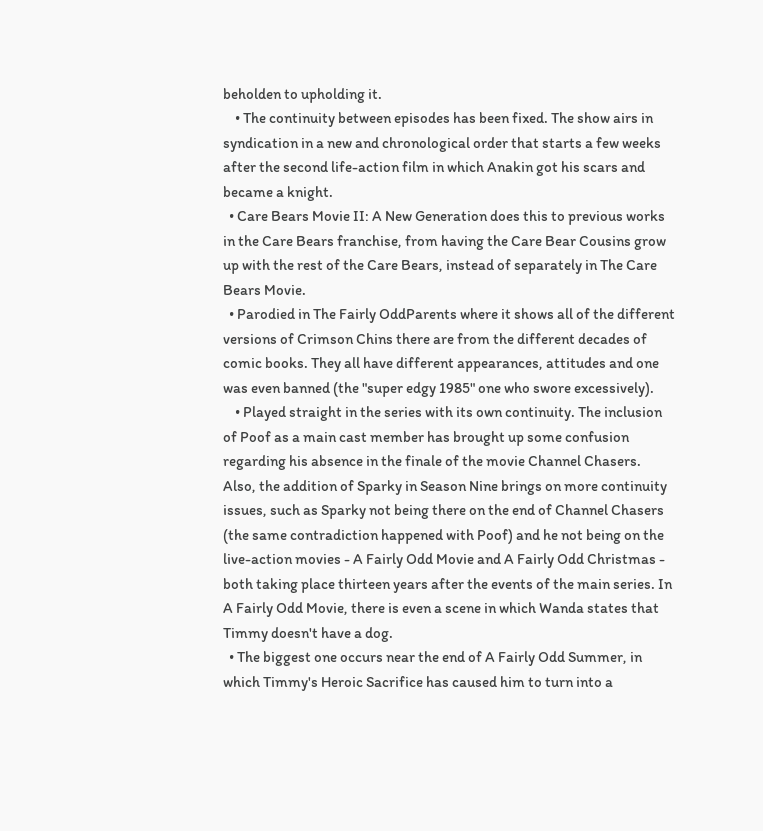beholden to upholding it.
    • The continuity between episodes has been fixed. The show airs in syndication in a new and chronological order that starts a few weeks after the second life-action film in which Anakin got his scars and became a knight.
  • Care Bears Movie II: A New Generation does this to previous works in the Care Bears franchise, from having the Care Bear Cousins grow up with the rest of the Care Bears, instead of separately in The Care Bears Movie.
  • Parodied in The Fairly OddParents where it shows all of the different versions of Crimson Chins there are from the different decades of comic books. They all have different appearances, attitudes and one was even banned (the "super edgy 1985" one who swore excessively).
    • Played straight in the series with its own continuity. The inclusion of Poof as a main cast member has brought up some confusion regarding his absence in the finale of the movie Channel Chasers. Also, the addition of Sparky in Season Nine brings on more continuity issues, such as Sparky not being there on the end of Channel Chasers (the same contradiction happened with Poof) and he not being on the live-action movies - A Fairly Odd Movie and A Fairly Odd Christmas - both taking place thirteen years after the events of the main series. In A Fairly Odd Movie, there is even a scene in which Wanda states that Timmy doesn't have a dog.
  • The biggest one occurs near the end of A Fairly Odd Summer, in which Timmy's Heroic Sacrifice has caused him to turn into a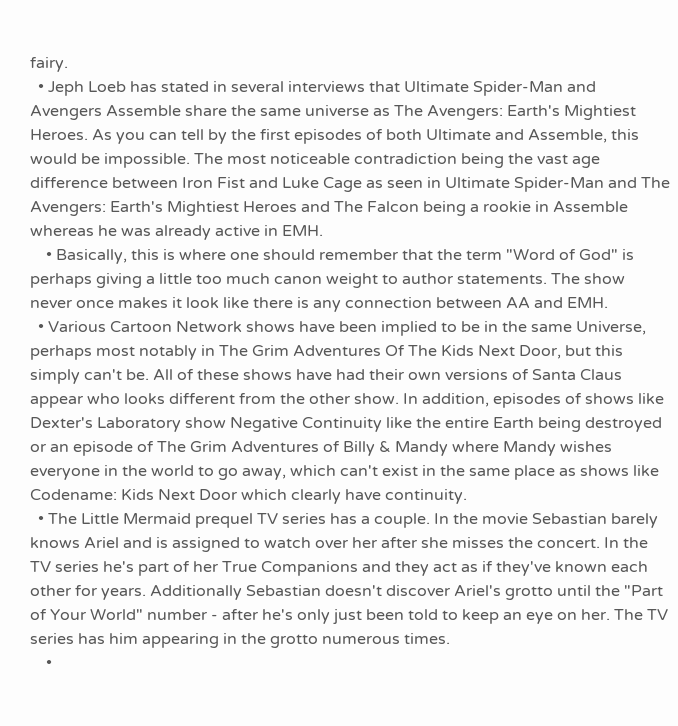fairy.
  • Jeph Loeb has stated in several interviews that Ultimate Spider-Man and Avengers Assemble share the same universe as The Avengers: Earth's Mightiest Heroes. As you can tell by the first episodes of both Ultimate and Assemble, this would be impossible. The most noticeable contradiction being the vast age difference between Iron Fist and Luke Cage as seen in Ultimate Spider-Man and The Avengers: Earth's Mightiest Heroes and The Falcon being a rookie in Assemble whereas he was already active in EMH.
    • Basically, this is where one should remember that the term "Word of God" is perhaps giving a little too much canon weight to author statements. The show never once makes it look like there is any connection between AA and EMH.
  • Various Cartoon Network shows have been implied to be in the same Universe, perhaps most notably in The Grim Adventures Of The Kids Next Door, but this simply can't be. All of these shows have had their own versions of Santa Claus appear who looks different from the other show. In addition, episodes of shows like Dexter's Laboratory show Negative Continuity like the entire Earth being destroyed or an episode of The Grim Adventures of Billy & Mandy where Mandy wishes everyone in the world to go away, which can't exist in the same place as shows like Codename: Kids Next Door which clearly have continuity.
  • The Little Mermaid prequel TV series has a couple. In the movie Sebastian barely knows Ariel and is assigned to watch over her after she misses the concert. In the TV series he's part of her True Companions and they act as if they've known each other for years. Additionally Sebastian doesn't discover Ariel's grotto until the "Part of Your World" number - after he's only just been told to keep an eye on her. The TV series has him appearing in the grotto numerous times.
    •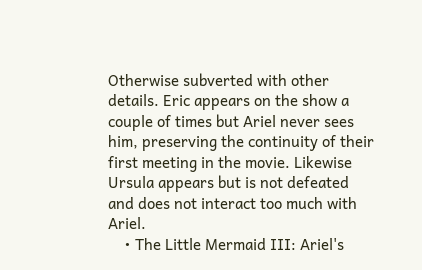Otherwise subverted with other details. Eric appears on the show a couple of times but Ariel never sees him, preserving the continuity of their first meeting in the movie. Likewise Ursula appears but is not defeated and does not interact too much with Ariel.
    • The Little Mermaid III: Ariel's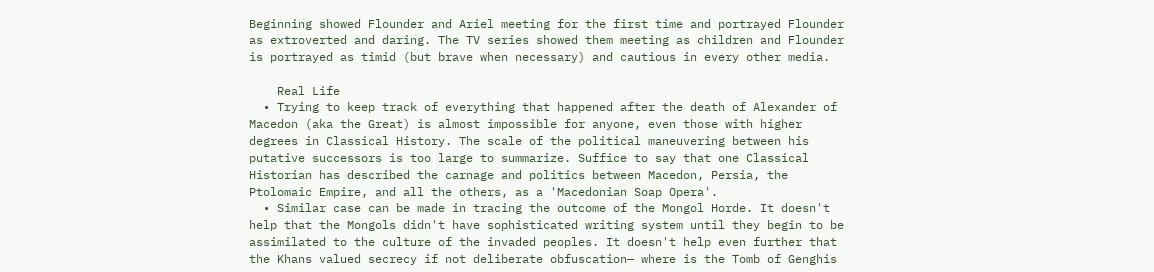Beginning showed Flounder and Ariel meeting for the first time and portrayed Flounder as extroverted and daring. The TV series showed them meeting as children and Flounder is portrayed as timid (but brave when necessary) and cautious in every other media.

    Real Life
  • Trying to keep track of everything that happened after the death of Alexander of Macedon (aka the Great) is almost impossible for anyone, even those with higher degrees in Classical History. The scale of the political maneuvering between his putative successors is too large to summarize. Suffice to say that one Classical Historian has described the carnage and politics between Macedon, Persia, the Ptolomaic Empire, and all the others, as a 'Macedonian Soap Opera'.
  • Similar case can be made in tracing the outcome of the Mongol Horde. It doesn't help that the Mongols didn't have sophisticated writing system until they begin to be assimilated to the culture of the invaded peoples. It doesn't help even further that the Khans valued secrecy if not deliberate obfuscation— where is the Tomb of Genghis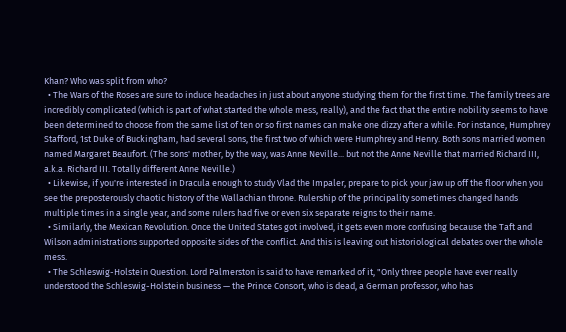Khan? Who was split from who?
  • The Wars of the Roses are sure to induce headaches in just about anyone studying them for the first time. The family trees are incredibly complicated (which is part of what started the whole mess, really), and the fact that the entire nobility seems to have been determined to choose from the same list of ten or so first names can make one dizzy after a while. For instance, Humphrey Stafford, 1st Duke of Buckingham, had several sons, the first two of which were Humphrey and Henry. Both sons married women named Margaret Beaufort. (The sons' mother, by the way, was Anne Neville... but not the Anne Neville that married Richard III, a.k.a. Richard III. Totally different Anne Neville.)
  • Likewise, if you're interested in Dracula enough to study Vlad the Impaler, prepare to pick your jaw up off the floor when you see the preposterously chaotic history of the Wallachian throne. Rulership of the principality sometimes changed hands multiple times in a single year, and some rulers had five or even six separate reigns to their name.
  • Similarly, the Mexican Revolution. Once the United States got involved, it gets even more confusing because the Taft and Wilson administrations supported opposite sides of the conflict. And this is leaving out historiological debates over the whole mess.
  • The Schleswig-Holstein Question. Lord Palmerston is said to have remarked of it, "Only three people have ever really understood the Schleswig-Holstein business — the Prince Consort, who is dead, a German professor, who has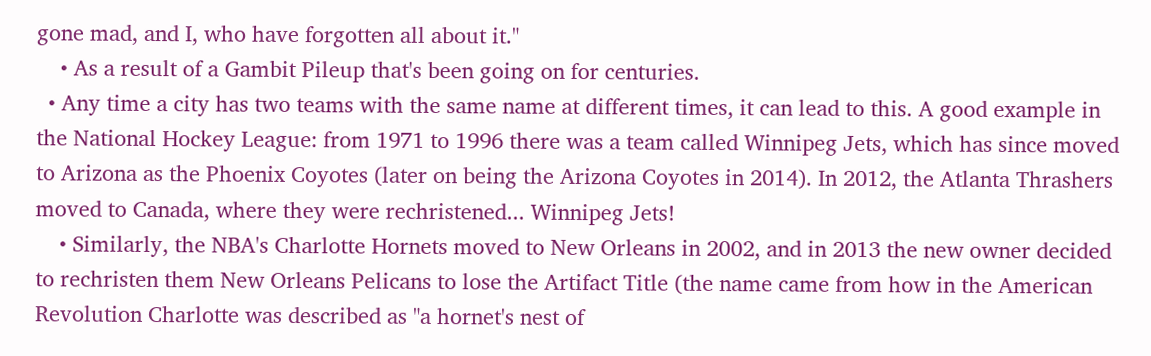gone mad, and I, who have forgotten all about it."
    • As a result of a Gambit Pileup that's been going on for centuries.
  • Any time a city has two teams with the same name at different times, it can lead to this. A good example in the National Hockey League: from 1971 to 1996 there was a team called Winnipeg Jets, which has since moved to Arizona as the Phoenix Coyotes (later on being the Arizona Coyotes in 2014). In 2012, the Atlanta Thrashers moved to Canada, where they were rechristened... Winnipeg Jets!
    • Similarly, the NBA's Charlotte Hornets moved to New Orleans in 2002, and in 2013 the new owner decided to rechristen them New Orleans Pelicans to lose the Artifact Title (the name came from how in the American Revolution Charlotte was described as "a hornet's nest of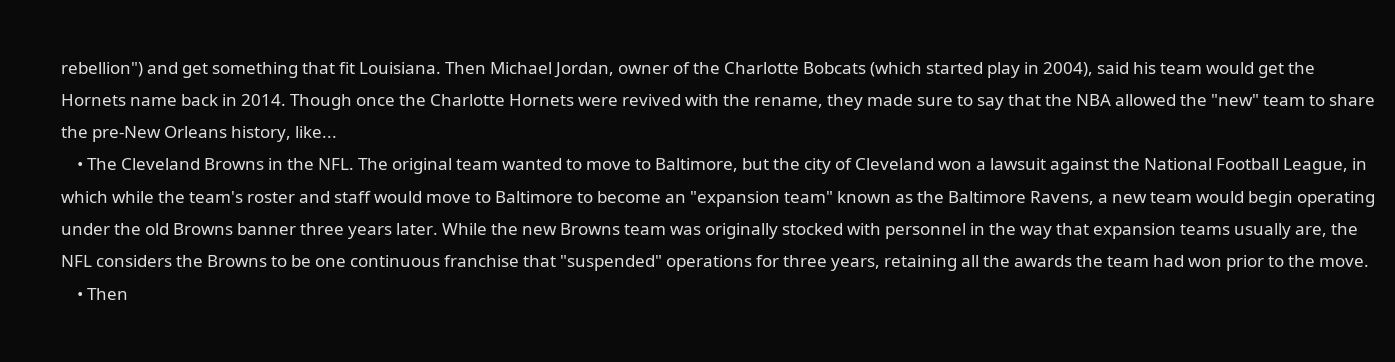rebellion") and get something that fit Louisiana. Then Michael Jordan, owner of the Charlotte Bobcats (which started play in 2004), said his team would get the Hornets name back in 2014. Though once the Charlotte Hornets were revived with the rename, they made sure to say that the NBA allowed the "new" team to share the pre-New Orleans history, like...
    • The Cleveland Browns in the NFL. The original team wanted to move to Baltimore, but the city of Cleveland won a lawsuit against the National Football League, in which while the team's roster and staff would move to Baltimore to become an "expansion team" known as the Baltimore Ravens, a new team would begin operating under the old Browns banner three years later. While the new Browns team was originally stocked with personnel in the way that expansion teams usually are, the NFL considers the Browns to be one continuous franchise that "suspended" operations for three years, retaining all the awards the team had won prior to the move.
    • Then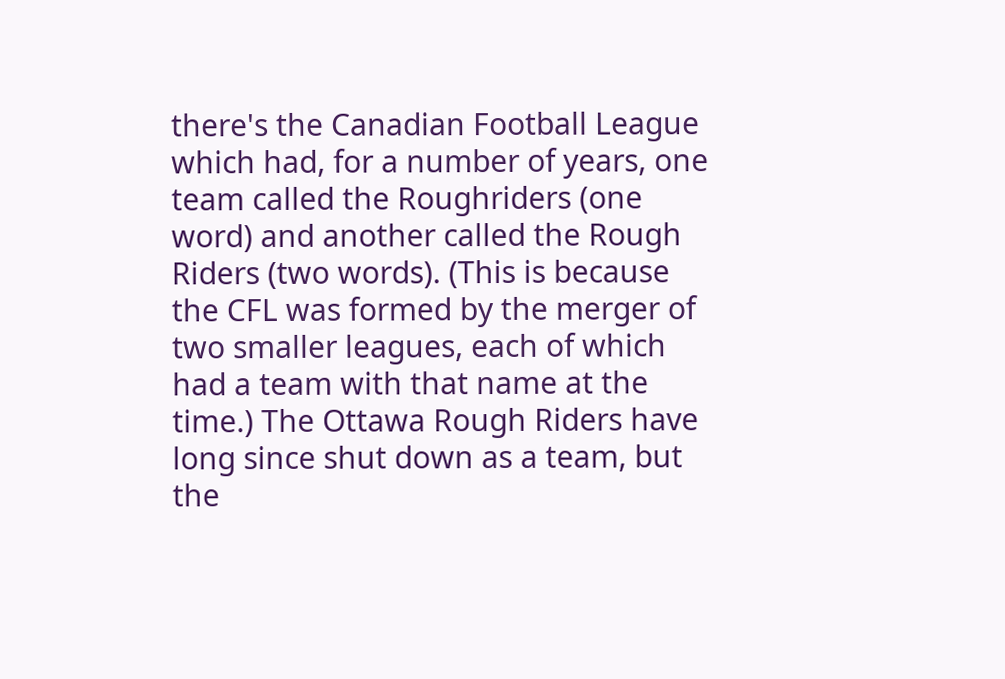there's the Canadian Football League which had, for a number of years, one team called the Roughriders (one word) and another called the Rough Riders (two words). (This is because the CFL was formed by the merger of two smaller leagues, each of which had a team with that name at the time.) The Ottawa Rough Riders have long since shut down as a team, but the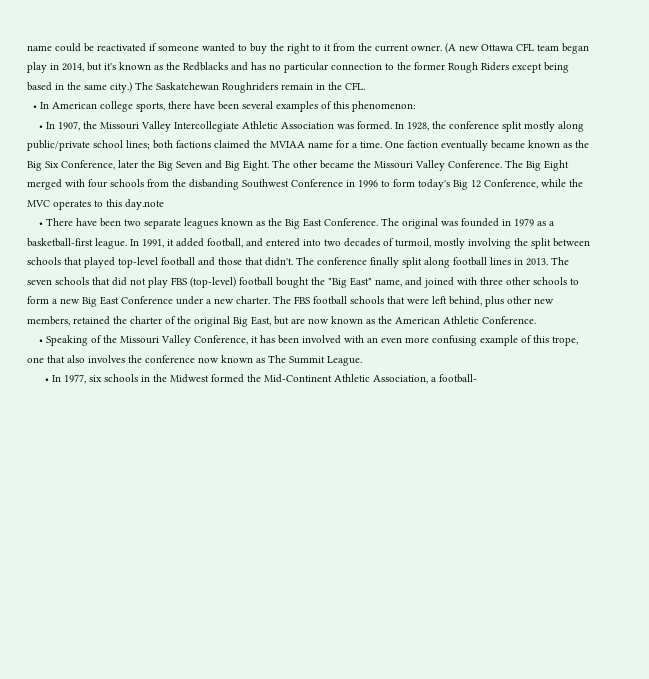name could be reactivated if someone wanted to buy the right to it from the current owner. (A new Ottawa CFL team began play in 2014, but it's known as the Redblacks and has no particular connection to the former Rough Riders except being based in the same city.) The Saskatchewan Roughriders remain in the CFL.
  • In American college sports, there have been several examples of this phenomenon:
    • In 1907, the Missouri Valley Intercollegiate Athletic Association was formed. In 1928, the conference split mostly along public/private school lines; both factions claimed the MVIAA name for a time. One faction eventually became known as the Big Six Conference, later the Big Seven and Big Eight. The other became the Missouri Valley Conference. The Big Eight merged with four schools from the disbanding Southwest Conference in 1996 to form today's Big 12 Conference, while the MVC operates to this day.note
    • There have been two separate leagues known as the Big East Conference. The original was founded in 1979 as a basketball-first league. In 1991, it added football, and entered into two decades of turmoil, mostly involving the split between schools that played top-level football and those that didn't. The conference finally split along football lines in 2013. The seven schools that did not play FBS (top-level) football bought the "Big East" name, and joined with three other schools to form a new Big East Conference under a new charter. The FBS football schools that were left behind, plus other new members, retained the charter of the original Big East, but are now known as the American Athletic Conference.
    • Speaking of the Missouri Valley Conference, it has been involved with an even more confusing example of this trope, one that also involves the conference now known as The Summit League.
      • In 1977, six schools in the Midwest formed the Mid-Continent Athletic Association, a football-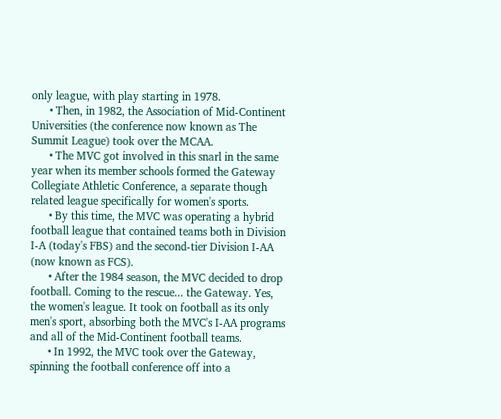only league, with play starting in 1978.
      • Then, in 1982, the Association of Mid-Continent Universities (the conference now known as The Summit League) took over the MCAA.
      • The MVC got involved in this snarl in the same year when its member schools formed the Gateway Collegiate Athletic Conference, a separate though related league specifically for women's sports.
      • By this time, the MVC was operating a hybrid football league that contained teams both in Division I-A (today's FBS) and the second-tier Division I-AA (now known as FCS).
      • After the 1984 season, the MVC decided to drop football. Coming to the rescue... the Gateway. Yes, the women's league. It took on football as its only men's sport, absorbing both the MVC's I-AA programs and all of the Mid-Continent football teams.
      • In 1992, the MVC took over the Gateway, spinning the football conference off into a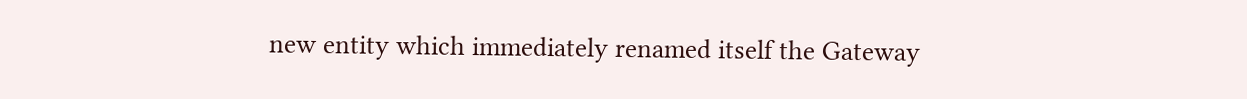new entity which immediately renamed itself the Gateway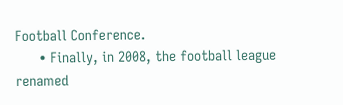Football Conference.
      • Finally, in 2008, the football league renamed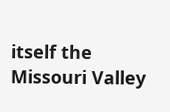itself the Missouri Valley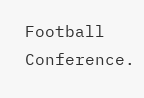Football Conference.